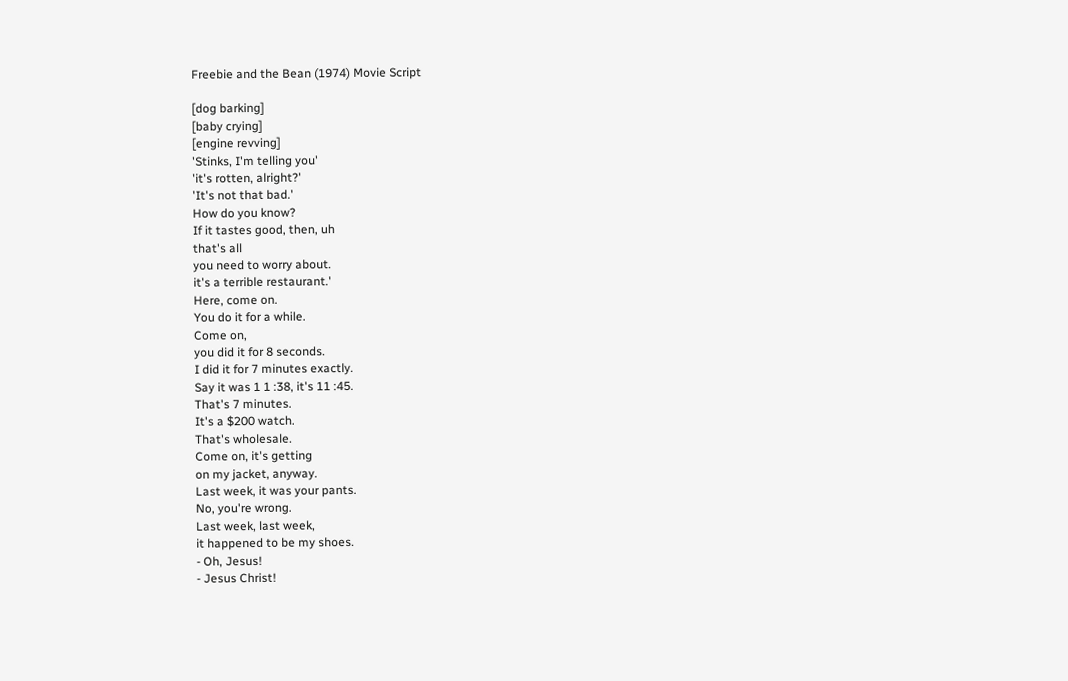Freebie and the Bean (1974) Movie Script

[dog barking]
[baby crying]
[engine revving]
'Stinks, I'm telling you'
'it's rotten, alright?'
'It's not that bad.'
How do you know?
If it tastes good, then, uh
that's all
you need to worry about.
it's a terrible restaurant.'
Here, come on.
You do it for a while.
Come on,
you did it for 8 seconds.
I did it for 7 minutes exactly.
Say it was 1 1 :38, it's 11 :45.
That's 7 minutes.
It's a $200 watch.
That's wholesale.
Come on, it's getting
on my jacket, anyway.
Last week, it was your pants.
No, you're wrong.
Last week, last week,
it happened to be my shoes.
- Oh, Jesus!
- Jesus Christ!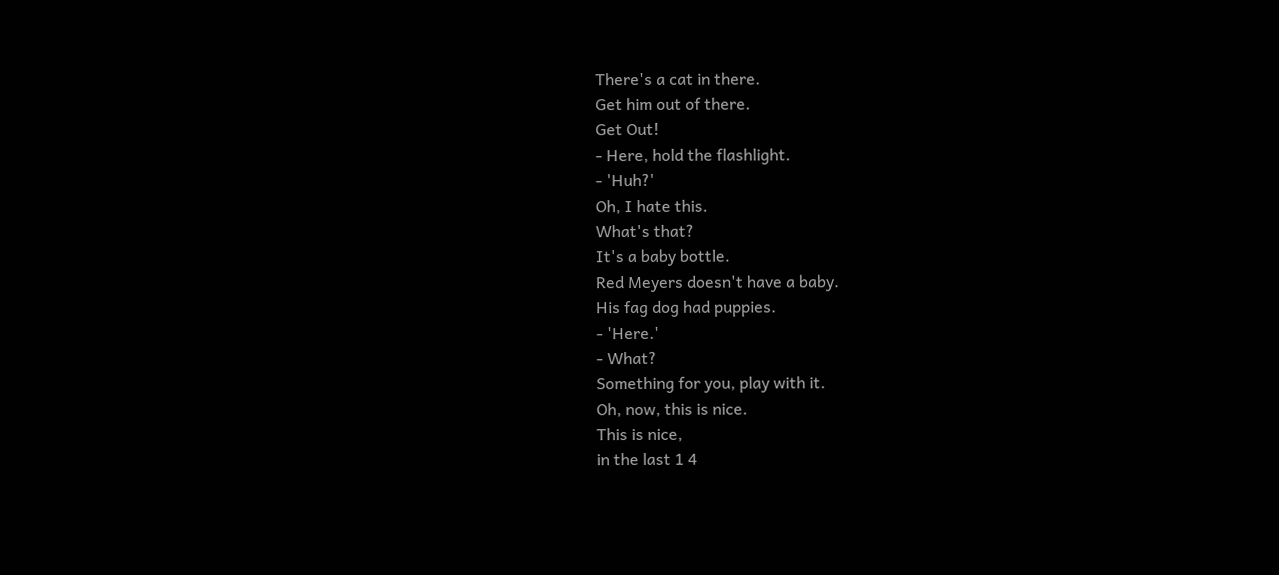There's a cat in there.
Get him out of there.
Get Out!
- Here, hold the flashlight.
- 'Huh?'
Oh, I hate this.
What's that?
It's a baby bottle.
Red Meyers doesn't have a baby.
His fag dog had puppies.
- 'Here.'
- What?
Something for you, play with it.
Oh, now, this is nice.
This is nice,
in the last 1 4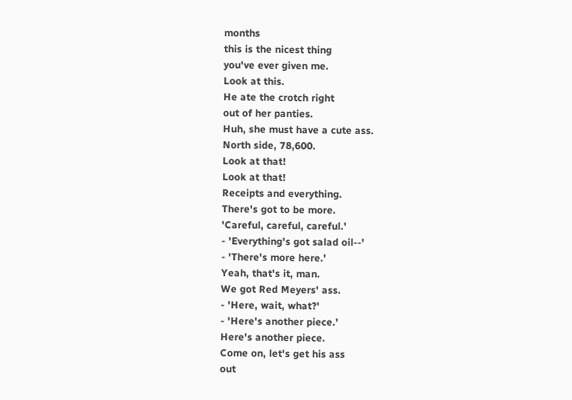months
this is the nicest thing
you've ever given me.
Look at this.
He ate the crotch right
out of her panties.
Huh, she must have a cute ass.
North side, 78,600.
Look at that!
Look at that!
Receipts and everything.
There's got to be more.
'Careful, careful, careful.'
- 'Everything's got salad oil--'
- 'There's more here.'
Yeah, that's it, man.
We got Red Meyers' ass.
- 'Here, wait, what?'
- 'Here's another piece.'
Here's another piece.
Come on, let's get his ass
out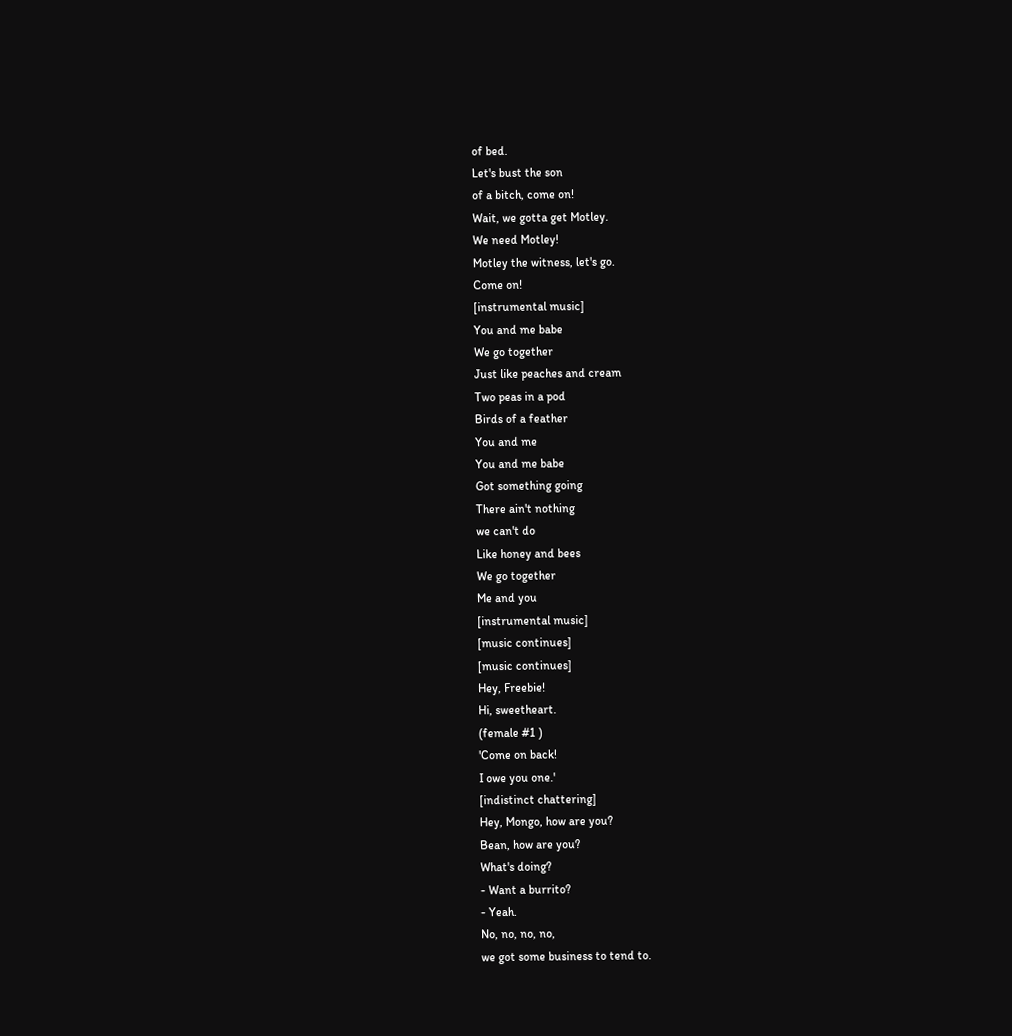of bed.
Let's bust the son
of a bitch, come on!
Wait, we gotta get Motley.
We need Motley!
Motley the witness, let's go.
Come on!
[instrumental music]
You and me babe
We go together
Just like peaches and cream
Two peas in a pod
Birds of a feather
You and me
You and me babe
Got something going
There ain't nothing
we can't do
Like honey and bees
We go together
Me and you
[instrumental music]
[music continues]
[music continues]
Hey, Freebie!
Hi, sweetheart.
(female #1 )
'Come on back!
I owe you one.'
[indistinct chattering]
Hey, Mongo, how are you?
Bean, how are you?
What's doing?
- Want a burrito?
- Yeah.
No, no, no, no,
we got some business to tend to.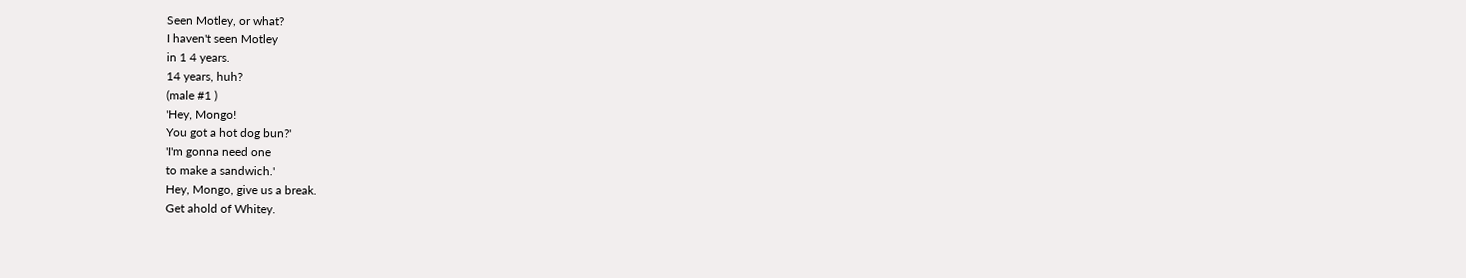Seen Motley, or what?
I haven't seen Motley
in 1 4 years.
14 years, huh?
(male #1 )
'Hey, Mongo!
You got a hot dog bun?'
'I'm gonna need one
to make a sandwich.'
Hey, Mongo, give us a break.
Get ahold of Whitey.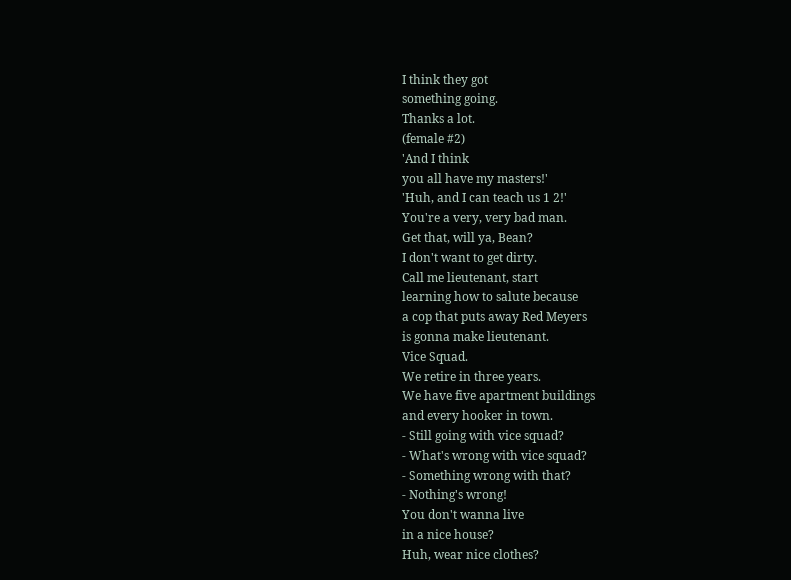I think they got
something going.
Thanks a lot.
(female #2)
'And I think
you all have my masters!'
'Huh, and I can teach us 1 2!'
You're a very, very bad man.
Get that, will ya, Bean?
I don't want to get dirty.
Call me lieutenant, start
learning how to salute because
a cop that puts away Red Meyers
is gonna make lieutenant.
Vice Squad.
We retire in three years.
We have five apartment buildings
and every hooker in town.
- Still going with vice squad?
- What's wrong with vice squad?
- Something wrong with that?
- Nothing's wrong!
You don't wanna live
in a nice house?
Huh, wear nice clothes?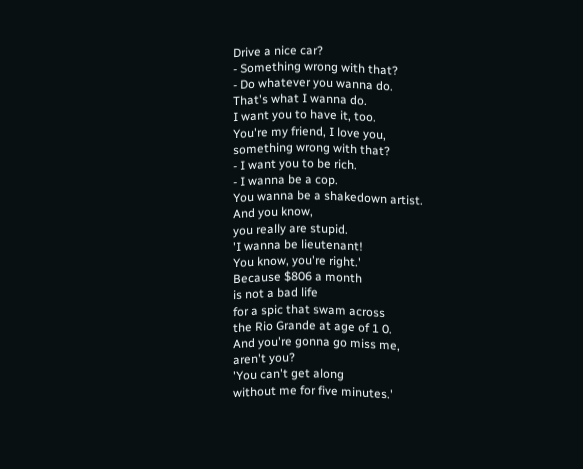Drive a nice car?
- Something wrong with that?
- Do whatever you wanna do.
That's what I wanna do.
I want you to have it, too.
You're my friend, I love you,
something wrong with that?
- I want you to be rich.
- I wanna be a cop.
You wanna be a shakedown artist.
And you know,
you really are stupid.
'I wanna be lieutenant!
You know, you're right.'
Because $806 a month
is not a bad life
for a spic that swam across
the Rio Grande at age of 1 0.
And you're gonna go miss me,
aren't you?
'You can't get along
without me for five minutes.'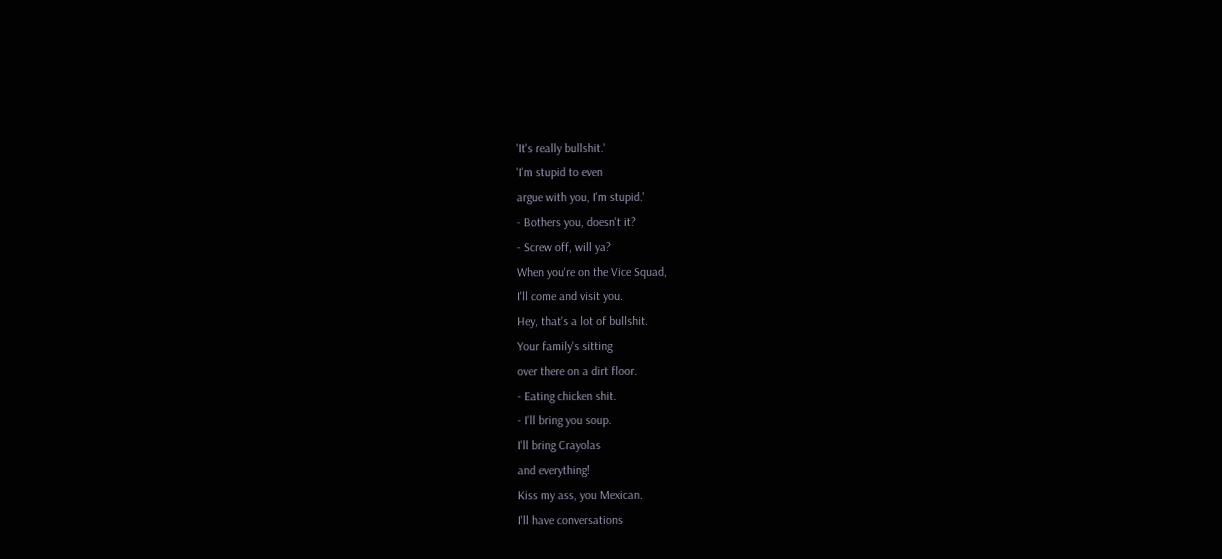'It's really bullshit.'
'I'm stupid to even
argue with you, I'm stupid.'
- Bothers you, doesn't it?
- Screw off, will ya?
When you're on the Vice Squad,
I'll come and visit you.
Hey, that's a lot of bullshit.
Your family's sitting
over there on a dirt floor.
- Eating chicken shit.
- I'll bring you soup.
I'll bring Crayolas
and everything!
Kiss my ass, you Mexican.
I'll have conversations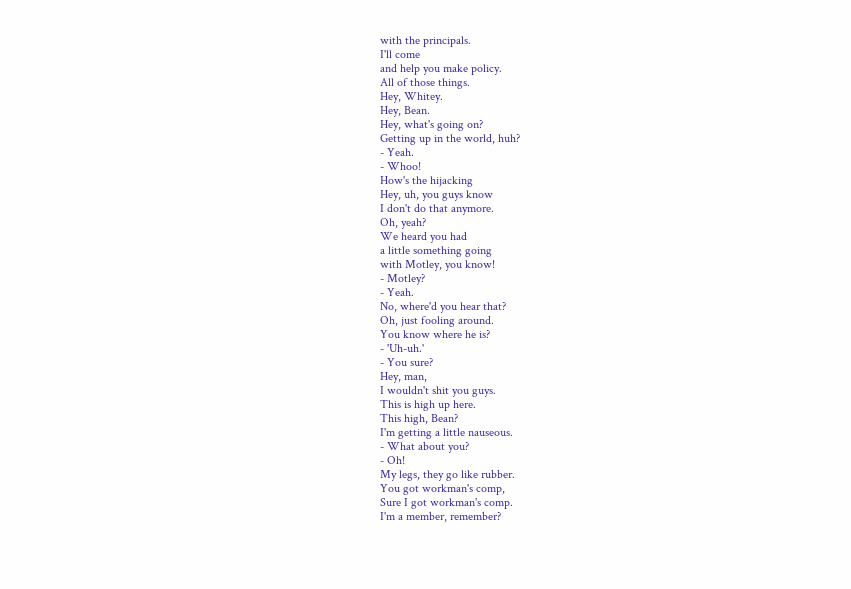with the principals.
I'll come
and help you make policy.
All of those things.
Hey, Whitey.
Hey, Bean.
Hey, what's going on?
Getting up in the world, huh?
- Yeah.
- Whoo!
How's the hijacking
Hey, uh, you guys know
I don't do that anymore.
Oh, yeah?
We heard you had
a little something going
with Motley, you know!
- Motley?
- Yeah.
No, where'd you hear that?
Oh, just fooling around.
You know where he is?
- 'Uh-uh.'
- You sure?
Hey, man,
I wouldn't shit you guys.
This is high up here.
This high, Bean?
I'm getting a little nauseous.
- What about you?
- Oh!
My legs, they go like rubber.
You got workman's comp,
Sure I got workman's comp.
I'm a member, remember?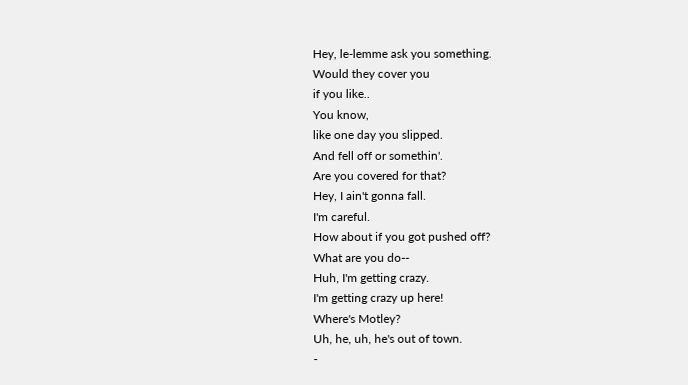Hey, le-lemme ask you something.
Would they cover you
if you like..
You know,
like one day you slipped.
And fell off or somethin'.
Are you covered for that?
Hey, I ain't gonna fall.
I'm careful.
How about if you got pushed off?
What are you do--
Huh, I'm getting crazy.
I'm getting crazy up here!
Where's Motley?
Uh, he, uh, he's out of town.
-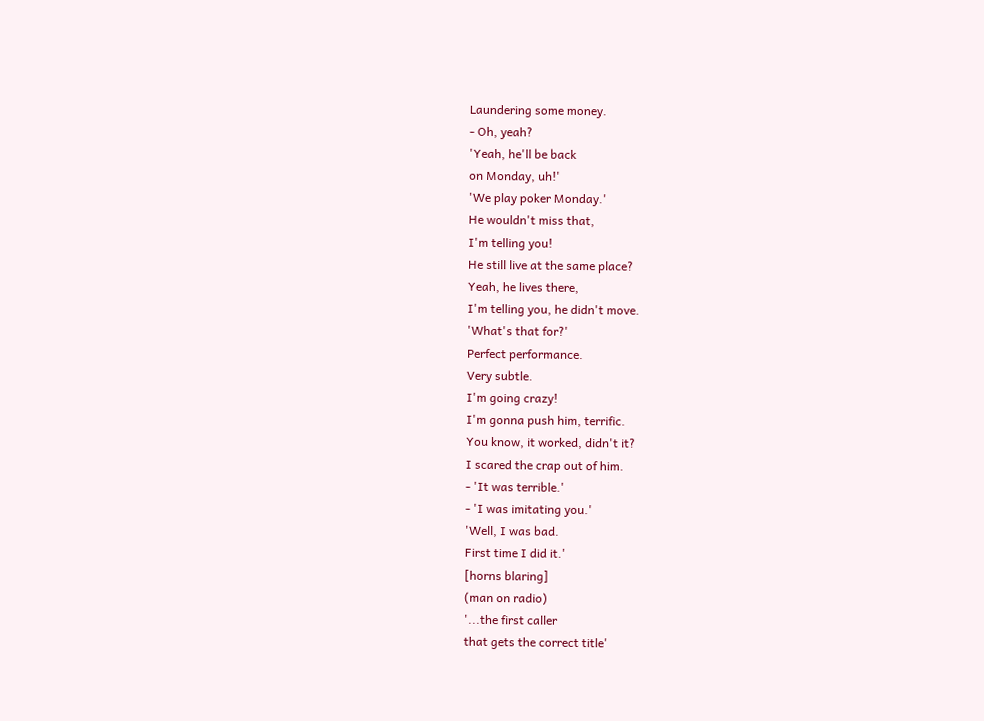Laundering some money.
- Oh, yeah?
'Yeah, he'll be back
on Monday, uh!'
'We play poker Monday.'
He wouldn't miss that,
I'm telling you!
He still live at the same place?
Yeah, he lives there,
I'm telling you, he didn't move.
'What's that for?'
Perfect performance.
Very subtle.
I'm going crazy!
I'm gonna push him, terrific.
You know, it worked, didn't it?
I scared the crap out of him.
- 'It was terrible.'
- 'I was imitating you.'
'Well, I was bad.
First time I did it.'
[horns blaring]
(man on radio)
'...the first caller
that gets the correct title'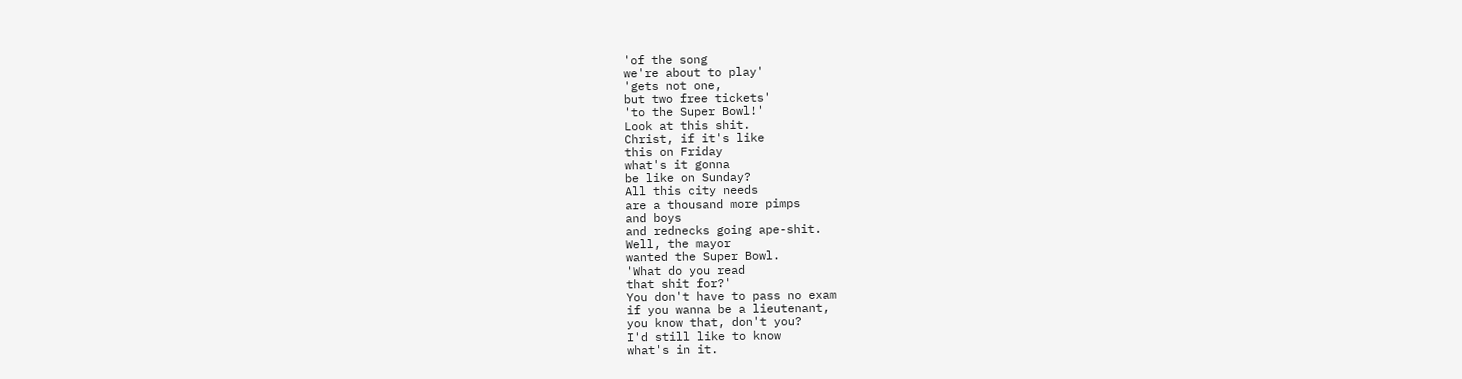'of the song
we're about to play'
'gets not one,
but two free tickets'
'to the Super Bowl!'
Look at this shit.
Christ, if it's like
this on Friday
what's it gonna
be like on Sunday?
All this city needs
are a thousand more pimps
and boys
and rednecks going ape-shit.
Well, the mayor
wanted the Super Bowl.
'What do you read
that shit for?'
You don't have to pass no exam
if you wanna be a lieutenant,
you know that, don't you?
I'd still like to know
what's in it.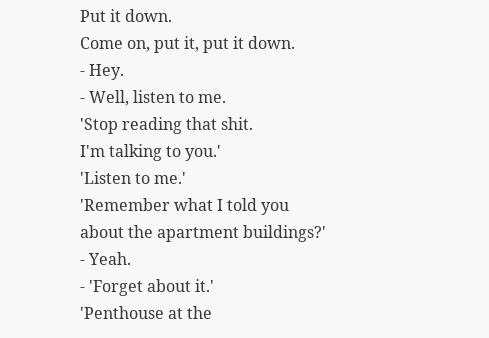Put it down.
Come on, put it, put it down.
- Hey.
- Well, listen to me.
'Stop reading that shit.
I'm talking to you.'
'Listen to me.'
'Remember what I told you
about the apartment buildings?'
- Yeah.
- 'Forget about it.'
'Penthouse at the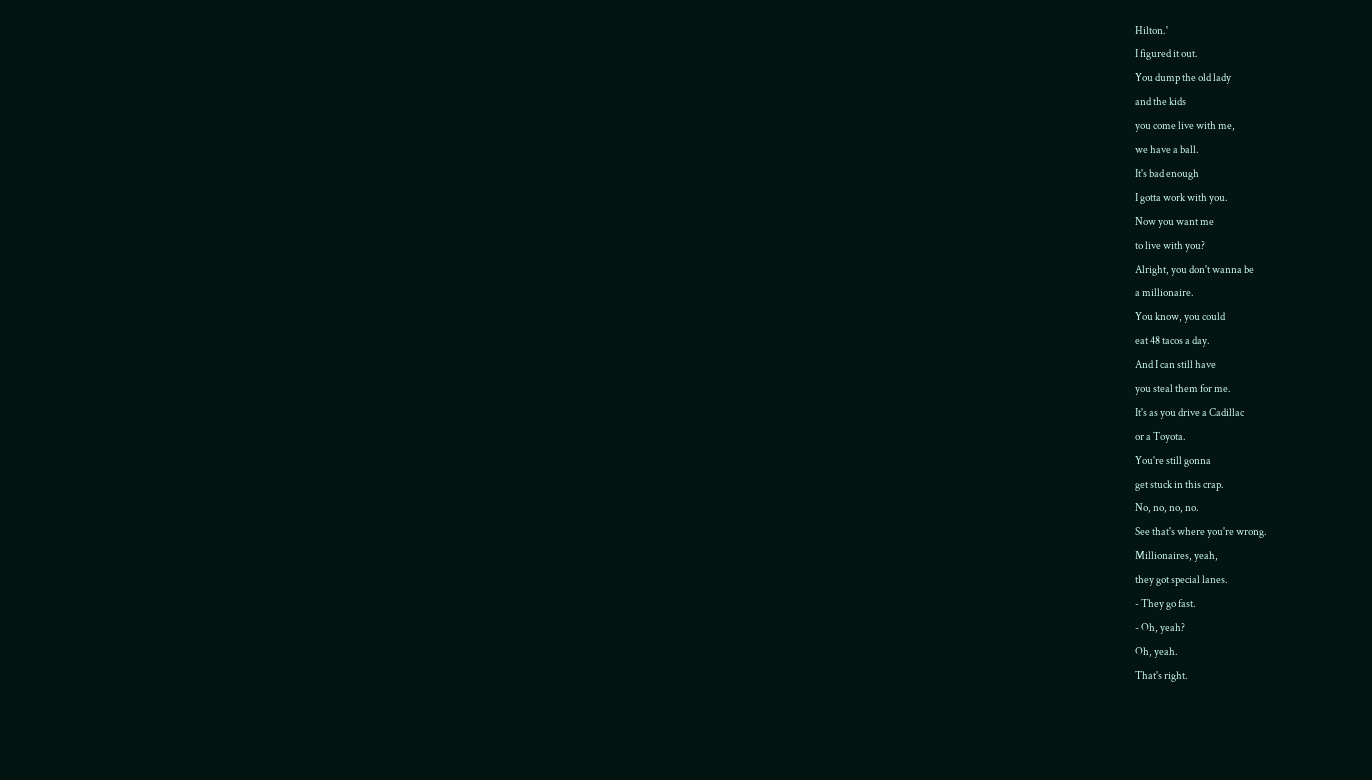Hilton.'
I figured it out.
You dump the old lady
and the kids
you come live with me,
we have a ball.
It's bad enough
I gotta work with you.
Now you want me
to live with you?
Alright, you don't wanna be
a millionaire.
You know, you could
eat 48 tacos a day.
And I can still have
you steal them for me.
It's as you drive a Cadillac
or a Toyota.
You're still gonna
get stuck in this crap.
No, no, no, no.
See that's where you're wrong.
Millionaires, yeah,
they got special lanes.
- They go fast.
- Oh, yeah?
Oh, yeah.
That's right.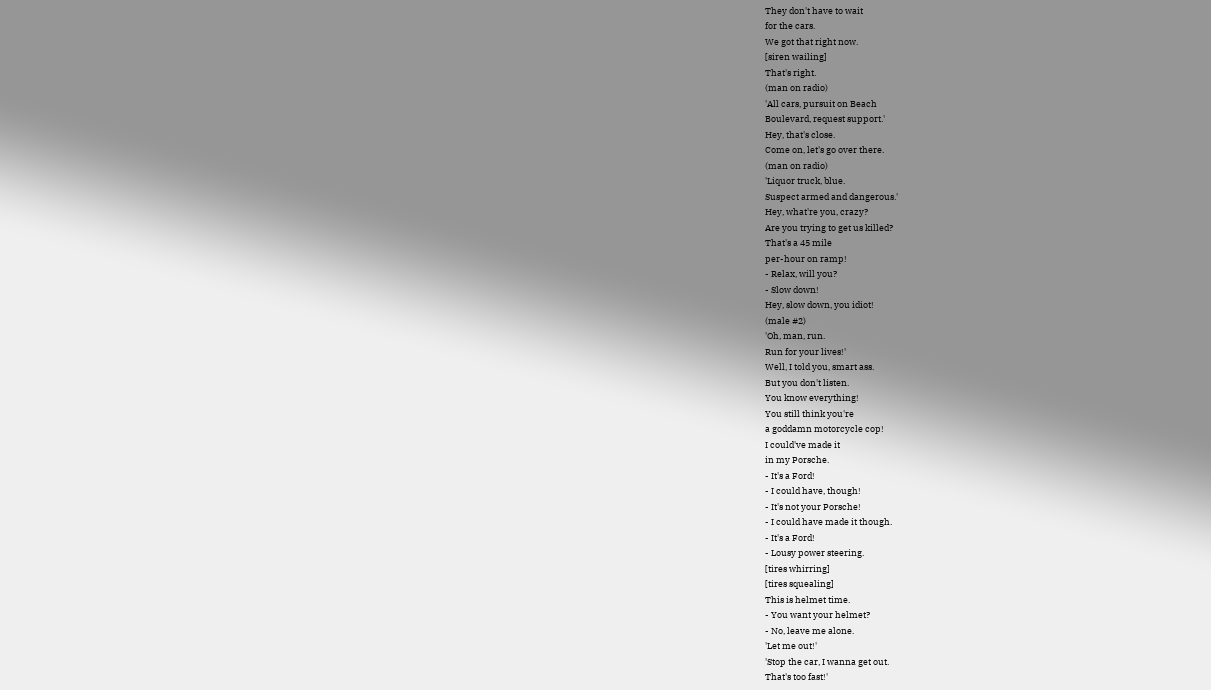They don't have to wait
for the cars.
We got that right now.
[siren wailing]
That's right.
(man on radio)
'All cars, pursuit on Beach
Boulevard, request support.'
Hey, that's close.
Come on, let's go over there.
(man on radio)
'Liquor truck, blue.
Suspect armed and dangerous.'
Hey, what're you, crazy?
Are you trying to get us killed?
That's a 45 mile
per-hour on ramp!
- Relax, will you?
- Slow down!
Hey, slow down, you idiot!
(male #2)
'Oh, man, run.
Run for your lives!'
Well, I told you, smart ass.
But you don't listen.
You know everything!
You still think you're
a goddamn motorcycle cop!
I could've made it
in my Porsche.
- It's a Ford!
- I could have, though!
- It's not your Porsche!
- I could have made it though.
- It's a Ford!
- Lousy power steering.
[tires whirring]
[tires squealing]
This is helmet time.
- You want your helmet?
- No, leave me alone.
'Let me out!'
'Stop the car, I wanna get out.
That's too fast!'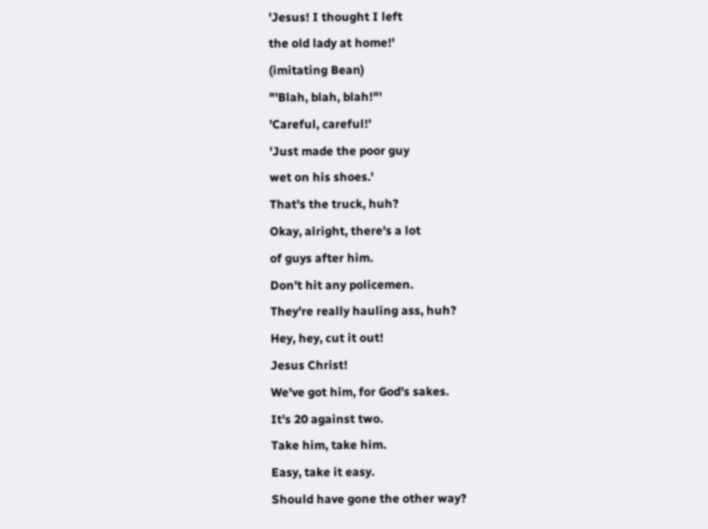'Jesus! I thought I left
the old lady at home!'
(imitating Bean)
"'Blah, blah, blah!"'
'Careful, careful!'
'Just made the poor guy
wet on his shoes.'
That's the truck, huh?
Okay, alright, there's a lot
of guys after him.
Don't hit any policemen.
They're really hauling ass, huh?
Hey, hey, cut it out!
Jesus Christ!
We've got him, for God's sakes.
It's 20 against two.
Take him, take him.
Easy, take it easy.
Should have gone the other way?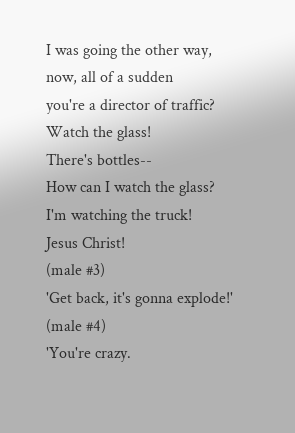I was going the other way,
now, all of a sudden
you're a director of traffic?
Watch the glass!
There's bottles--
How can I watch the glass?
I'm watching the truck!
Jesus Christ!
(male #3)
'Get back, it's gonna explode!'
(male #4)
'You're crazy.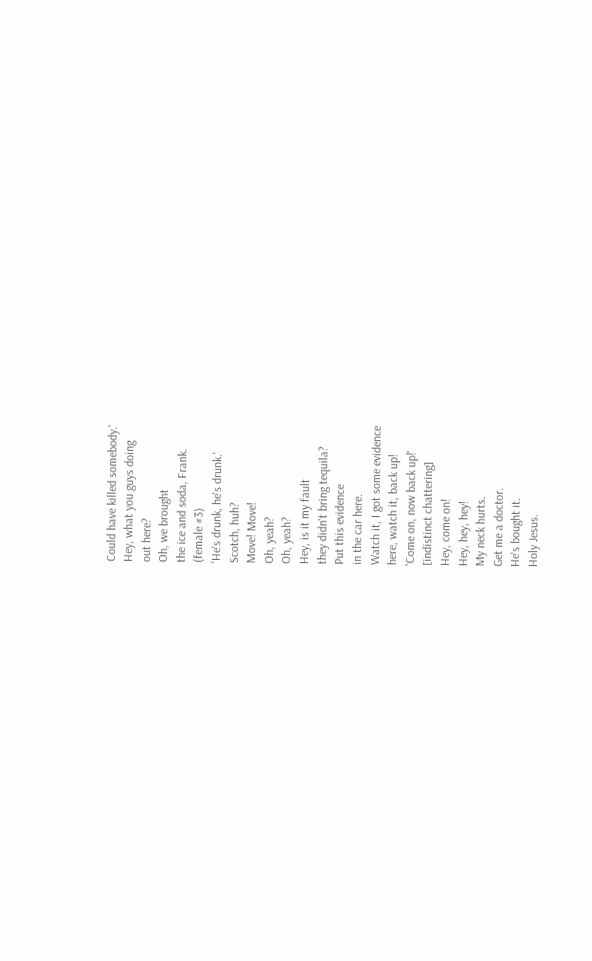Could have killed somebody.'
Hey, what you guys doing
out here?
Oh, we brought
the ice and soda, Frank.
(female #3)
'He's drunk, he's drunk.'
Scotch, huh?
Move! Move!
Oh, yeah?
Oh, yeah?
Hey, is it my fault
they didn't bring tequila?
Put this evidence
in the car here.
Watch it, I got some evidence
here, watch it, back up!
'Come on, now back up!'
[indistinct chattering]
Hey, come on!
Hey, hey, hey!
My neck hurts.
Get me a doctor.
He's bought it.
Holy Jesus.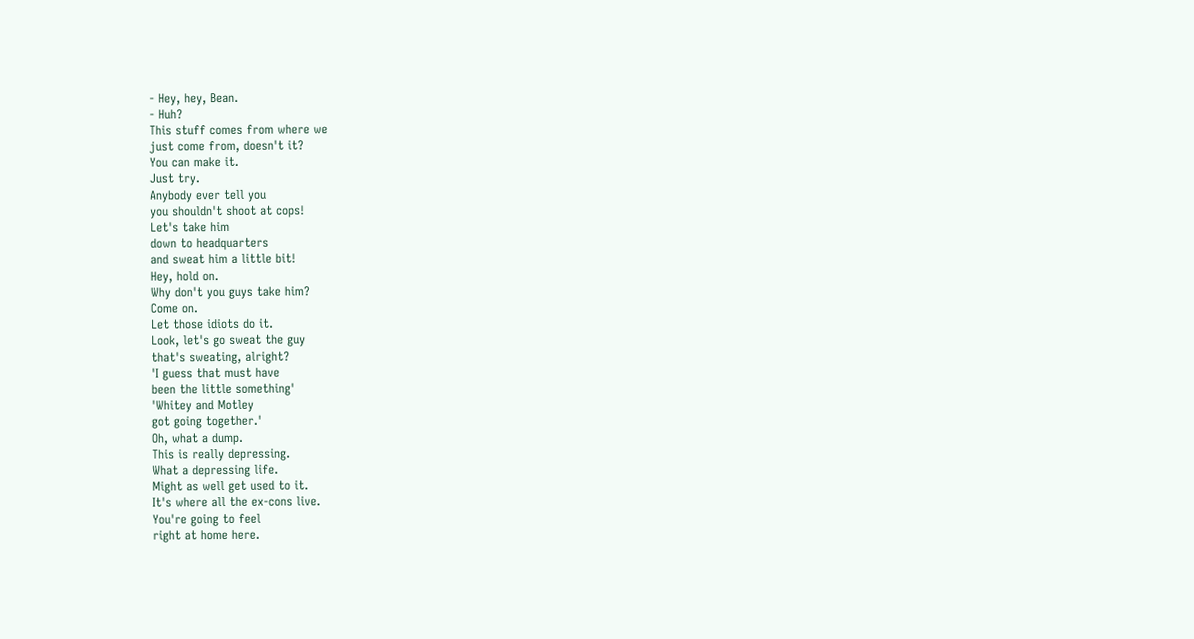- Hey, hey, Bean.
- Huh?
This stuff comes from where we
just come from, doesn't it?
You can make it.
Just try.
Anybody ever tell you
you shouldn't shoot at cops!
Let's take him
down to headquarters
and sweat him a little bit!
Hey, hold on.
Why don't you guys take him?
Come on.
Let those idiots do it.
Look, let's go sweat the guy
that's sweating, alright?
'I guess that must have
been the little something'
'Whitey and Motley
got going together.'
Oh, what a dump.
This is really depressing.
What a depressing life.
Might as well get used to it.
It's where all the ex-cons live.
You're going to feel
right at home here.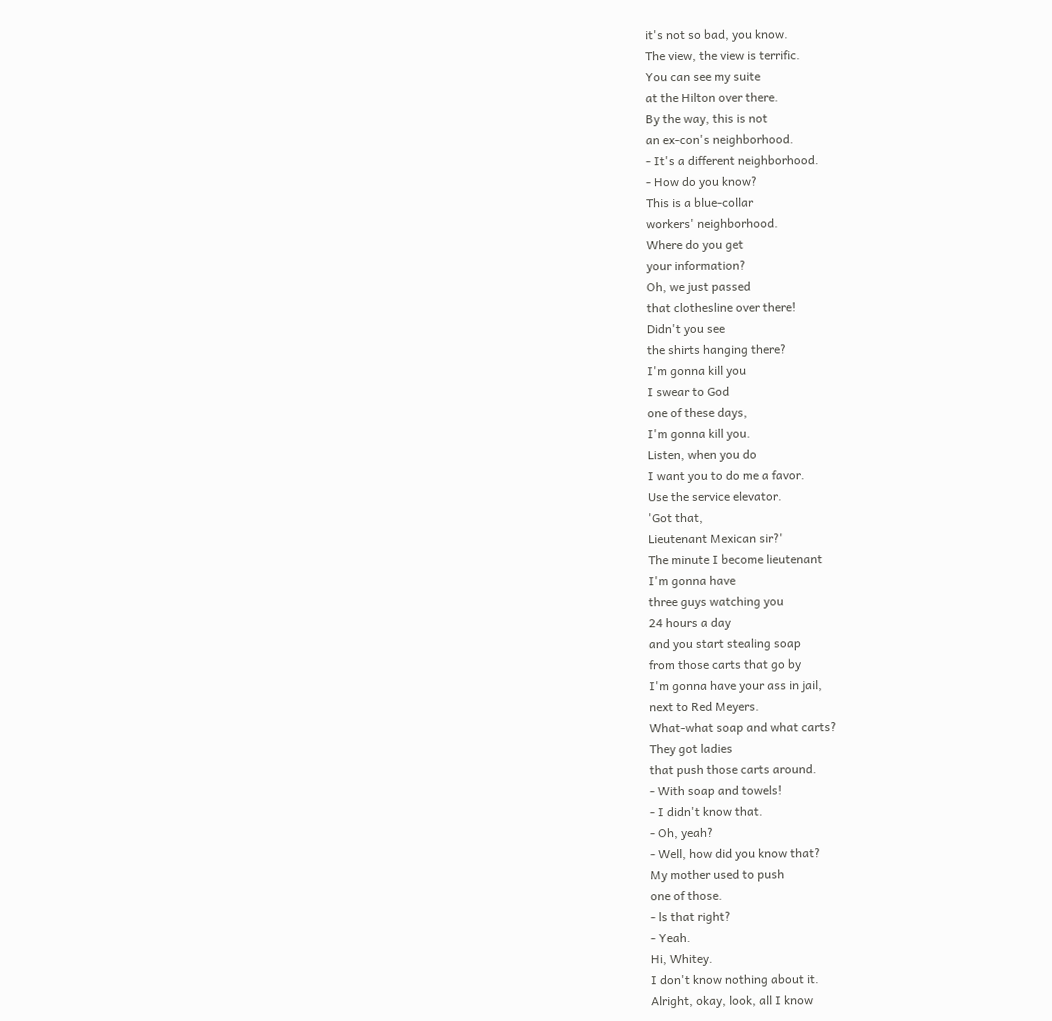it's not so bad, you know.
The view, the view is terrific.
You can see my suite
at the Hilton over there.
By the way, this is not
an ex-con's neighborhood.
- It's a different neighborhood.
- How do you know?
This is a blue-collar
workers' neighborhood.
Where do you get
your information?
Oh, we just passed
that clothesline over there!
Didn't you see
the shirts hanging there?
I'm gonna kill you
I swear to God
one of these days,
I'm gonna kill you.
Listen, when you do
I want you to do me a favor.
Use the service elevator.
'Got that,
Lieutenant Mexican sir?'
The minute I become lieutenant
I'm gonna have
three guys watching you
24 hours a day
and you start stealing soap
from those carts that go by
I'm gonna have your ass in jail,
next to Red Meyers.
What-what soap and what carts?
They got ladies
that push those carts around.
- With soap and towels!
- I didn't know that.
- Oh, yeah?
- Well, how did you know that?
My mother used to push
one of those.
- ls that right?
- Yeah.
Hi, Whitey.
I don't know nothing about it.
Alright, okay, look, all I know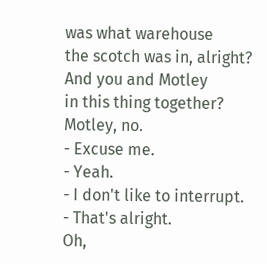was what warehouse
the scotch was in, alright?
And you and Motley
in this thing together?
Motley, no.
- Excuse me.
- Yeah.
- I don't like to interrupt.
- That's alright.
Oh,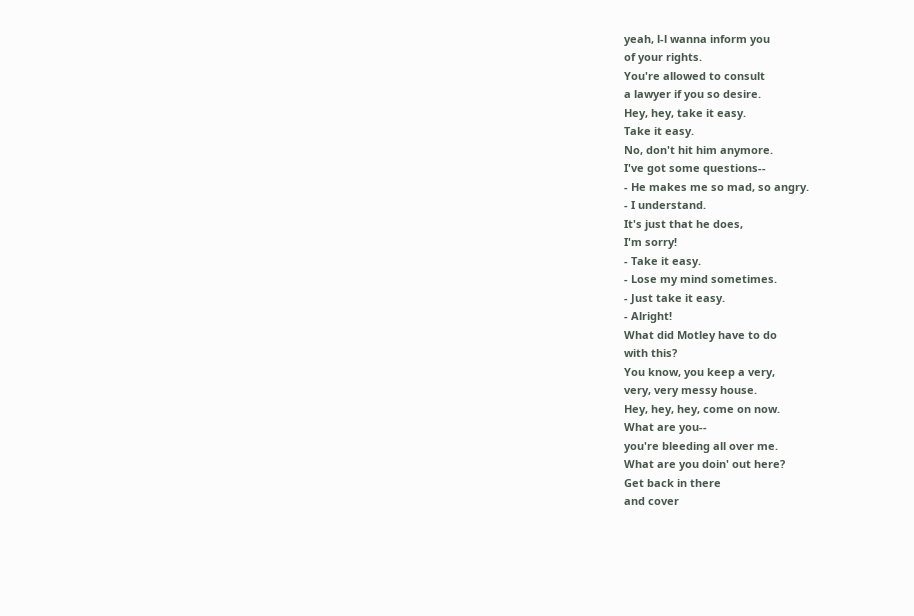yeah, l-l wanna inform you
of your rights.
You're allowed to consult
a lawyer if you so desire.
Hey, hey, take it easy.
Take it easy.
No, don't hit him anymore.
I've got some questions--
- He makes me so mad, so angry.
- I understand.
It's just that he does,
I'm sorry!
- Take it easy.
- Lose my mind sometimes.
- Just take it easy.
- Alright!
What did Motley have to do
with this?
You know, you keep a very,
very, very messy house.
Hey, hey, hey, come on now.
What are you--
you're bleeding all over me.
What are you doin' out here?
Get back in there
and cover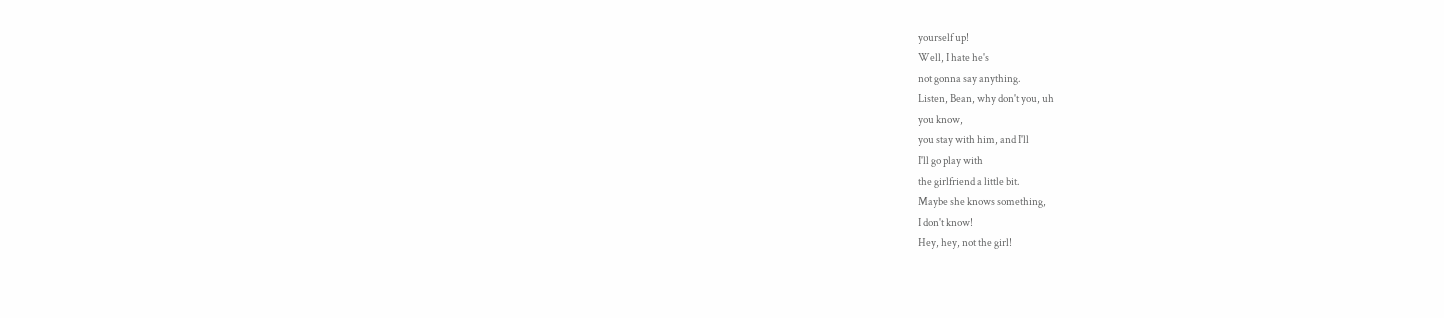yourself up!
Well, I hate he's
not gonna say anything.
Listen, Bean, why don't you, uh
you know,
you stay with him, and I'll
I'll go play with
the girlfriend a little bit.
Maybe she knows something,
I don't know!
Hey, hey, not the girl!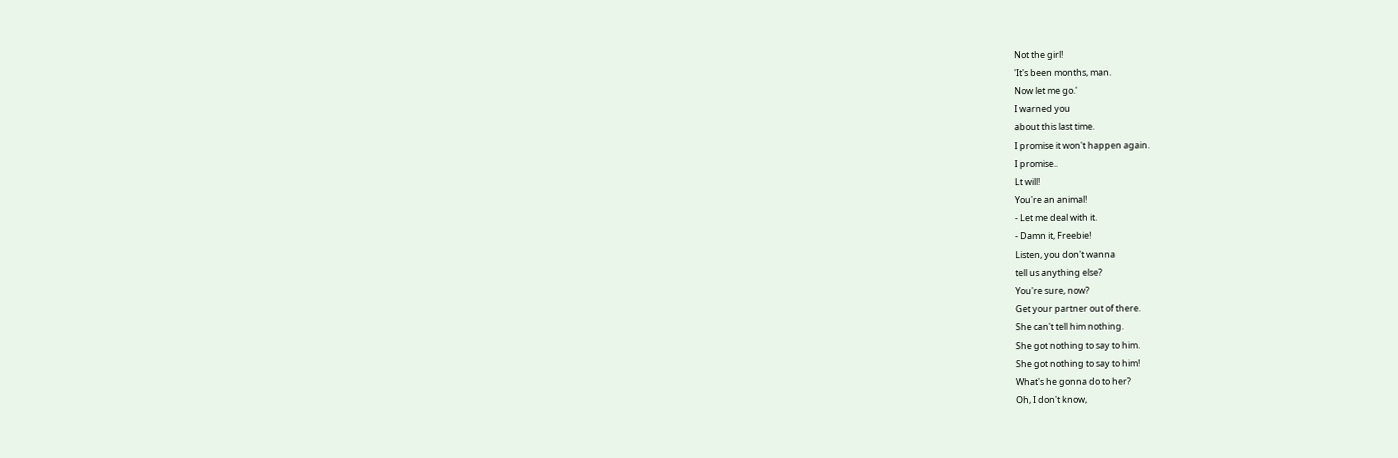Not the girl!
'It's been months, man.
Now let me go.'
I warned you
about this last time.
I promise it won't happen again.
I promise..
Lt will!
You're an animal!
- Let me deal with it.
- Damn it, Freebie!
Listen, you don't wanna
tell us anything else?
You're sure, now?
Get your partner out of there.
She can't tell him nothing.
She got nothing to say to him.
She got nothing to say to him!
What's he gonna do to her?
Oh, I don't know,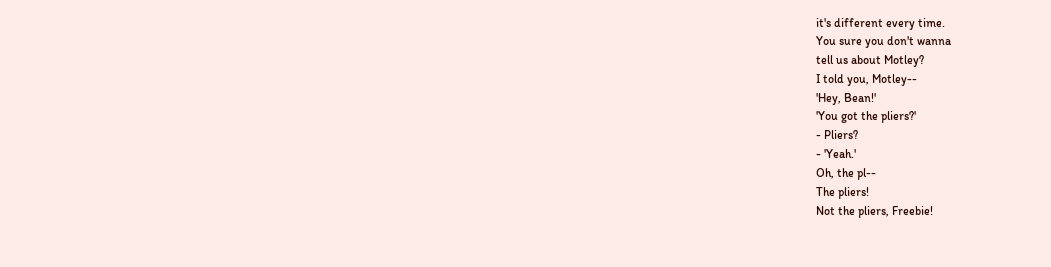it's different every time.
You sure you don't wanna
tell us about Motley?
I told you, Motley--
'Hey, Bean!'
'You got the pliers?'
- Pliers?
- 'Yeah.'
Oh, the pl--
The pliers!
Not the pliers, Freebie!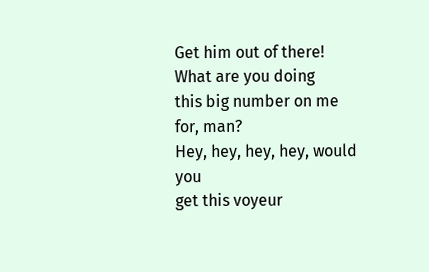Get him out of there!
What are you doing
this big number on me for, man?
Hey, hey, hey, hey, would you
get this voyeur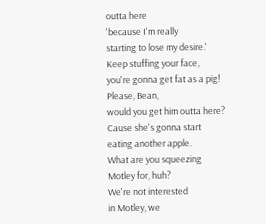outta here
'because I'm really
starting to lose my desire.'
Keep stuffing your face,
you're gonna get fat as a pig!
Please, Bean,
would you get him outta here?
Cause she's gonna start
eating another apple.
What are you squeezing
Motley for, huh?
We're not interested
in Motley, we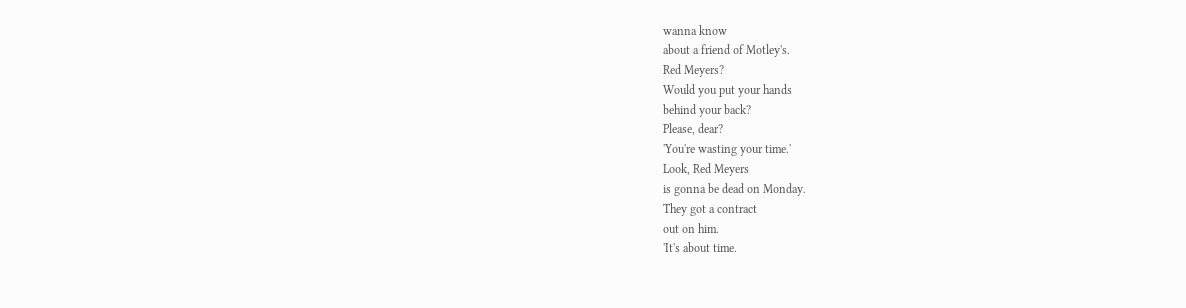wanna know
about a friend of Motley's.
Red Meyers?
Would you put your hands
behind your back?
Please, dear?
'You're wasting your time.'
Look, Red Meyers
is gonna be dead on Monday.
They got a contract
out on him.
'It's about time.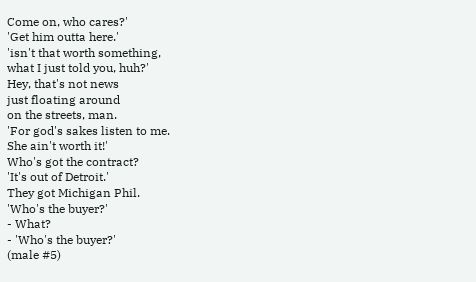Come on, who cares?'
'Get him outta here.'
'isn't that worth something,
what I just told you, huh?'
Hey, that's not news
just floating around
on the streets, man.
'For god's sakes listen to me.
She ain't worth it!'
Who's got the contract?
'It's out of Detroit.'
They got Michigan Phil.
'Who's the buyer?'
- What?
- 'Who's the buyer?'
(male #5)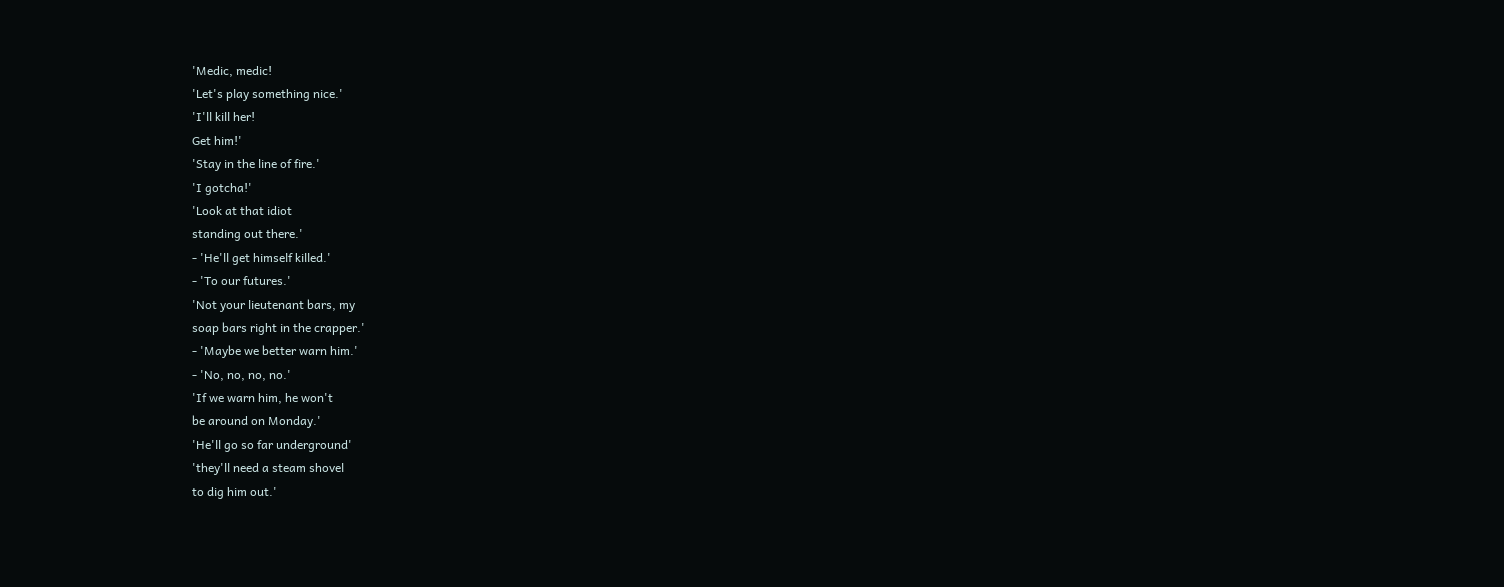'Medic, medic!
'Let's play something nice.'
'I'll kill her!
Get him!'
'Stay in the line of fire.'
'I gotcha!'
'Look at that idiot
standing out there.'
- 'He'll get himself killed.'
- 'To our futures.'
'Not your lieutenant bars, my
soap bars right in the crapper.'
- 'Maybe we better warn him.'
- 'No, no, no, no.'
'If we warn him, he won't
be around on Monday.'
'He'll go so far underground'
'they'll need a steam shovel
to dig him out.'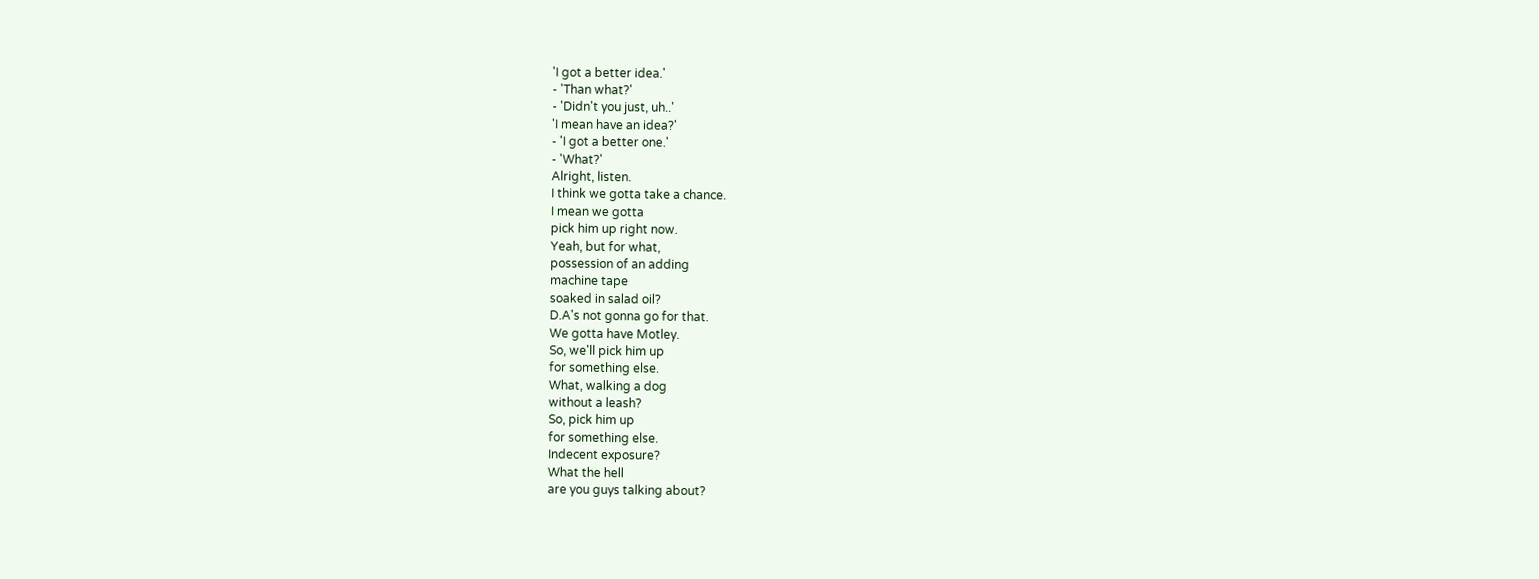'I got a better idea.'
- 'Than what?'
- 'Didn't you just, uh..'
'I mean have an idea?'
- 'I got a better one.'
- 'What?'
Alright, listen.
I think we gotta take a chance.
I mean we gotta
pick him up right now.
Yeah, but for what,
possession of an adding
machine tape
soaked in salad oil?
D.A's not gonna go for that.
We gotta have Motley.
So, we'll pick him up
for something else.
What, walking a dog
without a leash?
So, pick him up
for something else.
Indecent exposure?
What the hell
are you guys talking about?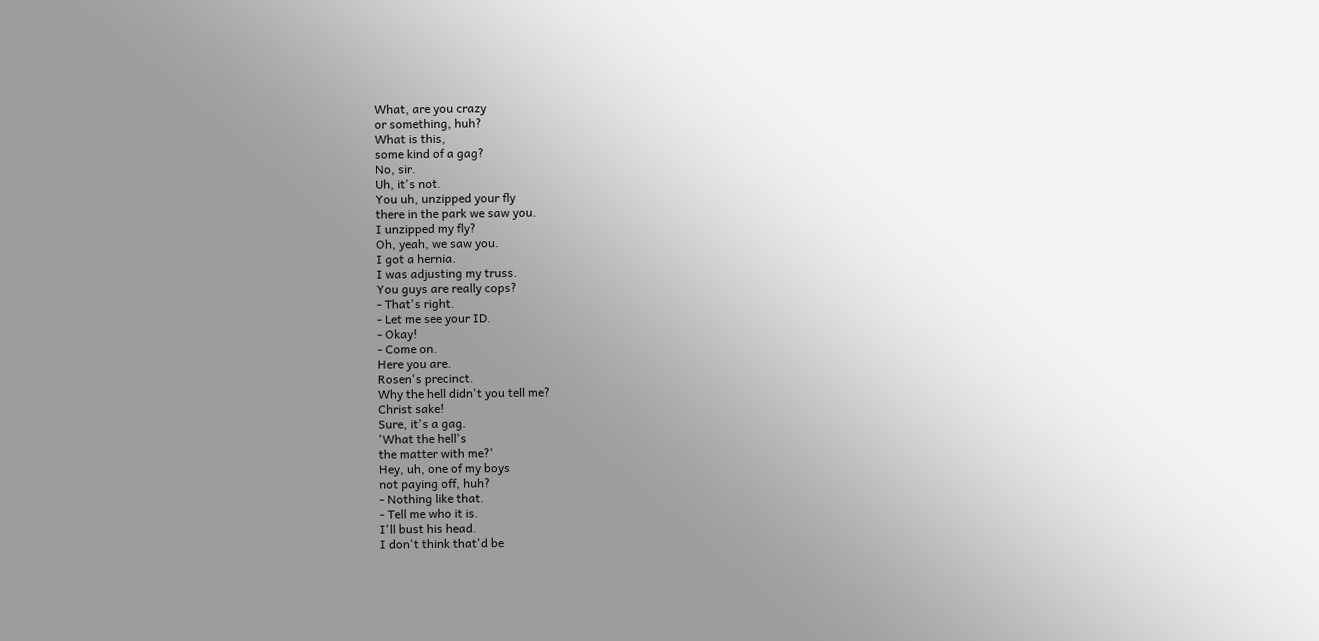What, are you crazy
or something, huh?
What is this,
some kind of a gag?
No, sir.
Uh, it's not.
You uh, unzipped your fly
there in the park we saw you.
I unzipped my fly?
Oh, yeah, we saw you.
I got a hernia.
I was adjusting my truss.
You guys are really cops?
- That's right.
- Let me see your ID.
- Okay!
- Come on.
Here you are.
Rosen's precinct.
Why the hell didn't you tell me?
Christ sake!
Sure, it's a gag.
'What the hell's
the matter with me?'
Hey, uh, one of my boys
not paying off, huh?
- Nothing like that.
- Tell me who it is.
I'll bust his head.
I don't think that'd be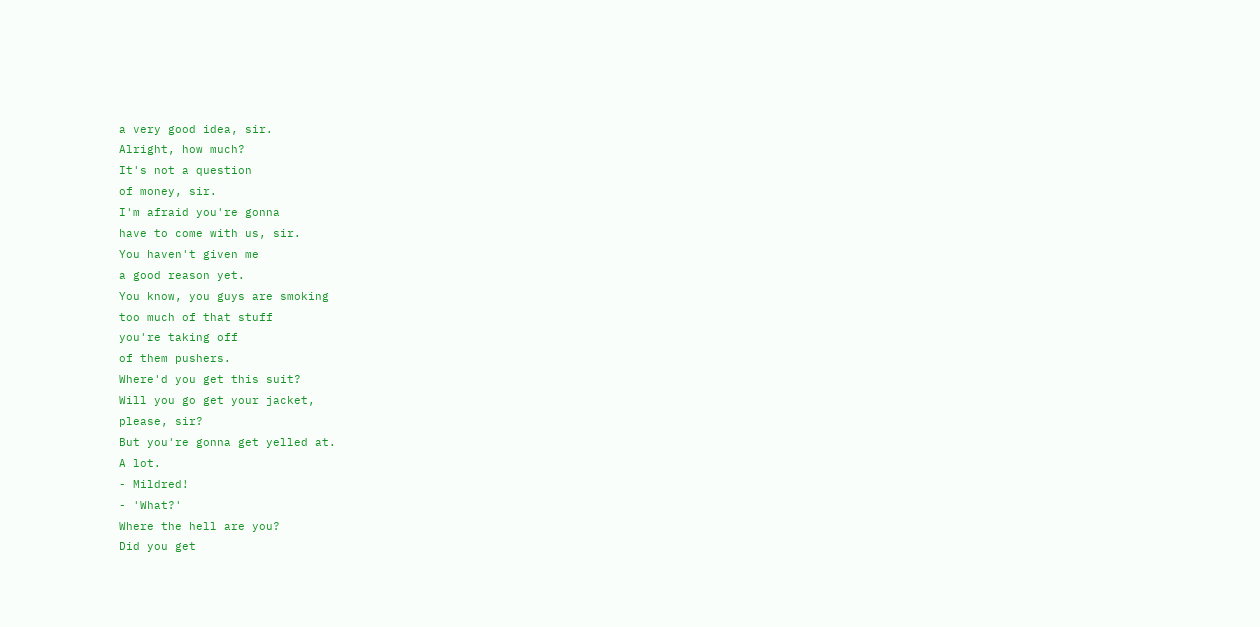a very good idea, sir.
Alright, how much?
It's not a question
of money, sir.
I'm afraid you're gonna
have to come with us, sir.
You haven't given me
a good reason yet.
You know, you guys are smoking
too much of that stuff
you're taking off
of them pushers.
Where'd you get this suit?
Will you go get your jacket,
please, sir?
But you're gonna get yelled at.
A lot.
- Mildred!
- 'What?'
Where the hell are you?
Did you get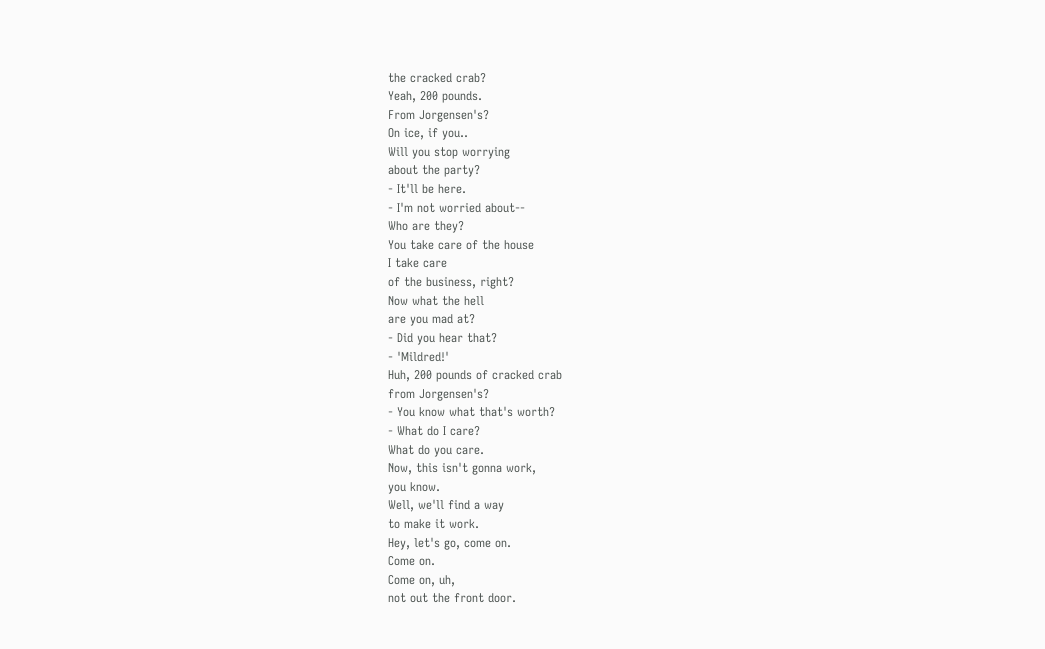the cracked crab?
Yeah, 200 pounds.
From Jorgensen's?
On ice, if you..
Will you stop worrying
about the party?
- It'll be here.
- I'm not worried about--
Who are they?
You take care of the house
I take care
of the business, right?
Now what the hell
are you mad at?
- Did you hear that?
- 'Mildred!'
Huh, 200 pounds of cracked crab
from Jorgensen's?
- You know what that's worth?
- What do I care?
What do you care.
Now, this isn't gonna work,
you know.
Well, we'll find a way
to make it work.
Hey, let's go, come on.
Come on.
Come on, uh,
not out the front door.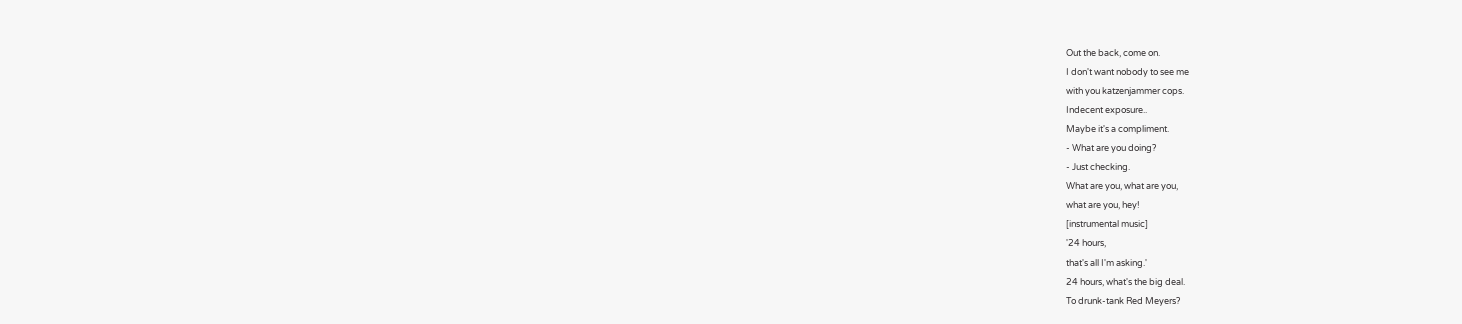Out the back, come on.
I don't want nobody to see me
with you katzenjammer cops.
Indecent exposure..
Maybe it's a compliment.
- What are you doing?
- Just checking.
What are you, what are you,
what are you, hey!
[instrumental music]
'24 hours,
that's all I'm asking.'
24 hours, what's the big deal.
To drunk-tank Red Meyers?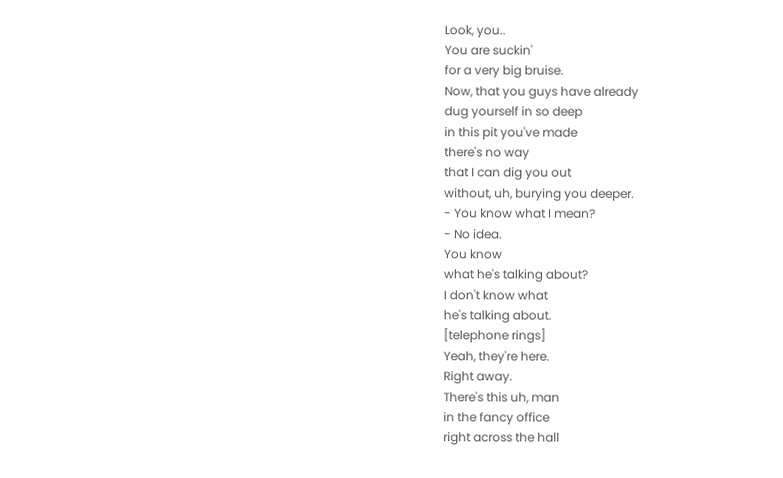Look, you..
You are suckin'
for a very big bruise.
Now, that you guys have already
dug yourself in so deep
in this pit you've made
there's no way
that I can dig you out
without, uh, burying you deeper.
- You know what I mean?
- No idea.
You know
what he's talking about?
I don't know what
he's talking about.
[telephone rings]
Yeah, they're here.
Right away.
There's this uh, man
in the fancy office
right across the hall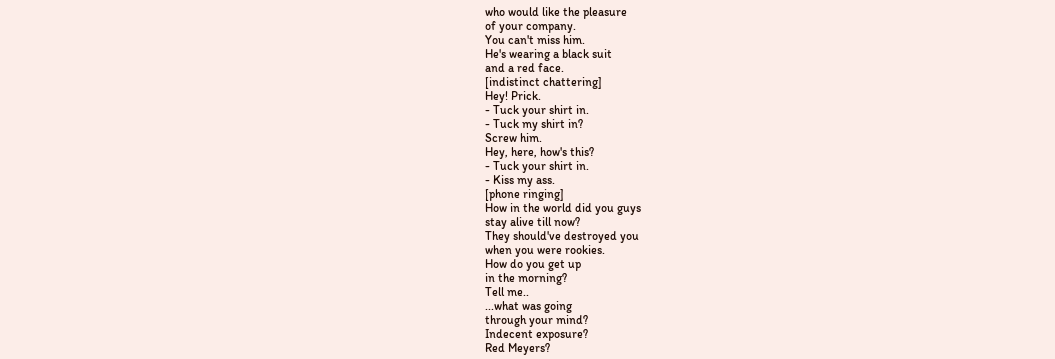who would like the pleasure
of your company.
You can't miss him.
He's wearing a black suit
and a red face.
[indistinct chattering]
Hey! Prick.
- Tuck your shirt in.
- Tuck my shirt in?
Screw him.
Hey, here, how's this?
- Tuck your shirt in.
- Kiss my ass.
[phone ringing]
How in the world did you guys
stay alive till now?
They should've destroyed you
when you were rookies.
How do you get up
in the morning?
Tell me..
...what was going
through your mind?
Indecent exposure?
Red Meyers?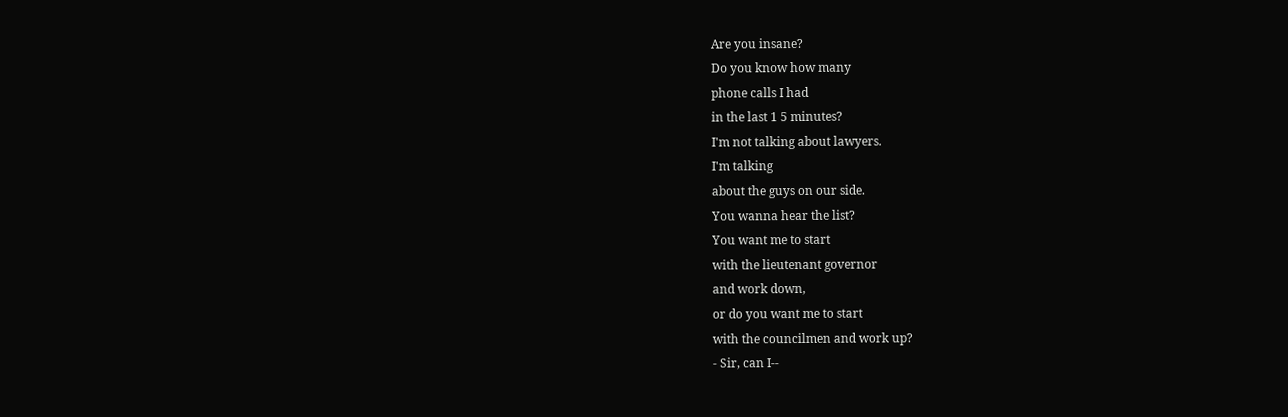Are you insane?
Do you know how many
phone calls I had
in the last 1 5 minutes?
I'm not talking about lawyers.
I'm talking
about the guys on our side.
You wanna hear the list?
You want me to start
with the lieutenant governor
and work down,
or do you want me to start
with the councilmen and work up?
- Sir, can I--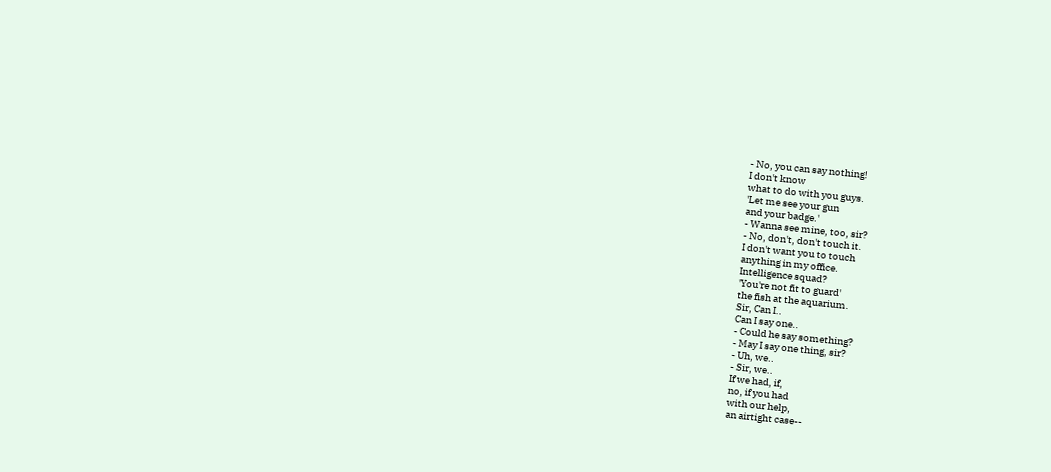- No, you can say nothing!
I don't know
what to do with you guys.
'Let me see your gun
and your badge.'
- Wanna see mine, too, sir?
- No, don't, don't touch it.
I don't want you to touch
anything in my office.
Intelligence squad?
'You're not fit to guard'
the fish at the aquarium.
Sir, Can I..
Can I say one..
- Could he say something?
- May I say one thing, sir?
- Uh, we..
- Sir, we..
If we had, if,
no, if you had
with our help,
an airtight case--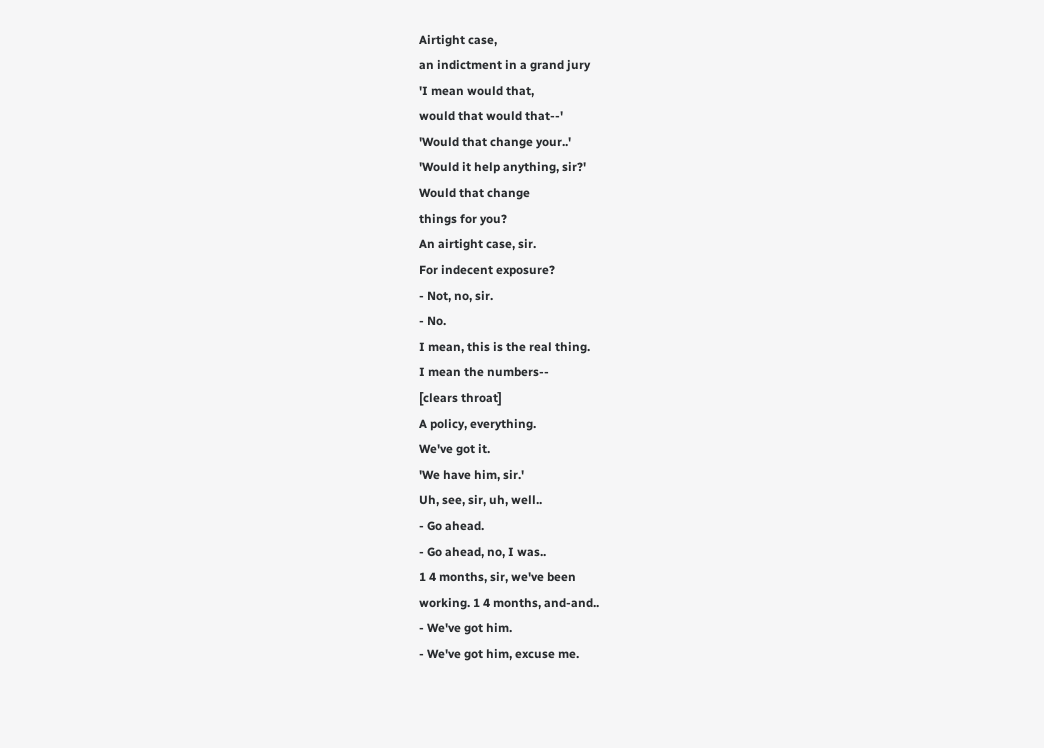Airtight case,
an indictment in a grand jury
'I mean would that,
would that would that--'
'Would that change your..'
'Would it help anything, sir?'
Would that change
things for you?
An airtight case, sir.
For indecent exposure?
- Not, no, sir.
- No.
I mean, this is the real thing.
I mean the numbers--
[clears throat]
A policy, everything.
We've got it.
'We have him, sir.'
Uh, see, sir, uh, well..
- Go ahead.
- Go ahead, no, I was..
1 4 months, sir, we've been
working. 1 4 months, and-and..
- We've got him.
- We've got him, excuse me.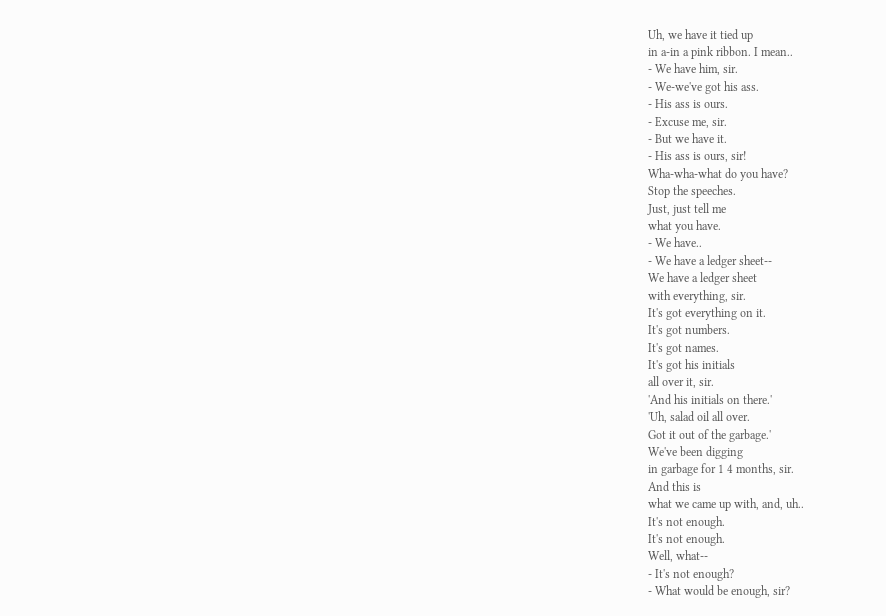Uh, we have it tied up
in a-in a pink ribbon. I mean..
- We have him, sir.
- We-we've got his ass.
- His ass is ours.
- Excuse me, sir.
- But we have it.
- His ass is ours, sir!
Wha-wha-what do you have?
Stop the speeches.
Just, just tell me
what you have.
- We have..
- We have a ledger sheet--
We have a ledger sheet
with everything, sir.
It's got everything on it.
It's got numbers.
It's got names.
It's got his initials
all over it, sir.
'And his initials on there.'
'Uh, salad oil all over.
Got it out of the garbage.'
We've been digging
in garbage for 1 4 months, sir.
And this is
what we came up with, and, uh..
It's not enough.
It's not enough.
Well, what--
- It's not enough?
- What would be enough, sir?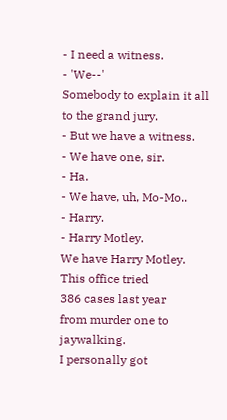- I need a witness.
- 'We--'
Somebody to explain it all
to the grand jury.
- But we have a witness.
- We have one, sir.
- Ha.
- We have, uh, Mo-Mo..
- Harry.
- Harry Motley.
We have Harry Motley.
This office tried
386 cases last year
from murder one to jaywalking.
I personally got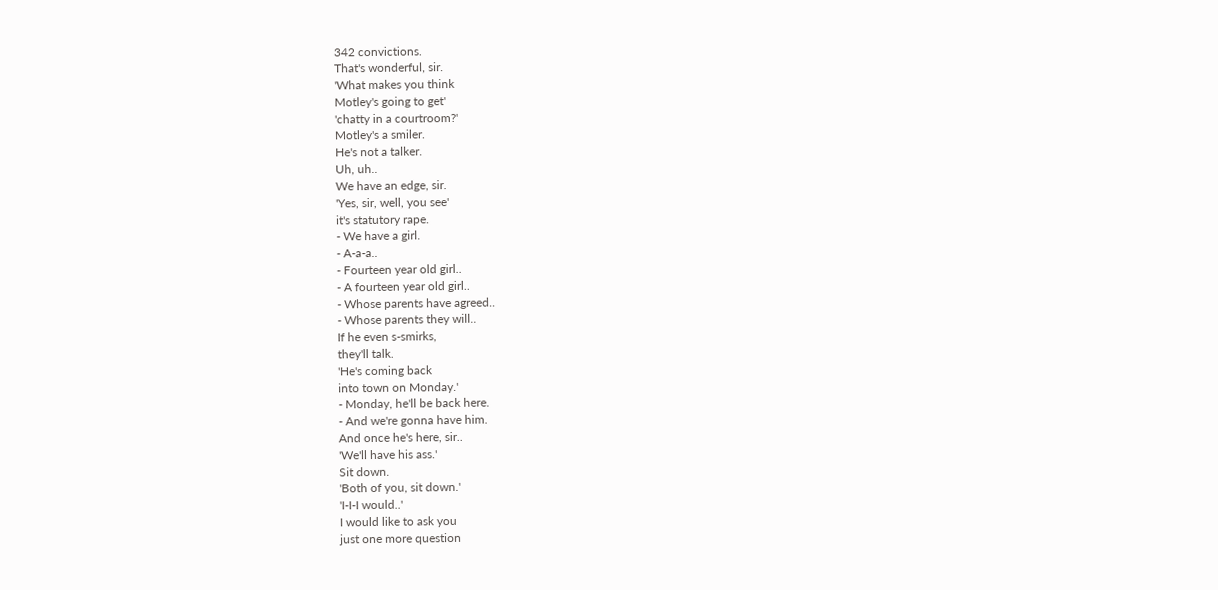342 convictions.
That's wonderful, sir.
'What makes you think
Motley's going to get'
'chatty in a courtroom?'
Motley's a smiler.
He's not a talker.
Uh, uh..
We have an edge, sir.
'Yes, sir, well, you see'
it's statutory rape.
- We have a girl.
- A-a-a..
- Fourteen year old girl..
- A fourteen year old girl..
- Whose parents have agreed..
- Whose parents they will..
If he even s-smirks,
they'll talk.
'He's coming back
into town on Monday.'
- Monday, he'll be back here.
- And we're gonna have him.
And once he's here, sir..
'We'll have his ass.'
Sit down.
'Both of you, sit down.'
'I-I-I would..'
I would like to ask you
just one more question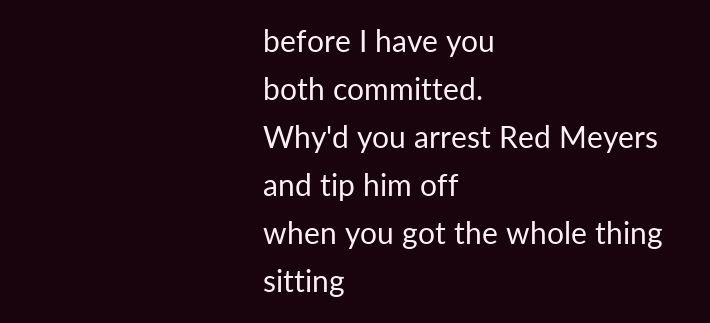before I have you
both committed.
Why'd you arrest Red Meyers
and tip him off
when you got the whole thing
sitting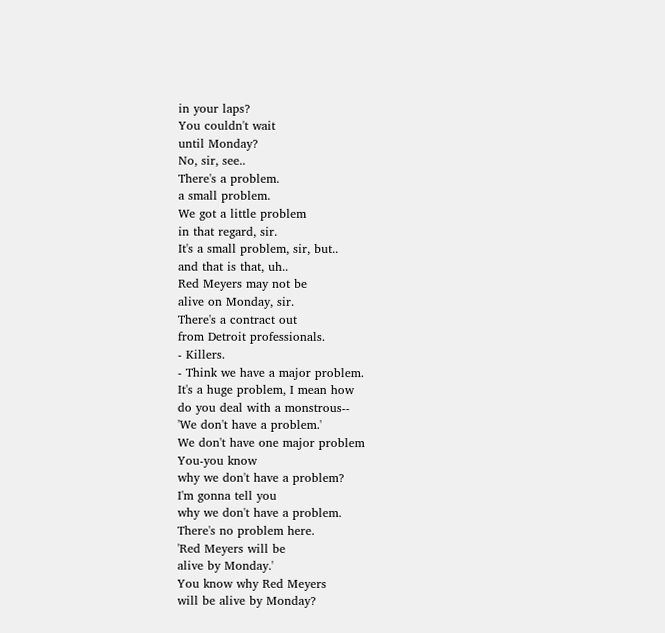in your laps?
You couldn't wait
until Monday?
No, sir, see..
There's a problem.
a small problem.
We got a little problem
in that regard, sir.
It's a small problem, sir, but..
and that is that, uh..
Red Meyers may not be
alive on Monday, sir.
There's a contract out
from Detroit professionals.
- Killers.
- Think we have a major problem.
It's a huge problem, I mean how
do you deal with a monstrous--
'We don't have a problem.'
We don't have one major problem
You-you know
why we don't have a problem?
I'm gonna tell you
why we don't have a problem.
There's no problem here.
'Red Meyers will be
alive by Monday.'
You know why Red Meyers
will be alive by Monday?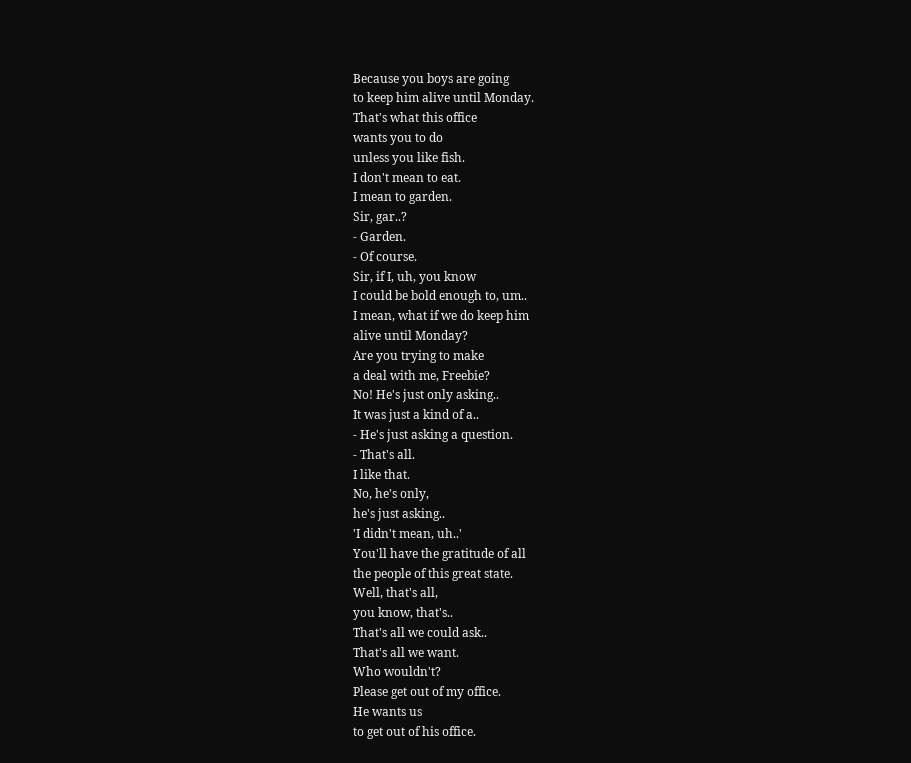Because you boys are going
to keep him alive until Monday.
That's what this office
wants you to do
unless you like fish.
I don't mean to eat.
I mean to garden.
Sir, gar..?
- Garden.
- Of course.
Sir, if I, uh, you know
I could be bold enough to, um..
I mean, what if we do keep him
alive until Monday?
Are you trying to make
a deal with me, Freebie?
No! He's just only asking..
It was just a kind of a..
- He's just asking a question.
- That's all.
I like that.
No, he's only,
he's just asking..
'I didn't mean, uh..'
You'll have the gratitude of all
the people of this great state.
Well, that's all,
you know, that's..
That's all we could ask..
That's all we want.
Who wouldn't?
Please get out of my office.
He wants us
to get out of his office.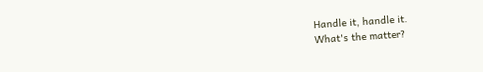Handle it, handle it.
What's the matter?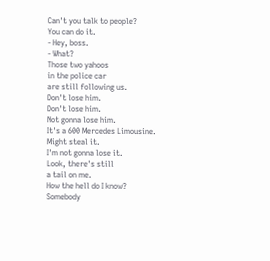Can't you talk to people?
You can do it.
- Hey, boss.
- What?
Those two yahoos
in the police car
are still following us.
Don't lose him.
Don't lose him.
Not gonna lose him.
It's a 600 Mercedes Limousine.
Might steal it.
I'm not gonna lose it.
Look, there's still
a tail on me.
How the hell do I know?
Somebody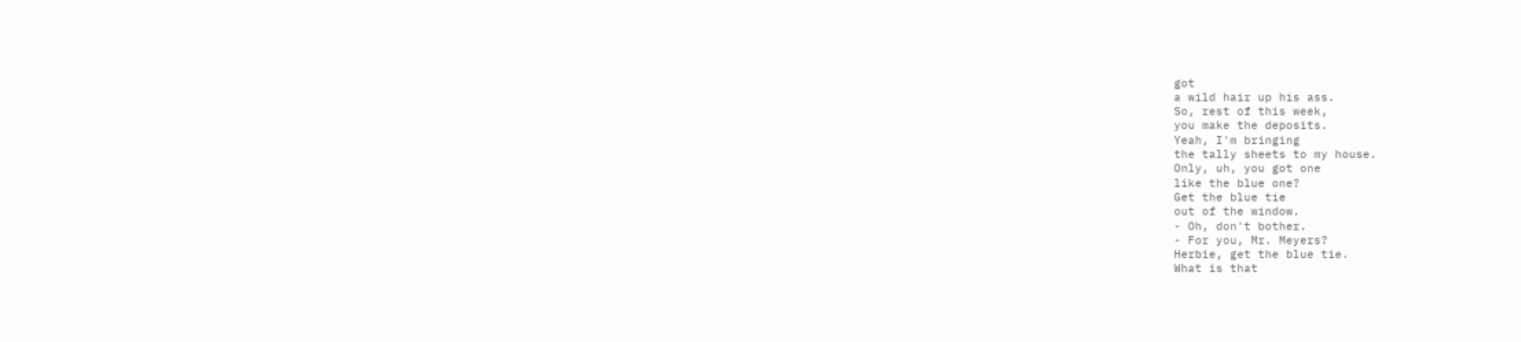got
a wild hair up his ass.
So, rest of this week,
you make the deposits.
Yeah, I'm bringing
the tally sheets to my house.
Only, uh, you got one
like the blue one?
Get the blue tie
out of the window.
- Oh, don't bother.
- For you, Mr. Meyers?
Herbie, get the blue tie.
What is that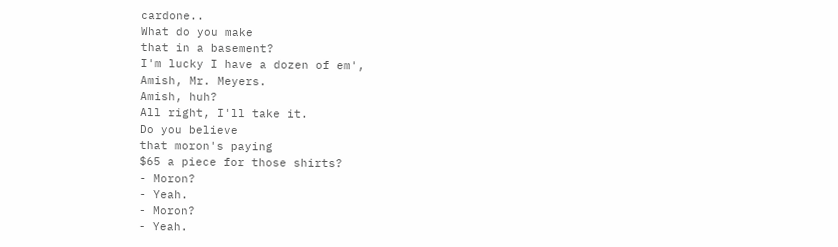cardone..
What do you make
that in a basement?
I'm lucky I have a dozen of em',
Amish, Mr. Meyers.
Amish, huh?
All right, I'll take it.
Do you believe
that moron's paying
$65 a piece for those shirts?
- Moron?
- Yeah.
- Moron?
- Yeah.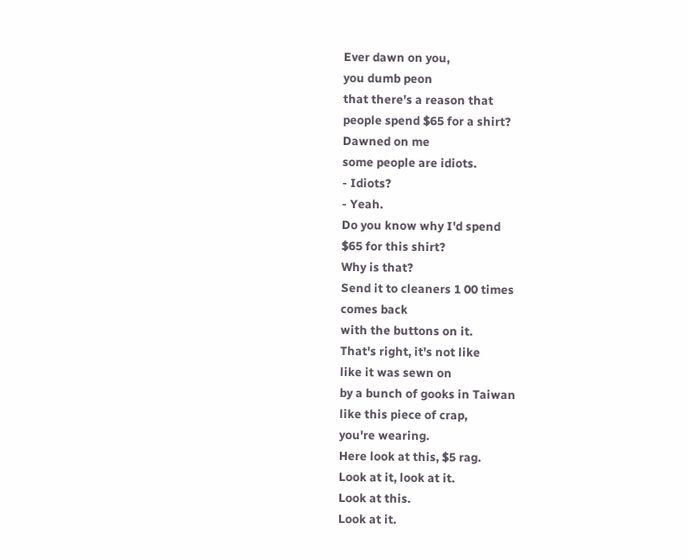Ever dawn on you,
you dumb peon
that there's a reason that
people spend $65 for a shirt?
Dawned on me
some people are idiots.
- Idiots?
- Yeah.
Do you know why I'd spend
$65 for this shirt?
Why is that?
Send it to cleaners 1 00 times
comes back
with the buttons on it.
That's right, it's not like
like it was sewn on
by a bunch of gooks in Taiwan
like this piece of crap,
you're wearing.
Here look at this, $5 rag.
Look at it, look at it.
Look at this.
Look at it.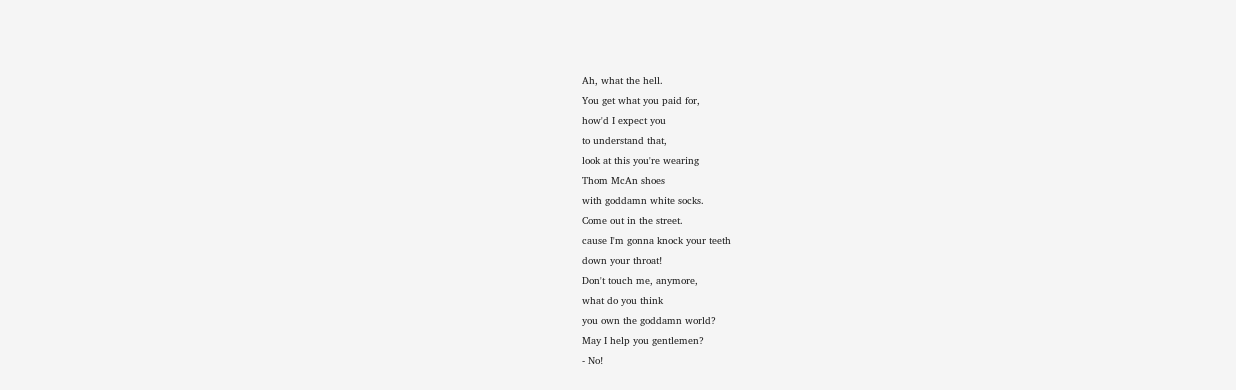Ah, what the hell.
You get what you paid for,
how'd I expect you
to understand that,
look at this you're wearing
Thom McAn shoes
with goddamn white socks.
Come out in the street.
cause I'm gonna knock your teeth
down your throat!
Don't touch me, anymore,
what do you think
you own the goddamn world?
May I help you gentlemen?
- No!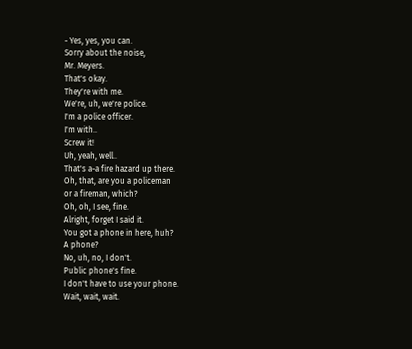- Yes, yes, you can.
Sorry about the noise,
Mr. Meyers.
That's okay.
They're with me.
We're, uh, we're police.
I'm a police officer.
I'm with..
Screw it!
Uh, yeah, well..
That's a-a fire hazard up there.
Oh, that, are you a policeman
or a fireman, which?
Oh, oh, I see, fine.
Alright, forget I said it.
You got a phone in here, huh?
A phone?
No, uh, no, I don't.
Public phone's fine.
I don't have to use your phone.
Wait, wait, wait.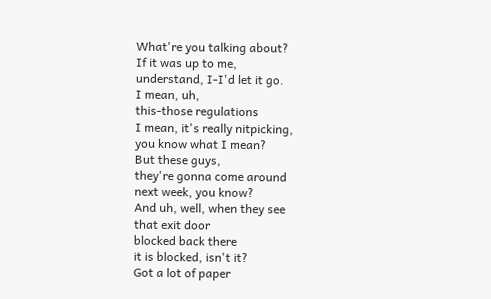What're you talking about?
If it was up to me,
understand, I-I'd let it go.
I mean, uh,
this-those regulations
I mean, it's really nitpicking,
you know what I mean?
But these guys,
they're gonna come around
next week, you know?
And uh, well, when they see
that exit door
blocked back there
it is blocked, isn't it?
Got a lot of paper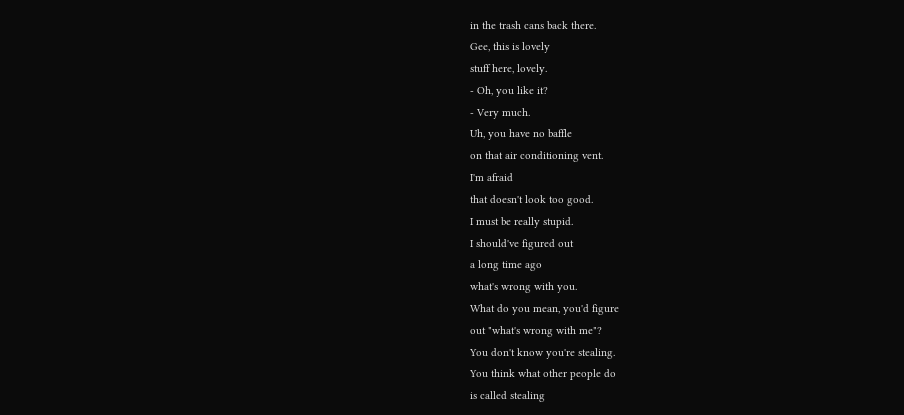in the trash cans back there.
Gee, this is lovely
stuff here, lovely.
- Oh, you like it?
- Very much.
Uh, you have no baffle
on that air conditioning vent.
I'm afraid
that doesn't look too good.
I must be really stupid.
I should've figured out
a long time ago
what's wrong with you.
What do you mean, you'd figure
out "what's wrong with me"?
You don't know you're stealing.
You think what other people do
is called stealing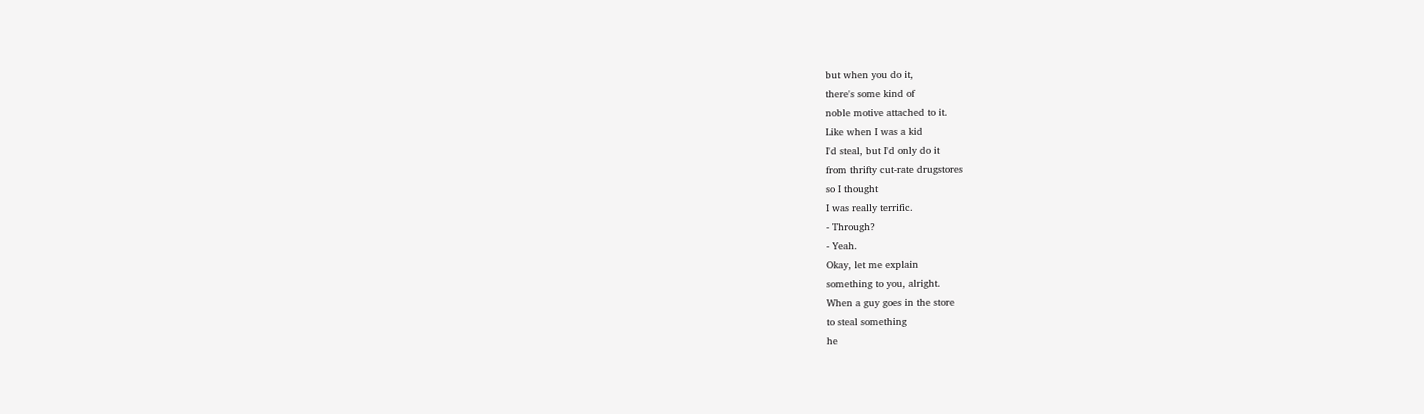but when you do it,
there's some kind of
noble motive attached to it.
Like when I was a kid
I'd steal, but I'd only do it
from thrifty cut-rate drugstores
so I thought
I was really terrific.
- Through?
- Yeah.
Okay, let me explain
something to you, alright.
When a guy goes in the store
to steal something
he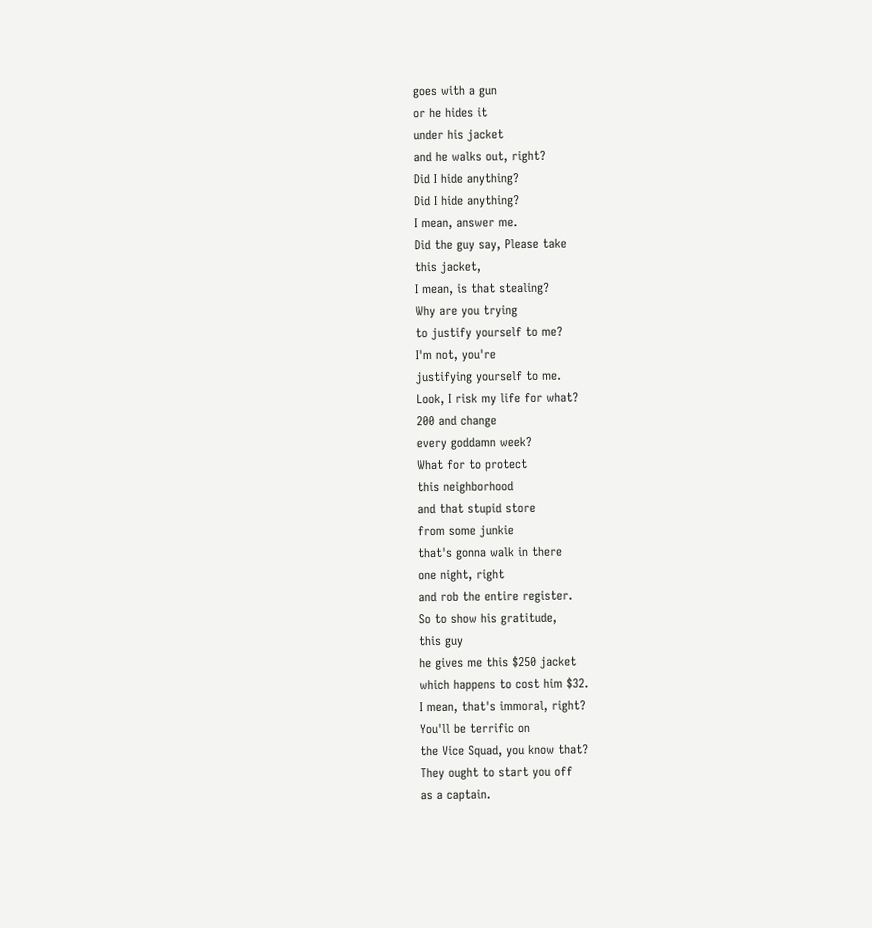goes with a gun
or he hides it
under his jacket
and he walks out, right?
Did I hide anything?
Did I hide anything?
I mean, answer me.
Did the guy say, Please take
this jacket,
I mean, is that stealing?
Why are you trying
to justify yourself to me?
I'm not, you're
justifying yourself to me.
Look, I risk my life for what?
200 and change
every goddamn week?
What for to protect
this neighborhood
and that stupid store
from some junkie
that's gonna walk in there
one night, right
and rob the entire register.
So to show his gratitude,
this guy
he gives me this $250 jacket
which happens to cost him $32.
I mean, that's immoral, right?
You'll be terrific on
the Vice Squad, you know that?
They ought to start you off
as a captain.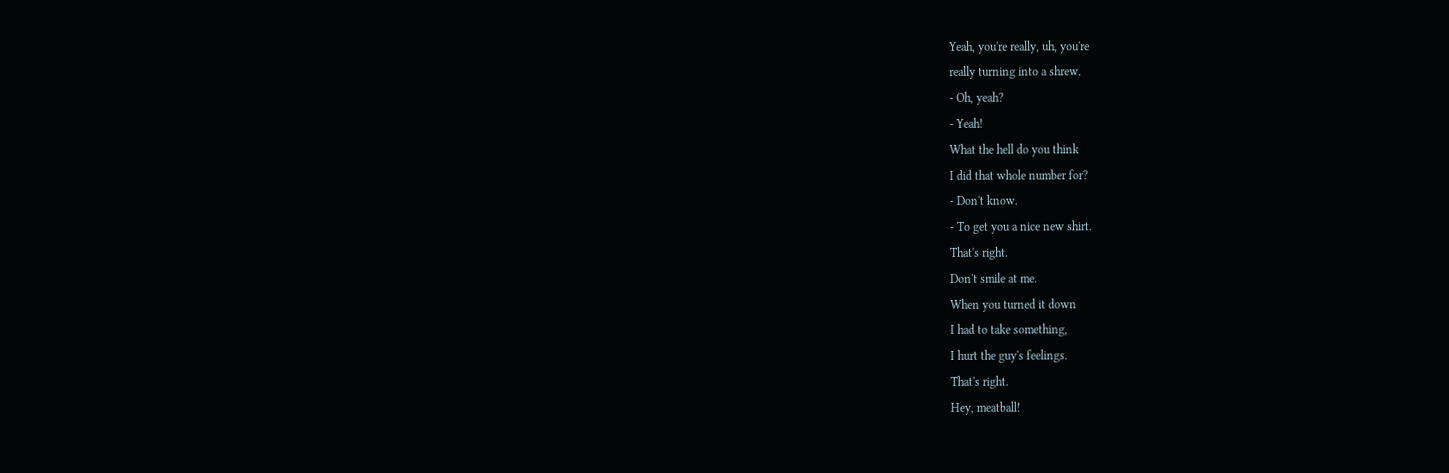Yeah, you're really, uh, you're
really turning into a shrew.
- Oh, yeah?
- Yeah!
What the hell do you think
I did that whole number for?
- Don't know.
- To get you a nice new shirt.
That's right.
Don't smile at me.
When you turned it down
I had to take something,
I hurt the guy's feelings.
That's right.
Hey, meatball!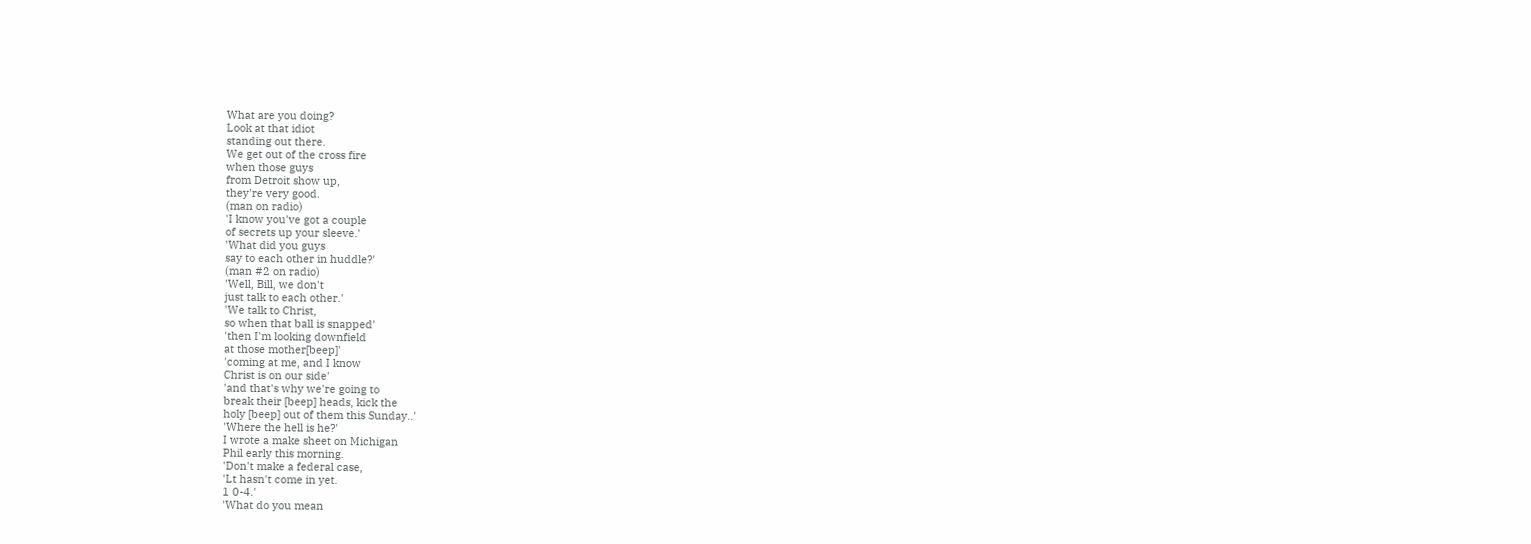What are you doing?
Look at that idiot
standing out there.
We get out of the cross fire
when those guys
from Detroit show up,
they're very good.
(man on radio)
'I know you've got a couple
of secrets up your sleeve.'
'What did you guys
say to each other in huddle?'
(man #2 on radio)
'Well, Bill, we don't
just talk to each other.'
'We talk to Christ,
so when that ball is snapped'
'then I'm looking downfield
at those mother[beep]'
'coming at me, and I know
Christ is on our side'
'and that's why we're going to
break their [beep] heads, kick the
holy [beep] out of them this Sunday..'
'Where the hell is he?'
I wrote a make sheet on Michigan
Phil early this morning.
'Don't make a federal case,
'Lt hasn't come in yet.
1 0-4.'
'What do you mean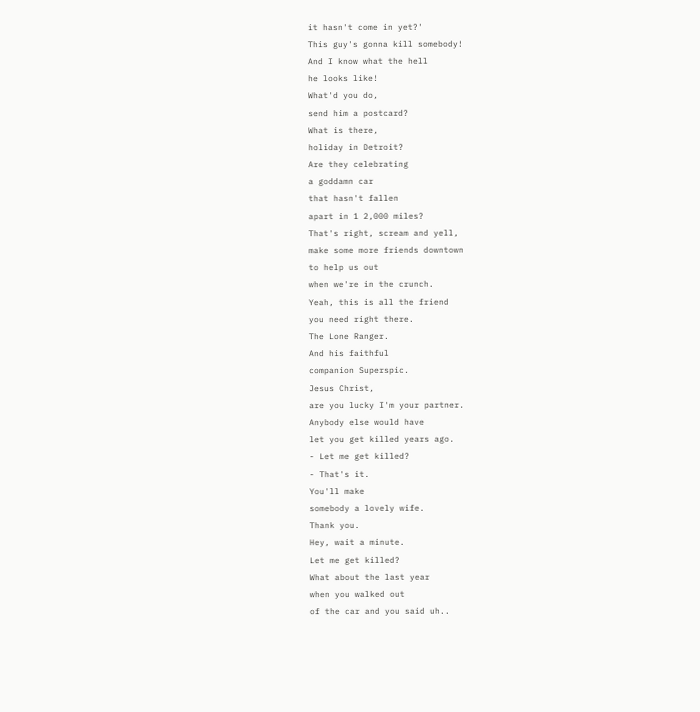it hasn't come in yet?'
This guy's gonna kill somebody!
And I know what the hell
he looks like!
What'd you do,
send him a postcard?
What is there,
holiday in Detroit?
Are they celebrating
a goddamn car
that hasn't fallen
apart in 1 2,000 miles?
That's right, scream and yell,
make some more friends downtown
to help us out
when we're in the crunch.
Yeah, this is all the friend
you need right there.
The Lone Ranger.
And his faithful
companion Superspic.
Jesus Christ,
are you lucky I'm your partner.
Anybody else would have
let you get killed years ago.
- Let me get killed?
- That's it.
You'll make
somebody a lovely wife.
Thank you.
Hey, wait a minute.
Let me get killed?
What about the last year
when you walked out
of the car and you said uh..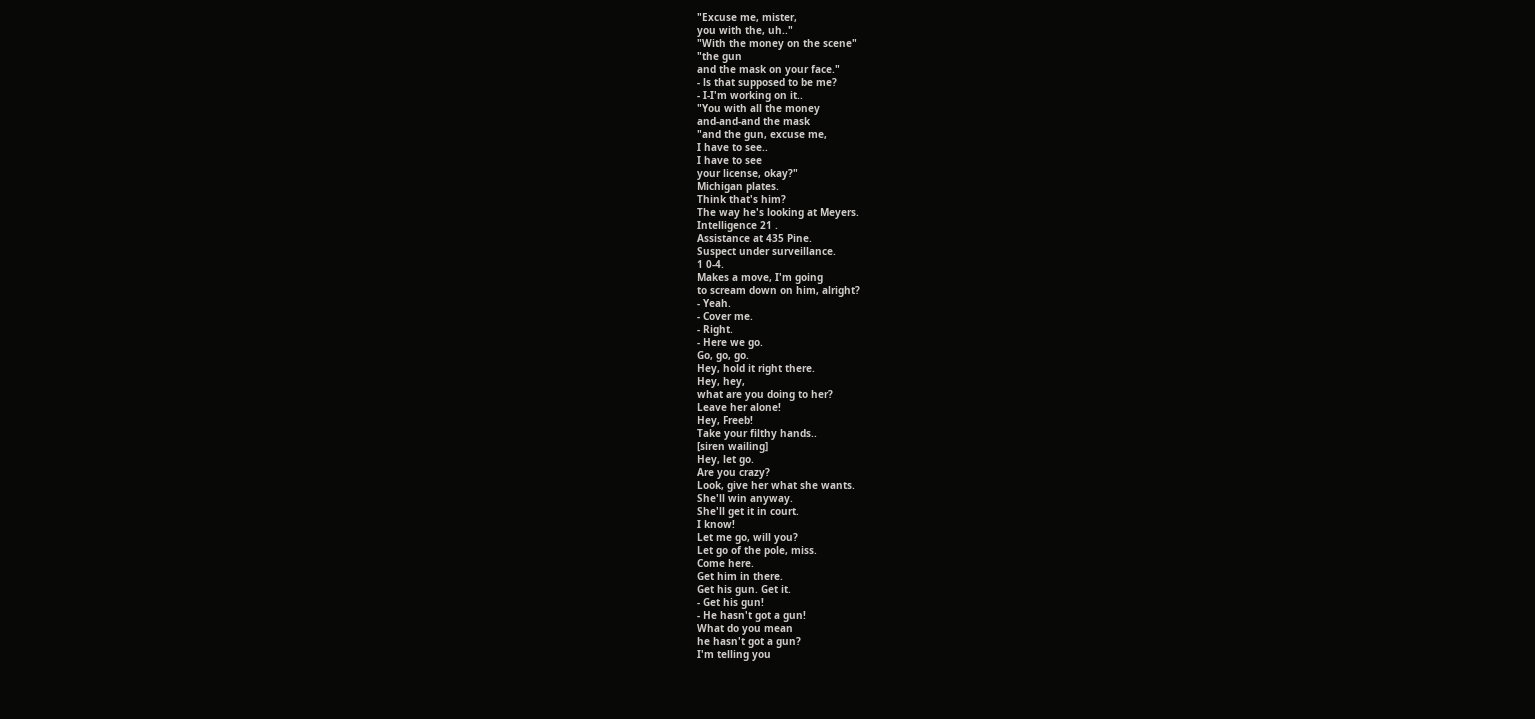"Excuse me, mister,
you with the, uh.."
"With the money on the scene"
"the gun
and the mask on your face."
- ls that supposed to be me?
- I-I'm working on it..
"You with all the money
and-and-and the mask
"and the gun, excuse me,
I have to see..
I have to see
your license, okay?"
Michigan plates.
Think that's him?
The way he's looking at Meyers.
Intelligence 21 .
Assistance at 435 Pine.
Suspect under surveillance.
1 0-4.
Makes a move, I'm going
to scream down on him, alright?
- Yeah.
- Cover me.
- Right.
- Here we go.
Go, go, go.
Hey, hold it right there.
Hey, hey,
what are you doing to her?
Leave her alone!
Hey, Freeb!
Take your filthy hands..
[siren wailing]
Hey, let go.
Are you crazy?
Look, give her what she wants.
She'll win anyway.
She'll get it in court.
I know!
Let me go, will you?
Let go of the pole, miss.
Come here.
Get him in there.
Get his gun. Get it.
- Get his gun!
- He hasn't got a gun!
What do you mean
he hasn't got a gun?
I'm telling you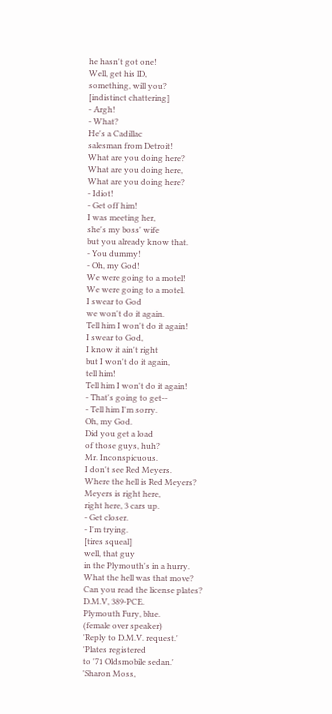he hasn't got one!
Well, get his lD,
something, will you?
[indistinct chattering]
- Argh!
- What?
He's a Cadillac
salesman from Detroit!
What are you doing here?
What are you doing here,
What are you doing here?
- Idiot!
- Get off him!
I was meeting her,
she's my boss' wife
but you already know that.
- You dummy!
- Oh, my God!
We were going to a motel!
We were going to a motel.
I swear to God
we won't do it again.
Tell him I won't do it again!
I swear to God,
I know it ain't right
but I won't do it again,
tell him!
Tell him I won't do it again!
- That's going to get--
- Tell him I'm sorry.
Oh, my God.
Did you get a load
of those guys, huh?
Mr. Inconspicuous.
I don't see Red Meyers.
Where the hell is Red Meyers?
Meyers is right here,
right here, 3 cars up.
- Get closer.
- I'm trying.
[tires squeal]
well, that guy
in the Plymouth's in a hurry.
What the hell was that move?
Can you read the license plates?
D.M.V, 389-PCE.
Plymouth Fury, blue.
(female over speaker)
'Reply to D.M.V. request.'
'Plates registered
to '71 Oldsmobile sedan.'
'Sharon Moss,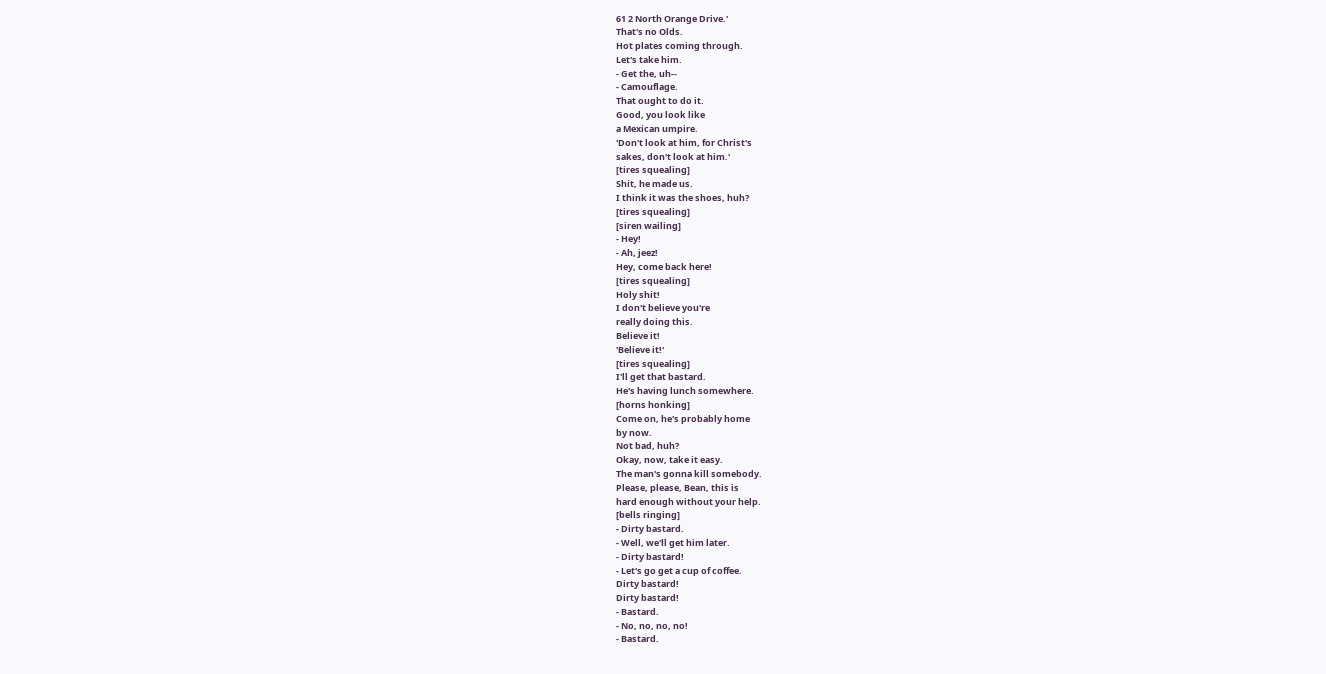61 2 North Orange Drive.'
That's no Olds.
Hot plates coming through.
Let's take him.
- Get the, uh--
- Camouflage.
That ought to do it.
Good, you look like
a Mexican umpire.
'Don't look at him, for Christ's
sakes, don't look at him.'
[tires squealing]
Shit, he made us.
I think it was the shoes, huh?
[tires squealing]
[siren wailing]
- Hey!
- Ah, jeez!
Hey, come back here!
[tires squealing]
Holy shit!
I don't believe you're
really doing this.
Believe it!
'Believe it!'
[tires squealing]
I'll get that bastard.
He's having lunch somewhere.
[horns honking]
Come on, he's probably home
by now.
Not bad, huh?
Okay, now, take it easy.
The man's gonna kill somebody.
Please, please, Bean, this is
hard enough without your help.
[bells ringing]
- Dirty bastard.
- Well, we'll get him later.
- Dirty bastard!
- Let's go get a cup of coffee.
Dirty bastard!
Dirty bastard!
- Bastard.
- No, no, no, no!
- Bastard.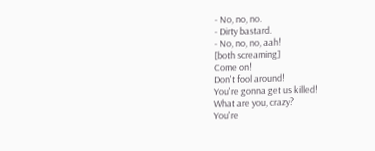- No, no, no.
- Dirty bastard.
- No, no, no, aah!
[both screaming]
Come on!
Don't fool around!
You're gonna get us killed!
What are you, crazy?
You're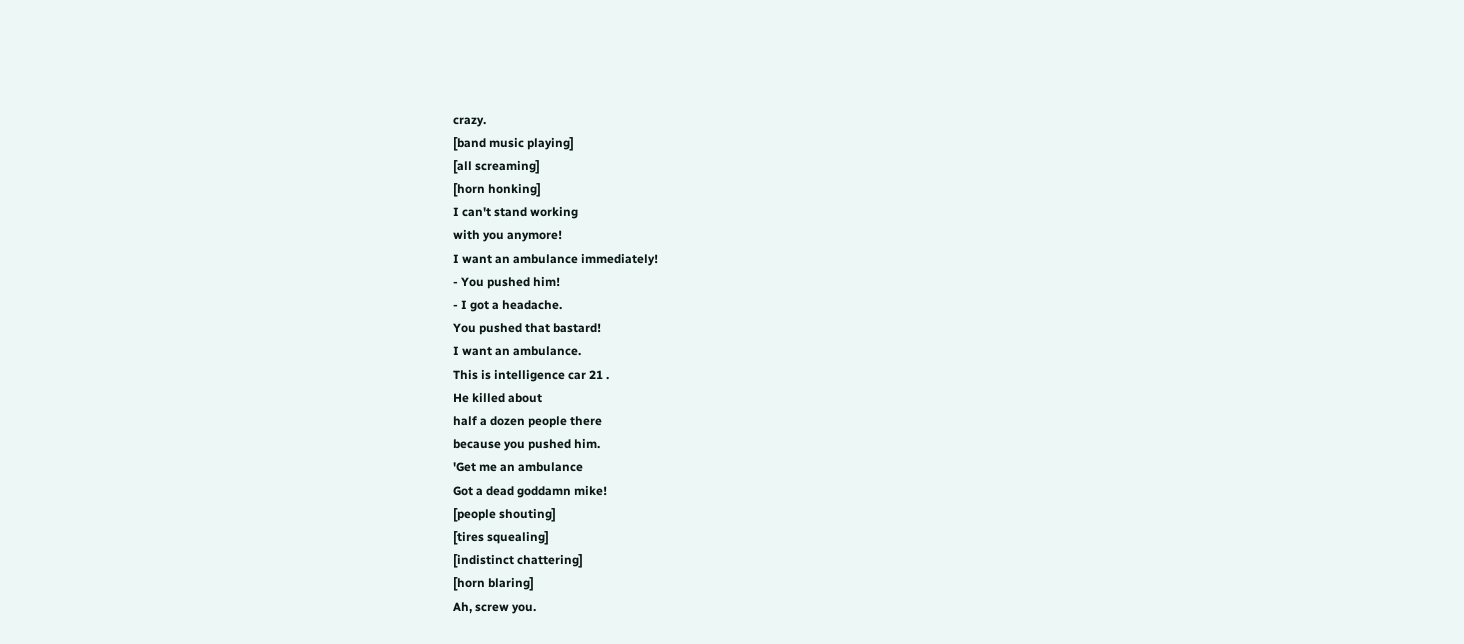crazy.
[band music playing]
[all screaming]
[horn honking]
I can't stand working
with you anymore!
I want an ambulance immediately!
- You pushed him!
- I got a headache.
You pushed that bastard!
I want an ambulance.
This is intelligence car 21 .
He killed about
half a dozen people there
because you pushed him.
'Get me an ambulance
Got a dead goddamn mike!
[people shouting]
[tires squealing]
[indistinct chattering]
[horn blaring]
Ah, screw you.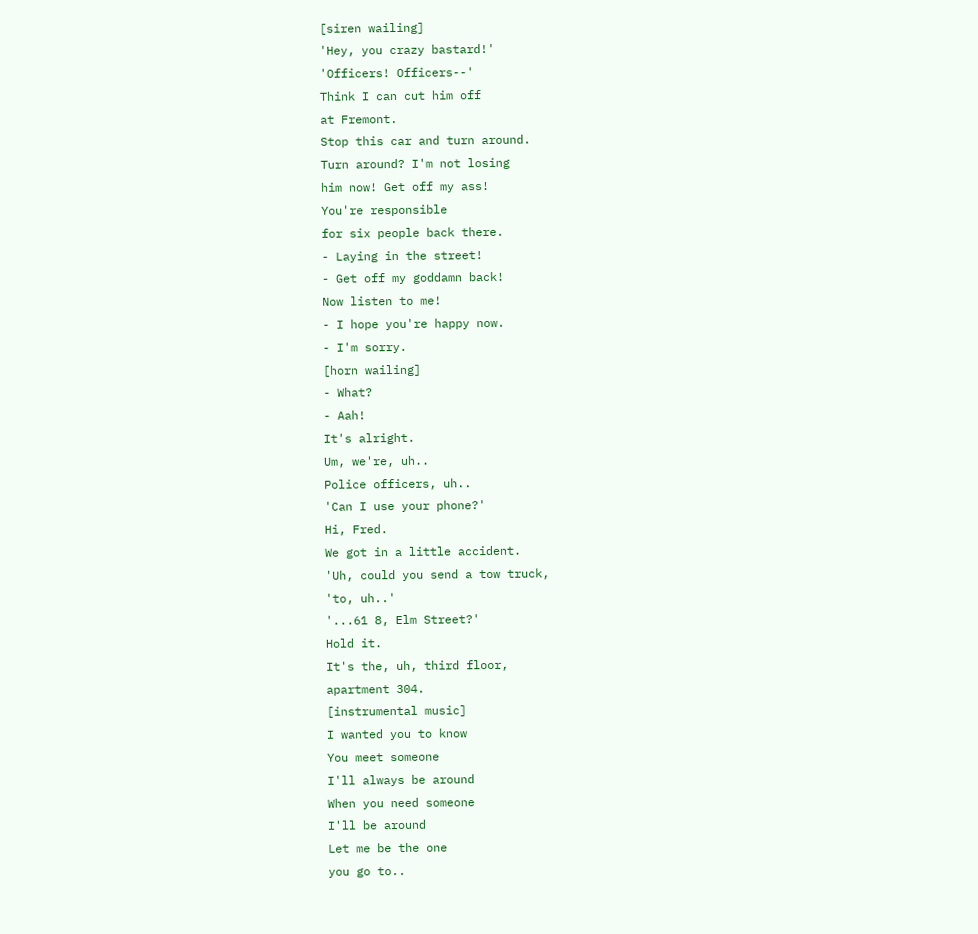[siren wailing]
'Hey, you crazy bastard!'
'Officers! Officers--'
Think I can cut him off
at Fremont.
Stop this car and turn around.
Turn around? I'm not losing
him now! Get off my ass!
You're responsible
for six people back there.
- Laying in the street!
- Get off my goddamn back!
Now listen to me!
- I hope you're happy now.
- I'm sorry.
[horn wailing]
- What?
- Aah!
It's alright.
Um, we're, uh..
Police officers, uh..
'Can I use your phone?'
Hi, Fred.
We got in a little accident.
'Uh, could you send a tow truck,
'to, uh..'
'...61 8, Elm Street?'
Hold it.
It's the, uh, third floor,
apartment 304.
[instrumental music]
I wanted you to know
You meet someone
I'll always be around
When you need someone
I'll be around
Let me be the one
you go to..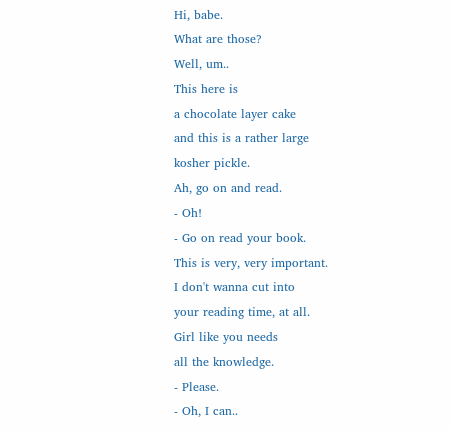Hi, babe.
What are those?
Well, um..
This here is
a chocolate layer cake
and this is a rather large
kosher pickle.
Ah, go on and read.
- Oh!
- Go on read your book.
This is very, very important.
I don't wanna cut into
your reading time, at all.
Girl like you needs
all the knowledge.
- Please.
- Oh, I can..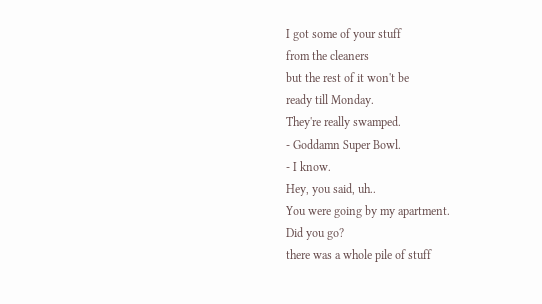I got some of your stuff
from the cleaners
but the rest of it won't be
ready till Monday.
They're really swamped.
- Goddamn Super Bowl.
- I know.
Hey, you said, uh..
You were going by my apartment.
Did you go?
there was a whole pile of stuff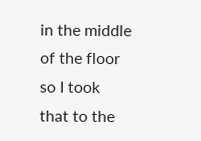in the middle
of the floor so I took
that to the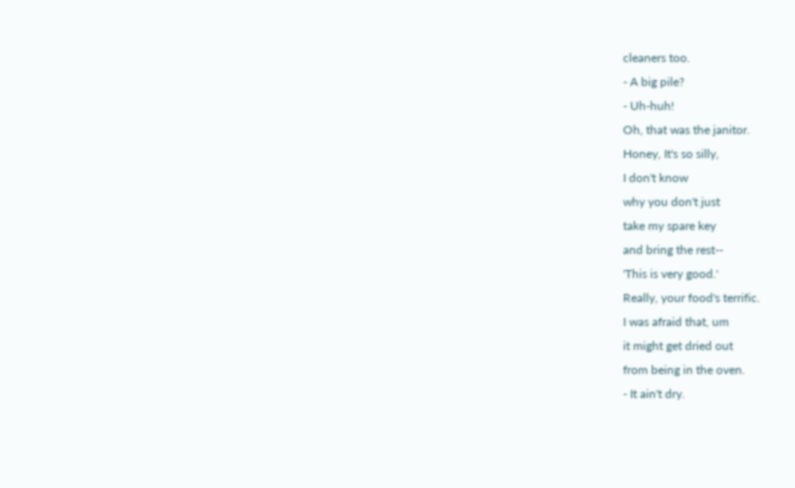cleaners too.
- A big pile?
- Uh-huh!
Oh, that was the janitor.
Honey, It's so silly,
I don't know
why you don't just
take my spare key
and bring the rest--
'This is very good.'
Really, your food's terrific.
I was afraid that, um
it might get dried out
from being in the oven.
- It ain't dry.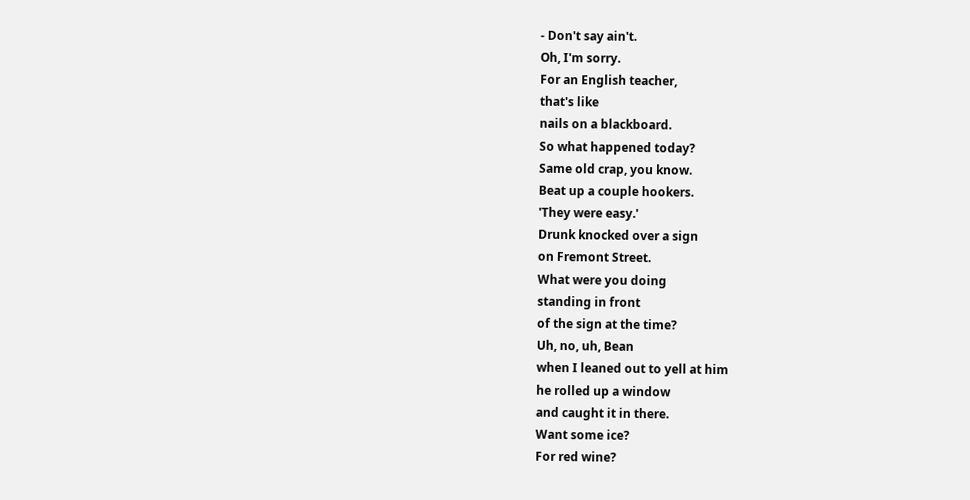- Don't say ain't.
Oh, I'm sorry.
For an English teacher,
that's like
nails on a blackboard.
So what happened today?
Same old crap, you know.
Beat up a couple hookers.
'They were easy.'
Drunk knocked over a sign
on Fremont Street.
What were you doing
standing in front
of the sign at the time?
Uh, no, uh, Bean
when I leaned out to yell at him
he rolled up a window
and caught it in there.
Want some ice?
For red wine?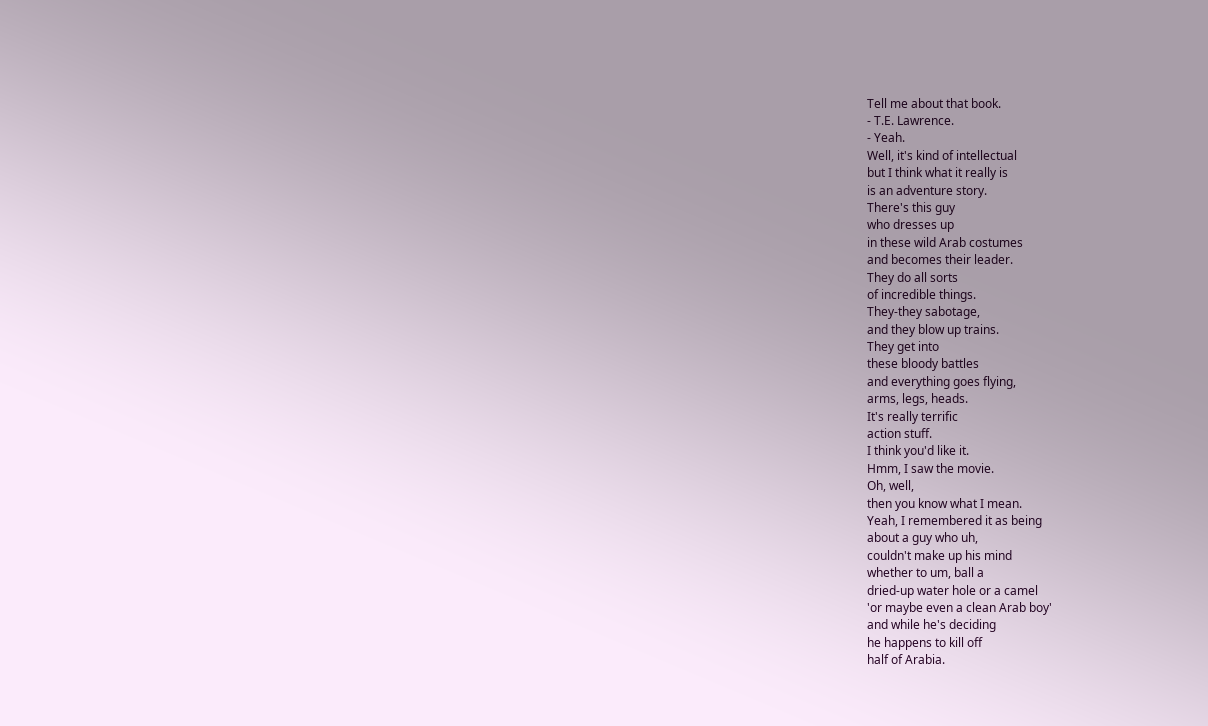Tell me about that book.
- T.E. Lawrence.
- Yeah.
Well, it's kind of intellectual
but I think what it really is
is an adventure story.
There's this guy
who dresses up
in these wild Arab costumes
and becomes their leader.
They do all sorts
of incredible things.
They-they sabotage,
and they blow up trains.
They get into
these bloody battles
and everything goes flying,
arms, legs, heads.
It's really terrific
action stuff.
I think you'd like it.
Hmm, I saw the movie.
Oh, well,
then you know what I mean.
Yeah, I remembered it as being
about a guy who uh,
couldn't make up his mind
whether to um, ball a
dried-up water hole or a camel
'or maybe even a clean Arab boy'
and while he's deciding
he happens to kill off
half of Arabia.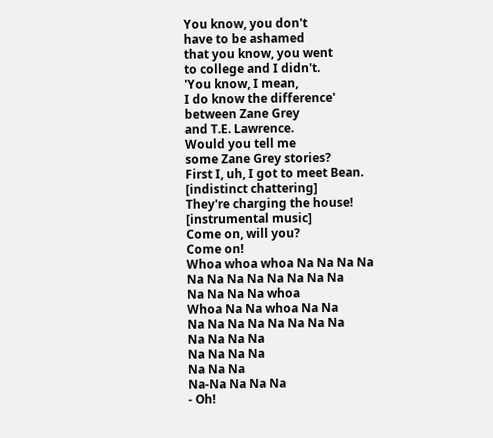You know, you don't
have to be ashamed
that you know, you went
to college and I didn't.
'You know, I mean,
I do know the difference'
between Zane Grey
and T.E. Lawrence.
Would you tell me
some Zane Grey stories?
First I, uh, I got to meet Bean.
[indistinct chattering]
They're charging the house!
[instrumental music]
Come on, will you?
Come on!
Whoa whoa whoa Na Na Na Na
Na Na Na Na Na Na Na Na
Na Na Na Na whoa
Whoa Na Na whoa Na Na
Na Na Na Na Na Na Na Na
Na Na Na Na
Na Na Na Na
Na Na Na
Na-Na Na Na Na
- Oh!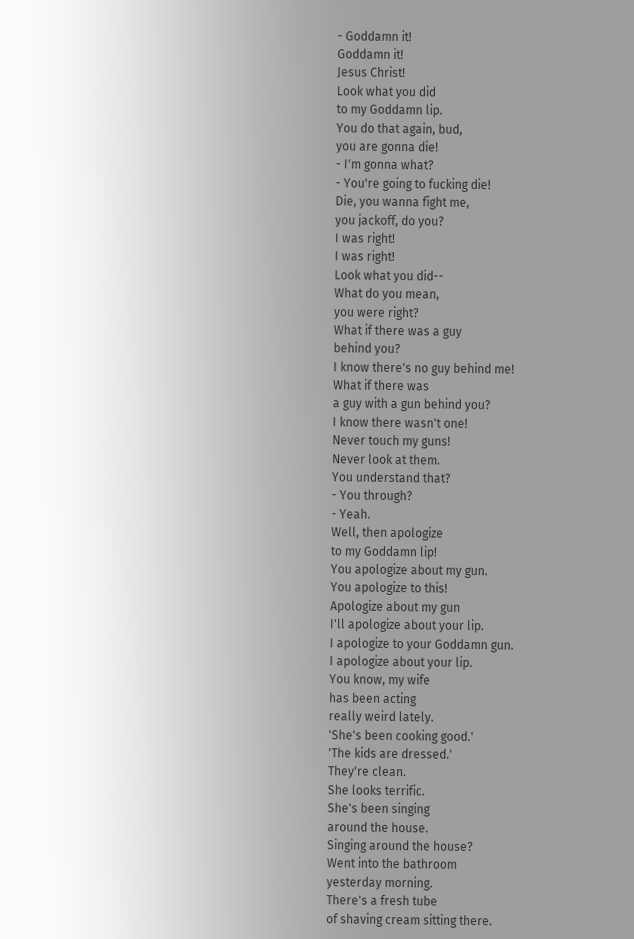- Goddamn it!
Goddamn it!
Jesus Christ!
Look what you did
to my Goddamn lip.
You do that again, bud,
you are gonna die!
- I'm gonna what?
- You're going to fucking die!
Die, you wanna fight me,
you jackoff, do you?
I was right!
I was right!
Look what you did--
What do you mean,
you were right?
What if there was a guy
behind you?
I know there's no guy behind me!
What if there was
a guy with a gun behind you?
I know there wasn't one!
Never touch my guns!
Never look at them.
You understand that?
- You through?
- Yeah.
Well, then apologize
to my Goddamn lip!
You apologize about my gun.
You apologize to this!
Apologize about my gun
I'll apologize about your lip.
I apologize to your Goddamn gun.
I apologize about your lip.
You know, my wife
has been acting
really weird lately.
'She's been cooking good.'
'The kids are dressed.'
They're clean.
She looks terrific.
She's been singing
around the house.
Singing around the house?
Went into the bathroom
yesterday morning.
There's a fresh tube
of shaving cream sitting there.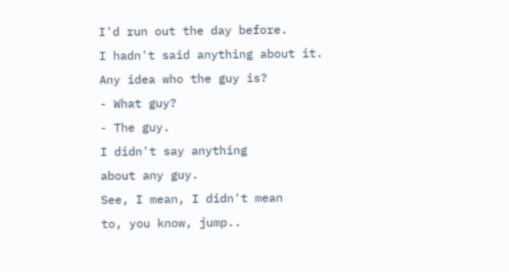I'd run out the day before.
I hadn't said anything about it.
Any idea who the guy is?
- What guy?
- The guy.
I didn't say anything
about any guy.
See, I mean, I didn't mean
to, you know, jump..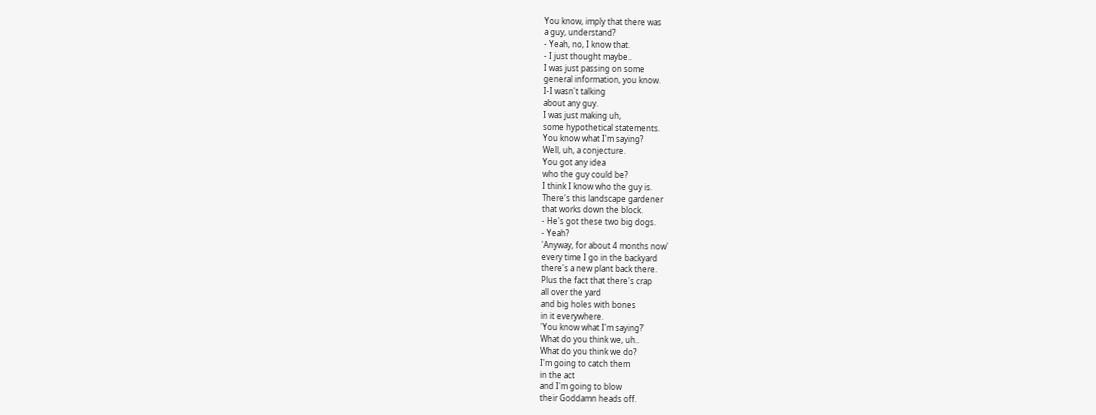You know, imply that there was
a guy, understand?
- Yeah, no, I know that.
- I just thought maybe..
I was just passing on some
general information, you know.
I-I wasn't talking
about any guy.
I was just making uh,
some hypothetical statements.
You know what I'm saying?
Well, uh, a conjecture.
You got any idea
who the guy could be?
I think I know who the guy is.
There's this landscape gardener
that works down the block.
- He's got these two big dogs.
- Yeah?
'Anyway, for about 4 months now'
every time I go in the backyard
there's a new plant back there.
Plus the fact that there's crap
all over the yard
and big holes with bones
in it everywhere.
'You know what I'm saying?'
What do you think we, uh..
What do you think we do?
I'm going to catch them
in the act
and I'm going to blow
their Goddamn heads off.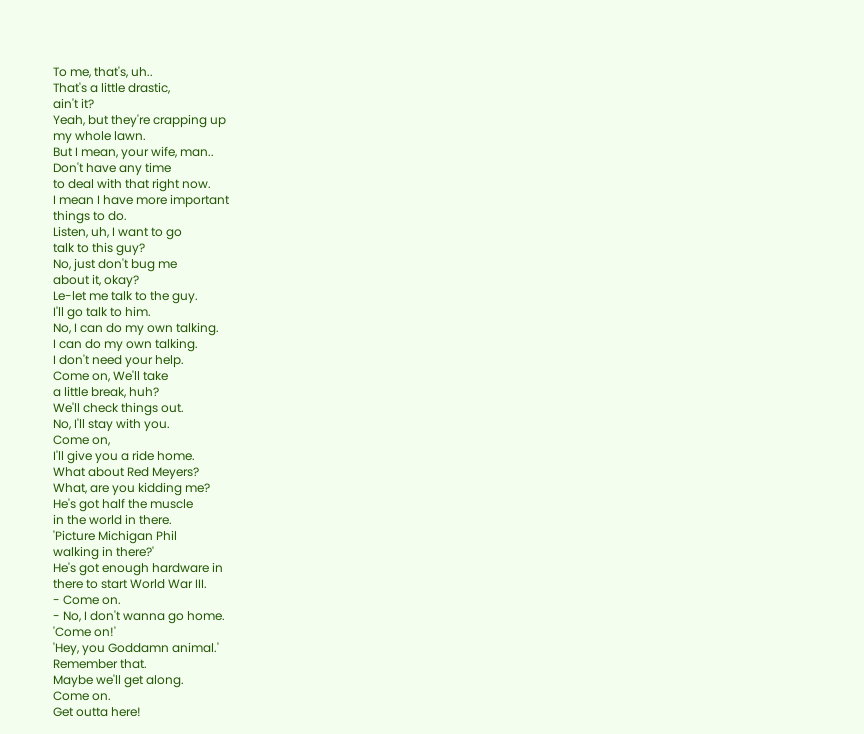To me, that's, uh..
That's a little drastic,
ain't it?
Yeah, but they're crapping up
my whole lawn.
But I mean, your wife, man..
Don't have any time
to deal with that right now.
I mean I have more important
things to do.
Listen, uh, I want to go
talk to this guy?
No, just don't bug me
about it, okay?
Le-let me talk to the guy.
I'll go talk to him.
No, I can do my own talking.
I can do my own talking.
I don't need your help.
Come on, We'll take
a little break, huh?
We'll check things out.
No, I'll stay with you.
Come on,
I'll give you a ride home.
What about Red Meyers?
What, are you kidding me?
He's got half the muscle
in the world in there.
'Picture Michigan Phil
walking in there?'
He's got enough hardware in
there to start World War III.
- Come on.
- No, I don't wanna go home.
'Come on!'
'Hey, you Goddamn animal.'
Remember that.
Maybe we'll get along.
Come on.
Get outta here!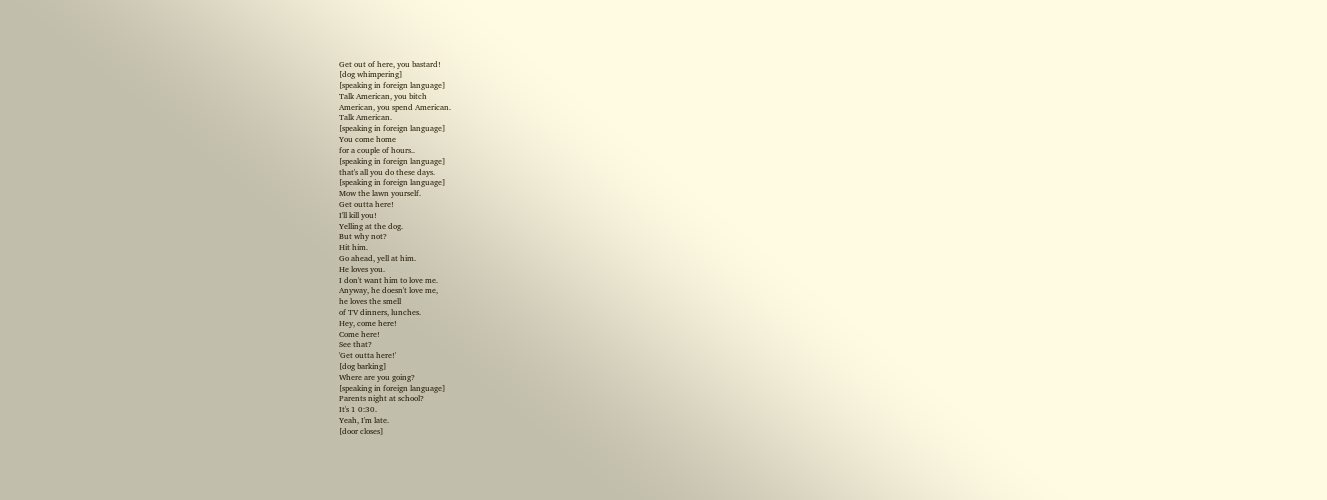Get out of here, you bastard!
[dog whimpering]
[speaking in foreign language]
Talk American, you bitch
American, you spend American.
Talk American.
[speaking in foreign language]
You come home
for a couple of hours..
[speaking in foreign language]
that's all you do these days.
[speaking in foreign language]
Mow the lawn yourself.
Get outta here!
I'll kill you!
Yelling at the dog.
But why not?
Hit him.
Go ahead, yell at him.
He loves you.
I don't want him to love me.
Anyway, he doesn't love me,
he loves the smell
of TV dinners, lunches.
Hey, come here!
Come here!
See that?
'Get outta here!'
[dog barking]
Where are you going?
[speaking in foreign language]
Parents night at school?
It's 1 0:30.
Yeah, I'm late.
[door closes]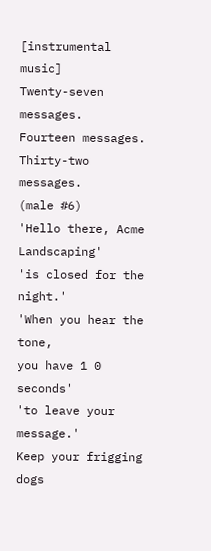[instrumental music]
Twenty-seven messages.
Fourteen messages.
Thirty-two messages.
(male #6)
'Hello there, Acme Landscaping'
'is closed for the night.'
'When you hear the tone,
you have 1 0 seconds'
'to leave your message.'
Keep your frigging dogs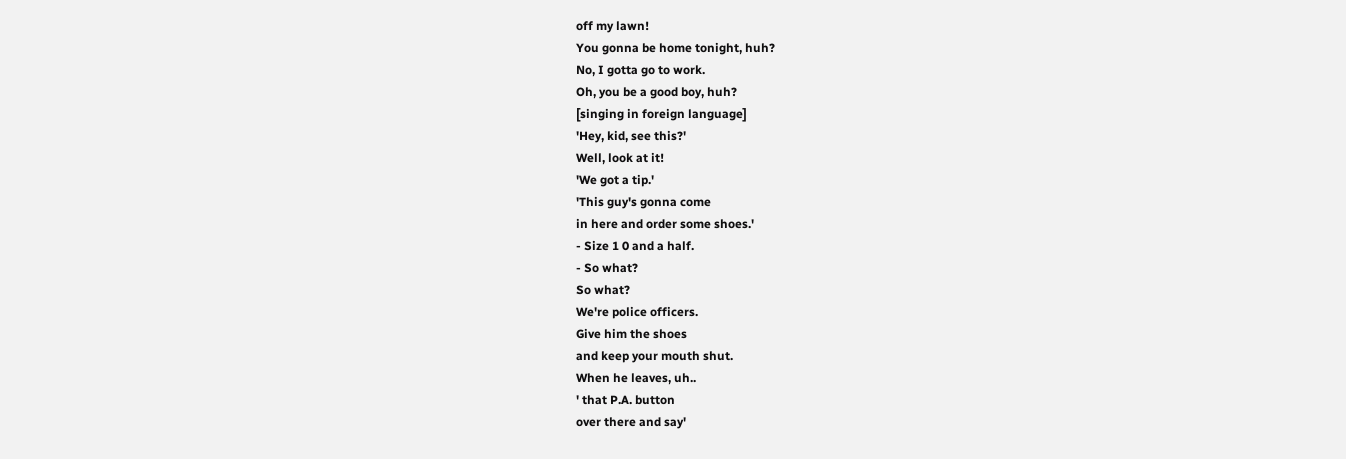off my lawn!
You gonna be home tonight, huh?
No, I gotta go to work.
Oh, you be a good boy, huh?
[singing in foreign language]
'Hey, kid, see this?'
Well, look at it!
'We got a tip.'
'This guy's gonna come
in here and order some shoes.'
- Size 1 0 and a half.
- So what?
So what?
We're police officers.
Give him the shoes
and keep your mouth shut.
When he leaves, uh..
' that P.A. button
over there and say'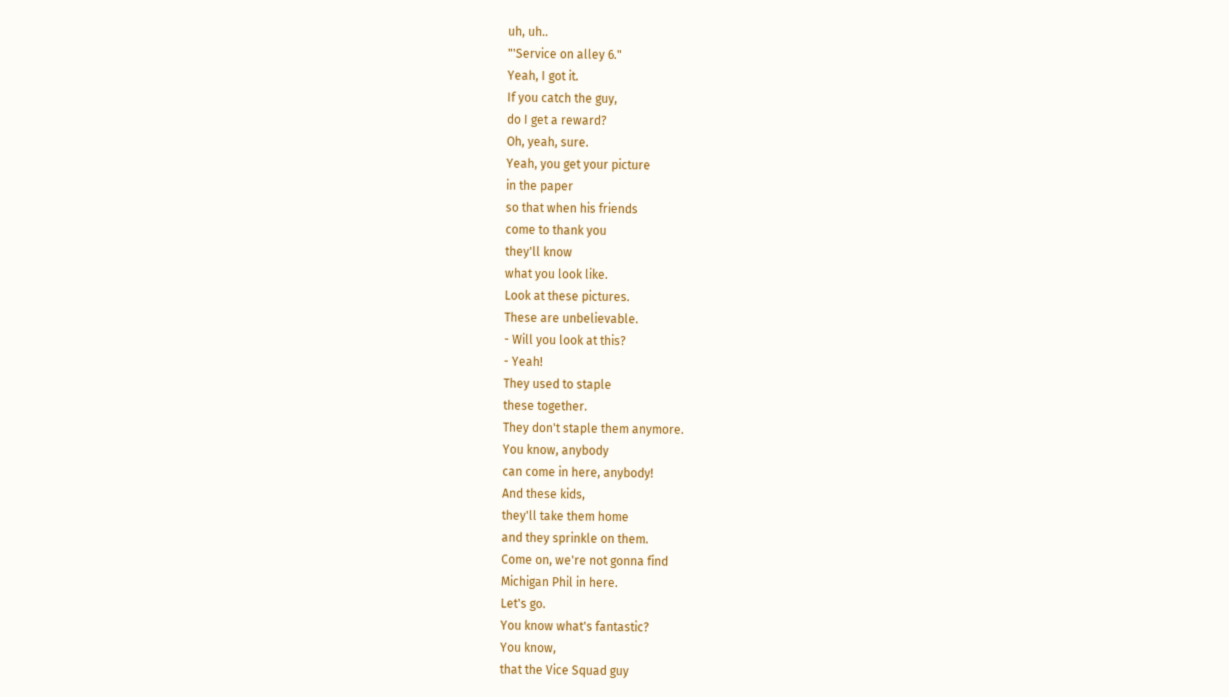uh, uh..
"'Service on alley 6."
Yeah, I got it.
If you catch the guy,
do I get a reward?
Oh, yeah, sure.
Yeah, you get your picture
in the paper
so that when his friends
come to thank you
they'll know
what you look like.
Look at these pictures.
These are unbelievable.
- Will you look at this?
- Yeah!
They used to staple
these together.
They don't staple them anymore.
You know, anybody
can come in here, anybody!
And these kids,
they'll take them home
and they sprinkle on them.
Come on, we're not gonna find
Michigan Phil in here.
Let's go.
You know what's fantastic?
You know,
that the Vice Squad guy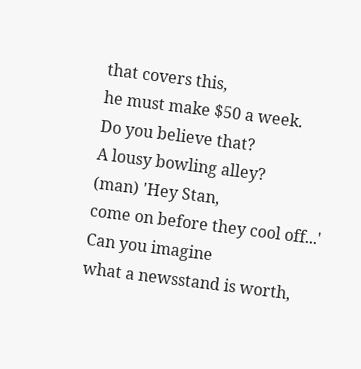that covers this,
he must make $50 a week.
Do you believe that?
A lousy bowling alley?
(man) 'Hey Stan,
come on before they cool off...'
Can you imagine
what a newsstand is worth,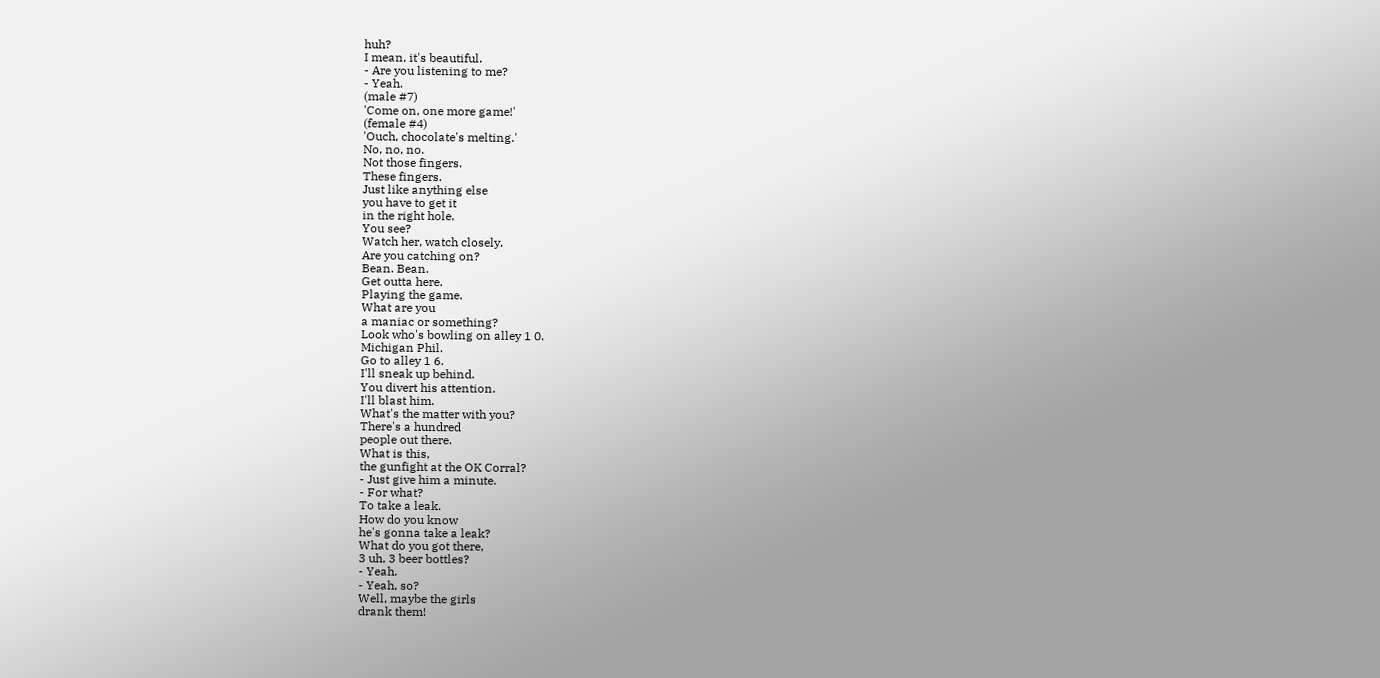huh?
I mean, it's beautiful.
- Are you listening to me?
- Yeah.
(male #7)
'Come on, one more game!'
(female #4)
'Ouch, chocolate's melting.'
No, no, no.
Not those fingers.
These fingers.
Just like anything else
you have to get it
in the right hole.
You see?
Watch her, watch closely.
Are you catching on?
Bean. Bean.
Get outta here.
Playing the game.
What are you
a maniac or something?
Look who's bowling on alley 1 0.
Michigan Phil.
Go to alley 1 6.
I'll sneak up behind.
You divert his attention.
I'll blast him.
What's the matter with you?
There's a hundred
people out there.
What is this,
the gunfight at the OK Corral?
- Just give him a minute.
- For what?
To take a leak.
How do you know
he's gonna take a leak?
What do you got there,
3 uh, 3 beer bottles?
- Yeah.
- Yeah, so?
Well, maybe the girls
drank them!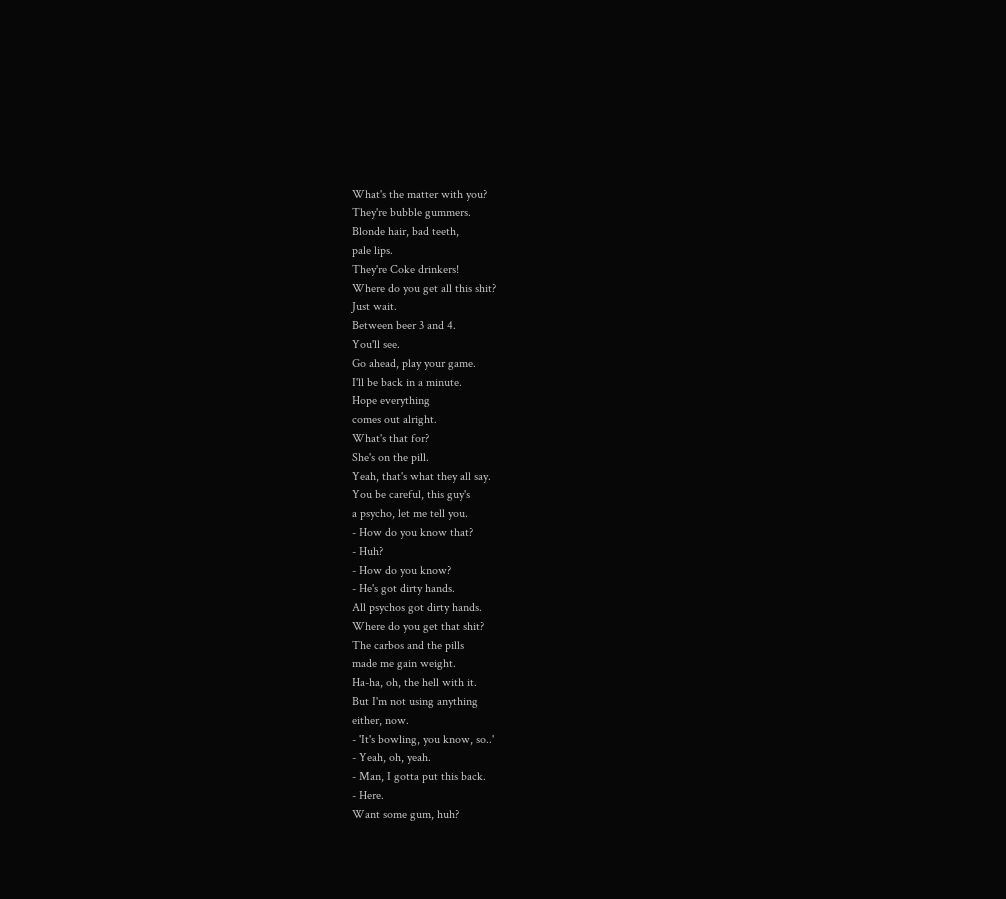What's the matter with you?
They're bubble gummers.
Blonde hair, bad teeth,
pale lips.
They're Coke drinkers!
Where do you get all this shit?
Just wait.
Between beer 3 and 4.
You'll see.
Go ahead, play your game.
I'll be back in a minute.
Hope everything
comes out alright.
What's that for?
She's on the pill.
Yeah, that's what they all say.
You be careful, this guy's
a psycho, let me tell you.
- How do you know that?
- Huh?
- How do you know?
- He's got dirty hands.
All psychos got dirty hands.
Where do you get that shit?
The carbos and the pills
made me gain weight.
Ha-ha, oh, the hell with it.
But I'm not using anything
either, now.
- 'It's bowling, you know, so..'
- Yeah, oh, yeah.
- Man, I gotta put this back.
- Here.
Want some gum, huh?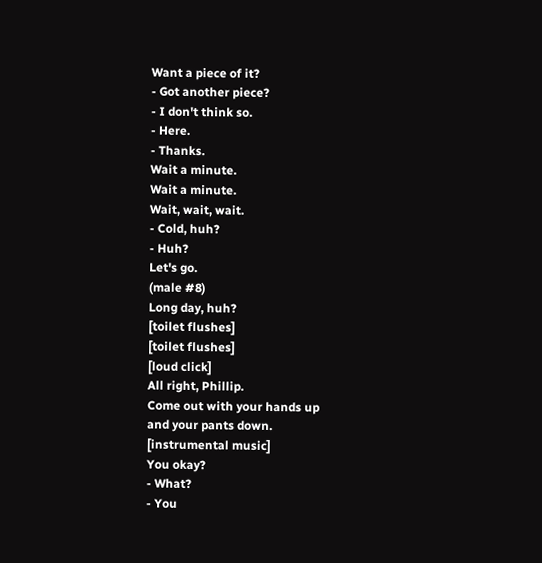Want a piece of it?
- Got another piece?
- I don't think so.
- Here.
- Thanks.
Wait a minute.
Wait a minute.
Wait, wait, wait.
- Cold, huh?
- Huh?
Let's go.
(male #8)
Long day, huh?
[toilet flushes]
[toilet flushes]
[loud click]
All right, Phillip.
Come out with your hands up
and your pants down.
[instrumental music]
You okay?
- What?
- You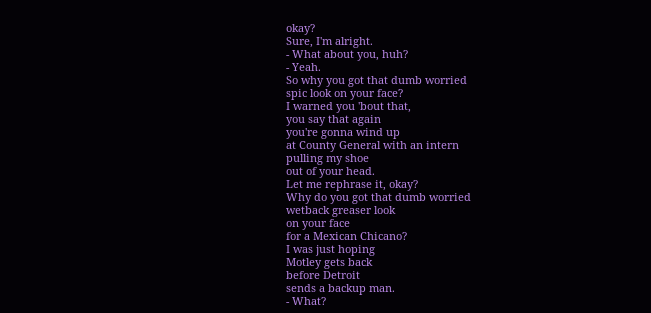okay?
Sure, I'm alright.
- What about you, huh?
- Yeah.
So why you got that dumb worried
spic look on your face?
I warned you 'bout that,
you say that again
you're gonna wind up
at County General with an intern
pulling my shoe
out of your head.
Let me rephrase it, okay?
Why do you got that dumb worried
wetback greaser look
on your face
for a Mexican Chicano?
I was just hoping
Motley gets back
before Detroit
sends a backup man.
- What?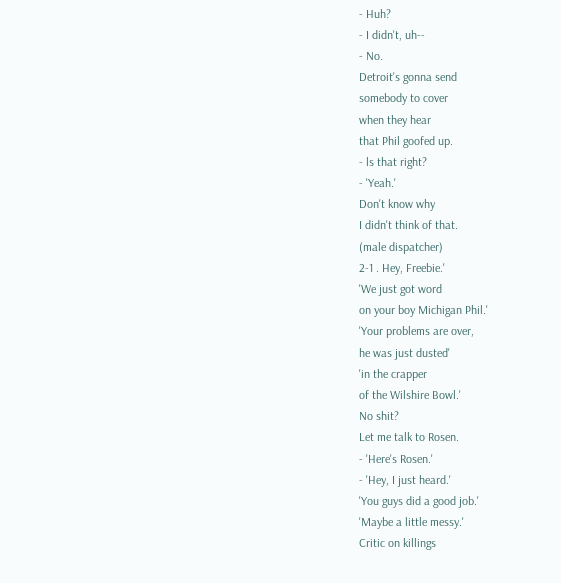- Huh?
- I didn't, uh--
- No.
Detroit's gonna send
somebody to cover
when they hear
that Phil goofed up.
- ls that right?
- 'Yeah.'
Don't know why
I didn't think of that.
(male dispatcher)
2-1 . Hey, Freebie.'
'We just got word
on your boy Michigan Phil.'
'Your problems are over,
he was just dusted'
'in the crapper
of the Wilshire Bowl.'
No shit?
Let me talk to Rosen.
- 'Here's Rosen.'
- 'Hey, I just heard.'
'You guys did a good job.'
'Maybe a little messy.'
Critic on killings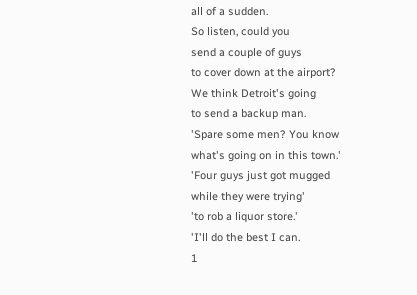all of a sudden.
So listen, could you
send a couple of guys
to cover down at the airport?
We think Detroit's going
to send a backup man.
'Spare some men? You know
what's going on in this town.'
'Four guys just got mugged
while they were trying'
'to rob a liquor store.'
'I'll do the best I can.
1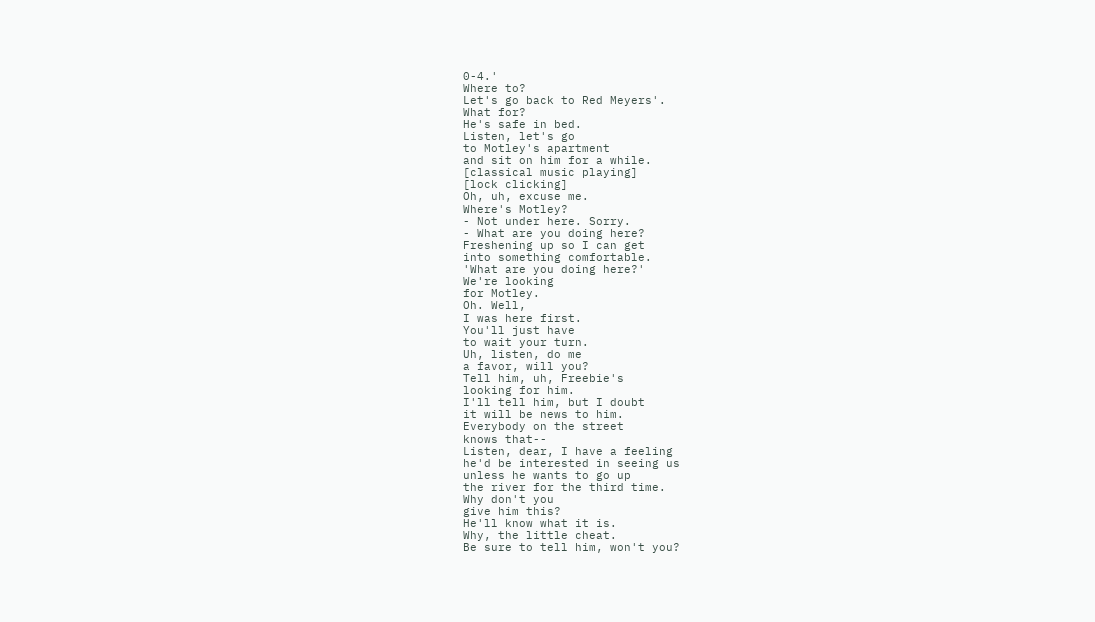0-4.'
Where to?
Let's go back to Red Meyers'.
What for?
He's safe in bed.
Listen, let's go
to Motley's apartment
and sit on him for a while.
[classical music playing]
[lock clicking]
Oh, uh, excuse me.
Where's Motley?
- Not under here. Sorry.
- What are you doing here?
Freshening up so I can get
into something comfortable.
'What are you doing here?'
We're looking
for Motley.
Oh. Well,
I was here first.
You'll just have
to wait your turn.
Uh, listen, do me
a favor, will you?
Tell him, uh, Freebie's
looking for him.
I'll tell him, but I doubt
it will be news to him.
Everybody on the street
knows that--
Listen, dear, I have a feeling
he'd be interested in seeing us
unless he wants to go up
the river for the third time.
Why don't you
give him this?
He'll know what it is.
Why, the little cheat.
Be sure to tell him, won't you?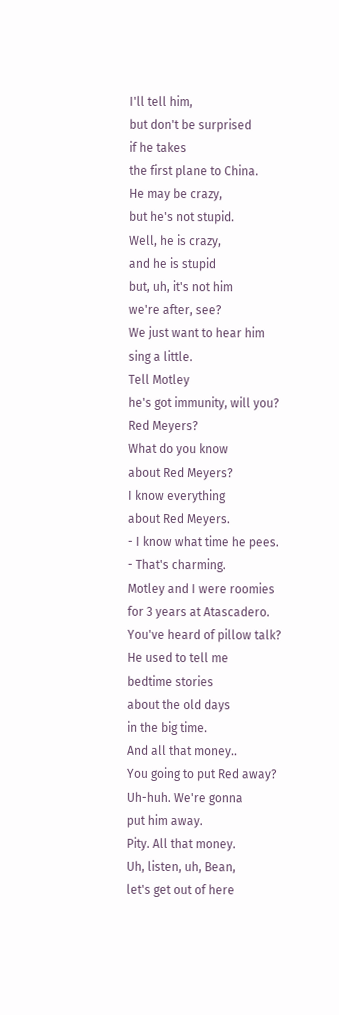I'll tell him,
but don't be surprised
if he takes
the first plane to China.
He may be crazy,
but he's not stupid.
Well, he is crazy,
and he is stupid
but, uh, it's not him
we're after, see?
We just want to hear him
sing a little.
Tell Motley
he's got immunity, will you?
Red Meyers?
What do you know
about Red Meyers?
I know everything
about Red Meyers.
- I know what time he pees.
- That's charming.
Motley and I were roomies
for 3 years at Atascadero.
You've heard of pillow talk?
He used to tell me
bedtime stories
about the old days
in the big time.
And all that money..
You going to put Red away?
Uh-huh. We're gonna
put him away.
Pity. All that money.
Uh, listen, uh, Bean,
let's get out of here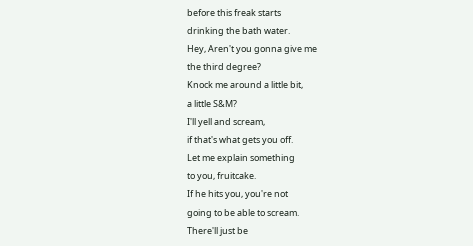before this freak starts
drinking the bath water.
Hey, Aren't you gonna give me
the third degree?
Knock me around a little bit,
a little S&M?
I'll yell and scream,
if that's what gets you off.
Let me explain something
to you, fruitcake.
If he hits you, you're not
going to be able to scream.
There'll just be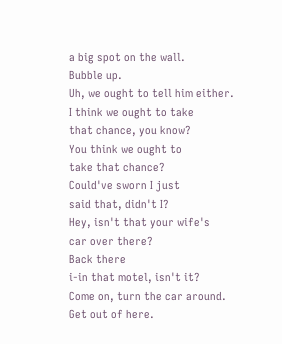a big spot on the wall.
Bubble up.
Uh, we ought to tell him either.
I think we ought to take
that chance, you know?
You think we ought to
take that chance?
Could've sworn I just
said that, didn't I?
Hey, isn't that your wife's
car over there?
Back there
i-in that motel, isn't it?
Come on, turn the car around.
Get out of here.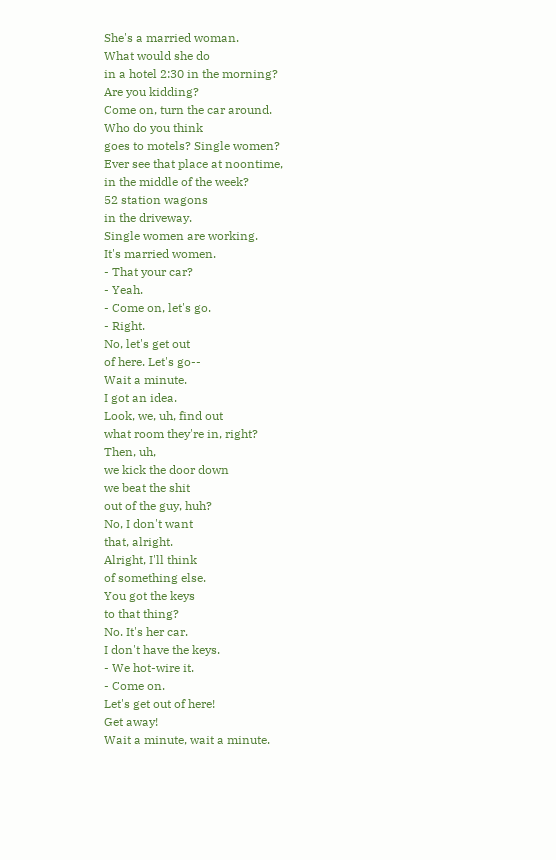She's a married woman.
What would she do
in a hotel 2:30 in the morning?
Are you kidding?
Come on, turn the car around.
Who do you think
goes to motels? Single women?
Ever see that place at noontime,
in the middle of the week?
52 station wagons
in the driveway.
Single women are working.
It's married women.
- That your car?
- Yeah.
- Come on, let's go.
- Right.
No, let's get out
of here. Let's go--
Wait a minute.
I got an idea.
Look, we, uh, find out
what room they're in, right?
Then, uh,
we kick the door down
we beat the shit
out of the guy, huh?
No, I don't want
that, alright.
Alright, I'll think
of something else.
You got the keys
to that thing?
No. It's her car.
I don't have the keys.
- We hot-wire it.
- Come on.
Let's get out of here!
Get away!
Wait a minute, wait a minute.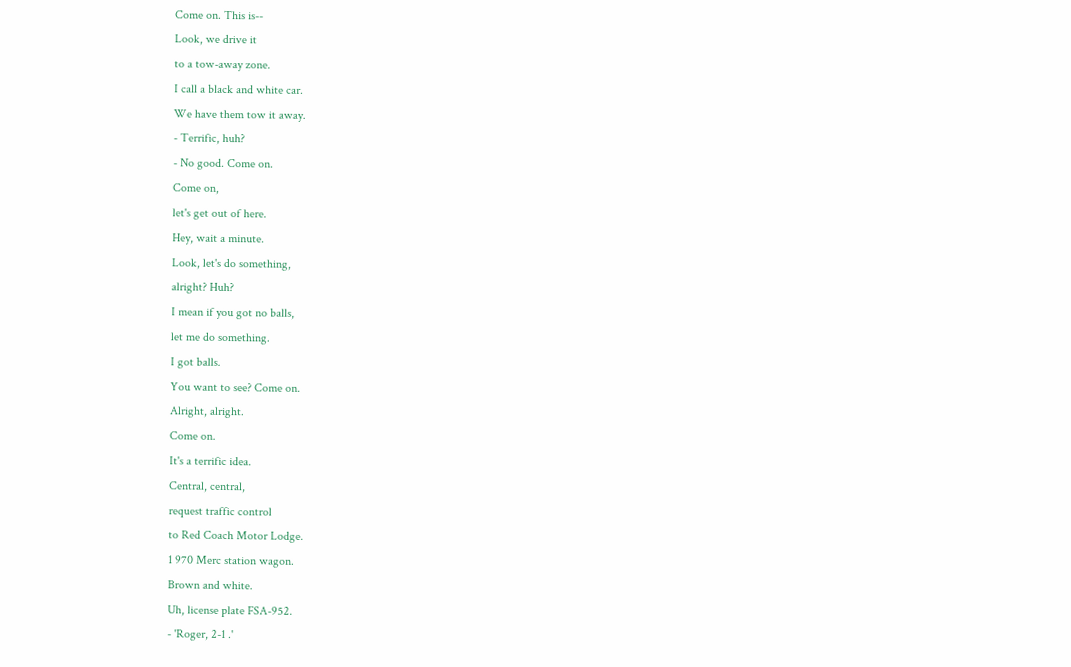Come on. This is--
Look, we drive it
to a tow-away zone.
I call a black and white car.
We have them tow it away.
- Terrific, huh?
- No good. Come on.
Come on,
let's get out of here.
Hey, wait a minute.
Look, let's do something,
alright? Huh?
I mean if you got no balls,
let me do something.
I got balls.
You want to see? Come on.
Alright, alright.
Come on.
It's a terrific idea.
Central, central,
request traffic control
to Red Coach Motor Lodge.
1 970 Merc station wagon.
Brown and white.
Uh, license plate FSA-952.
- 'Roger, 2-1 .'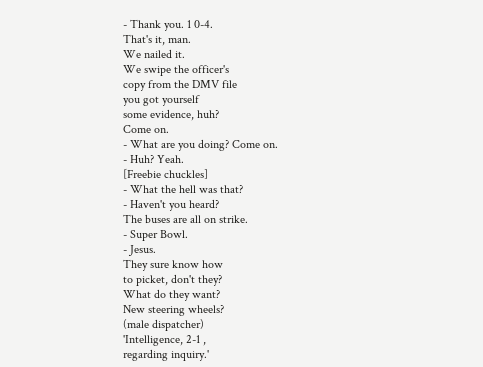- Thank you. 1 0-4.
That's it, man.
We nailed it.
We swipe the officer's
copy from the DMV file
you got yourself
some evidence, huh?
Come on.
- What are you doing? Come on.
- Huh? Yeah.
[Freebie chuckles]
- What the hell was that?
- Haven't you heard?
The buses are all on strike.
- Super Bowl.
- Jesus.
They sure know how
to picket, don't they?
What do they want?
New steering wheels?
(male dispatcher)
'Intelligence, 2-1 ,
regarding inquiry.'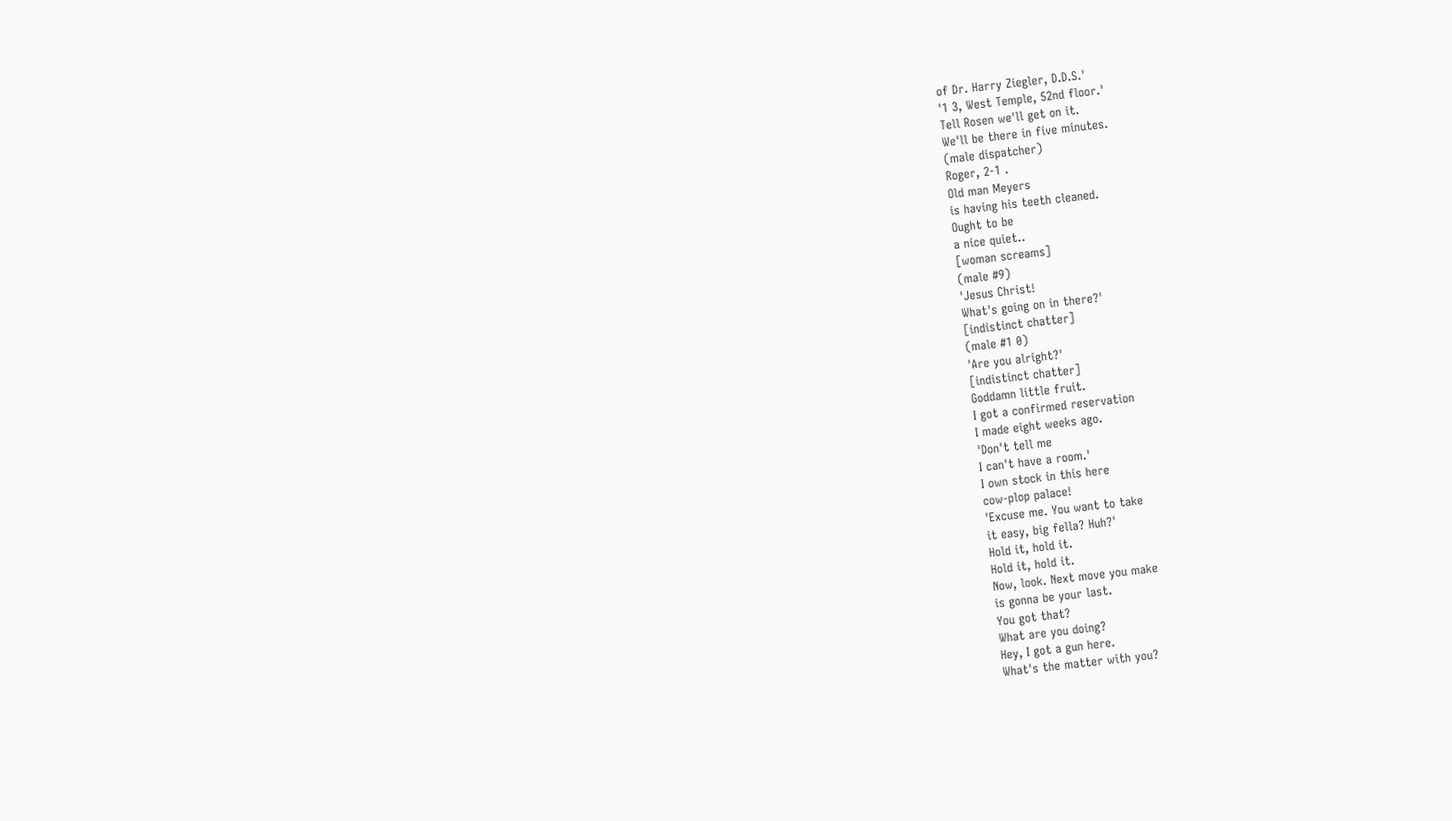of Dr. Harry Ziegler, D.D.S.'
'1 3, West Temple, 52nd floor.'
Tell Rosen we'll get on it.
We'll be there in five minutes.
(male dispatcher)
Roger, 2-1 .
Old man Meyers
is having his teeth cleaned.
Ought to be
a nice quiet..
[woman screams]
(male #9)
'Jesus Christ!
What's going on in there?'
[indistinct chatter]
(male #1 0)
'Are you alright?'
[indistinct chatter]
Goddamn little fruit.
I got a confirmed reservation
I made eight weeks ago.
'Don't tell me
I can't have a room.'
I own stock in this here
cow-plop palace!
'Excuse me. You want to take
it easy, big fella? Huh?'
Hold it, hold it.
Hold it, hold it.
Now, look. Next move you make
is gonna be your last.
You got that?
What are you doing?
Hey, I got a gun here.
What's the matter with you?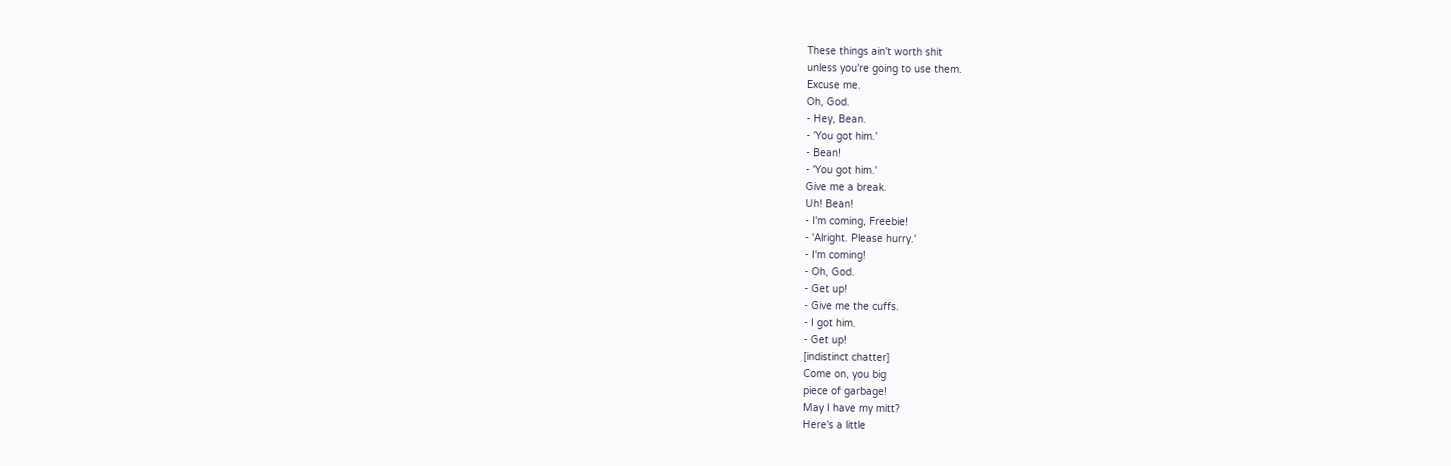These things ain't worth shit
unless you're going to use them.
Excuse me.
Oh, God.
- Hey, Bean.
- 'You got him.'
- Bean!
- 'You got him.'
Give me a break.
Uh! Bean!
- I'm coming, Freebie!
- 'Alright. Please hurry.'
- I'm coming!
- Oh, God.
- Get up!
- Give me the cuffs.
- I got him.
- Get up!
[indistinct chatter]
Come on, you big
piece of garbage!
May I have my mitt?
Here's a little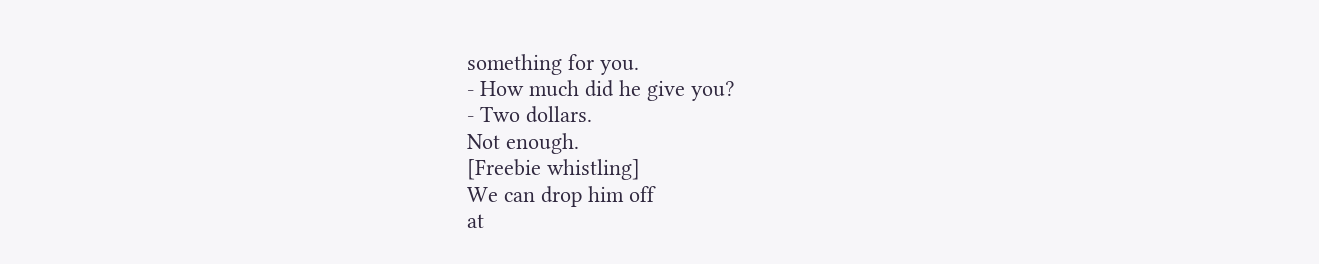something for you.
- How much did he give you?
- Two dollars.
Not enough.
[Freebie whistling]
We can drop him off
at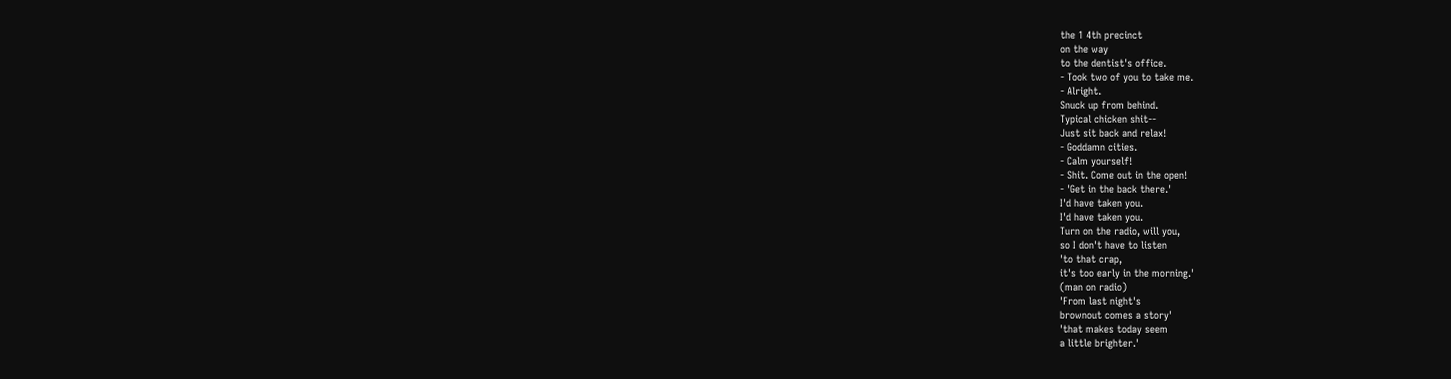the 1 4th precinct
on the way
to the dentist's office.
- Took two of you to take me.
- Alright.
Snuck up from behind.
Typical chicken shit--
Just sit back and relax!
- Goddamn cities.
- Calm yourself!
- Shit. Come out in the open!
- 'Get in the back there.'
I'd have taken you.
I'd have taken you.
Turn on the radio, will you,
so I don't have to listen
'to that crap,
it's too early in the morning.'
(man on radio)
'From last night's
brownout comes a story'
'that makes today seem
a little brighter.'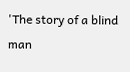'The story of a blind man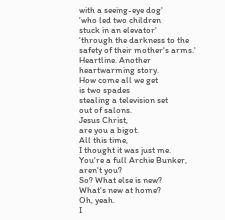with a seeing-eye dog'
'who led two children
stuck in an elevator'
'through the darkness to the
safety of their mother's arms.'
Heartline. Another
heartwarming story.
How come all we get
is two spades
stealing a television set
out of salons.
Jesus Christ,
are you a bigot.
All this time,
I thought it was just me.
You're a full Archie Bunker,
aren't you?
So? What else is new?
What's new at home?
Oh, yeah.
I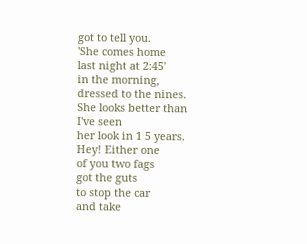got to tell you.
'She comes home
last night at 2:45'
in the morning,
dressed to the nines.
She looks better than I've seen
her look in 1 5 years.
Hey! Either one
of you two fags
got the guts
to stop the car
and take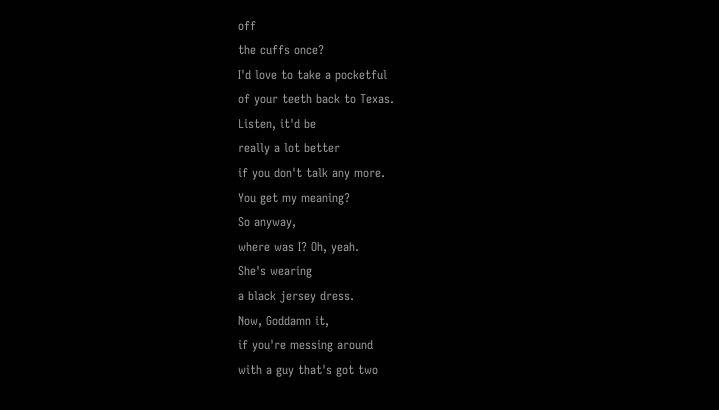off
the cuffs once?
I'd love to take a pocketful
of your teeth back to Texas.
Listen, it'd be
really a lot better
if you don't talk any more.
You get my meaning?
So anyway,
where was I? Oh, yeah.
She's wearing
a black jersey dress.
Now, Goddamn it,
if you're messing around
with a guy that's got two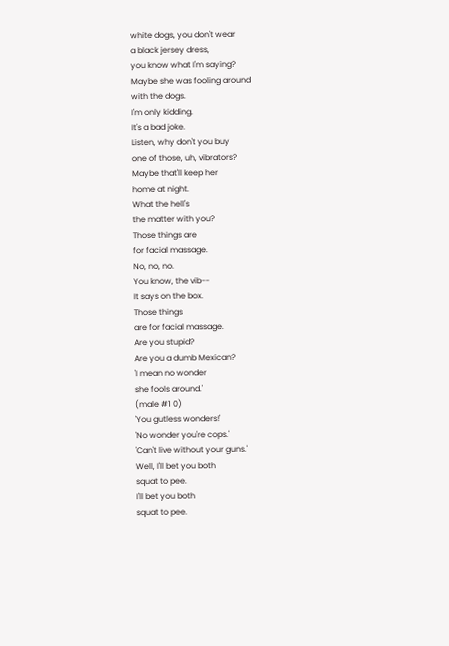white dogs, you don't wear
a black jersey dress,
you know what I'm saying?
Maybe she was fooling around
with the dogs.
I'm only kidding.
It's a bad joke.
Listen, why don't you buy
one of those, uh, vibrators?
Maybe that'll keep her
home at night.
What the hell's
the matter with you?
Those things are
for facial massage.
No, no, no.
You know, the vib--
It says on the box.
Those things
are for facial massage.
Are you stupid?
Are you a dumb Mexican?
'I mean no wonder
she fools around.'
(male #1 0)
'You gutless wonders!'
'No wonder you're cops.'
'Can't live without your guns.'
Well, I'll bet you both
squat to pee.
I'll bet you both
squat to pee.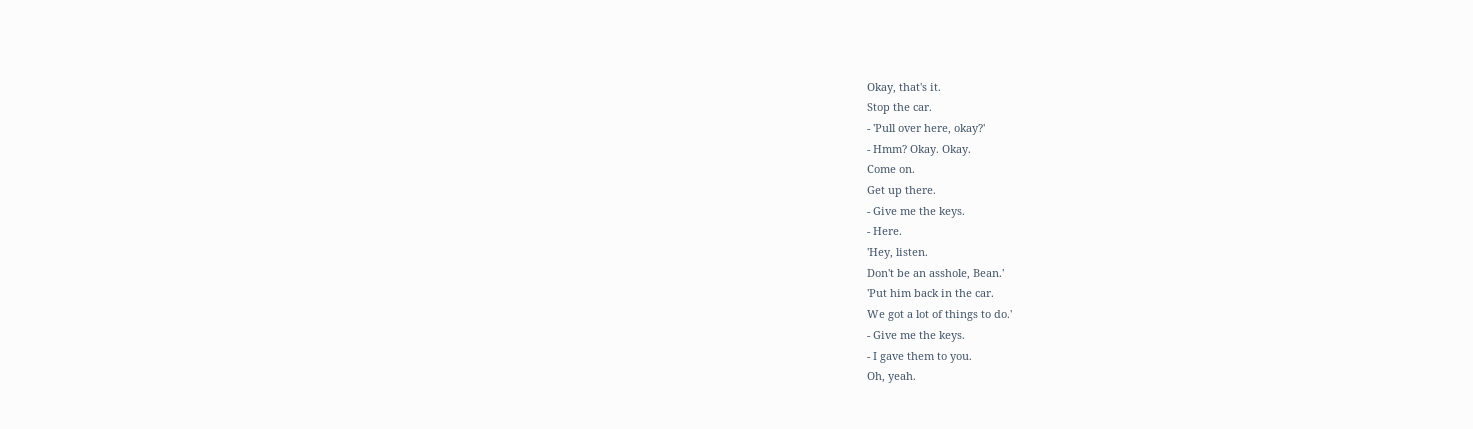Okay, that's it.
Stop the car.
- 'Pull over here, okay?'
- Hmm? Okay. Okay.
Come on.
Get up there.
- Give me the keys.
- Here.
'Hey, listen.
Don't be an asshole, Bean.'
'Put him back in the car.
We got a lot of things to do.'
- Give me the keys.
- I gave them to you.
Oh, yeah.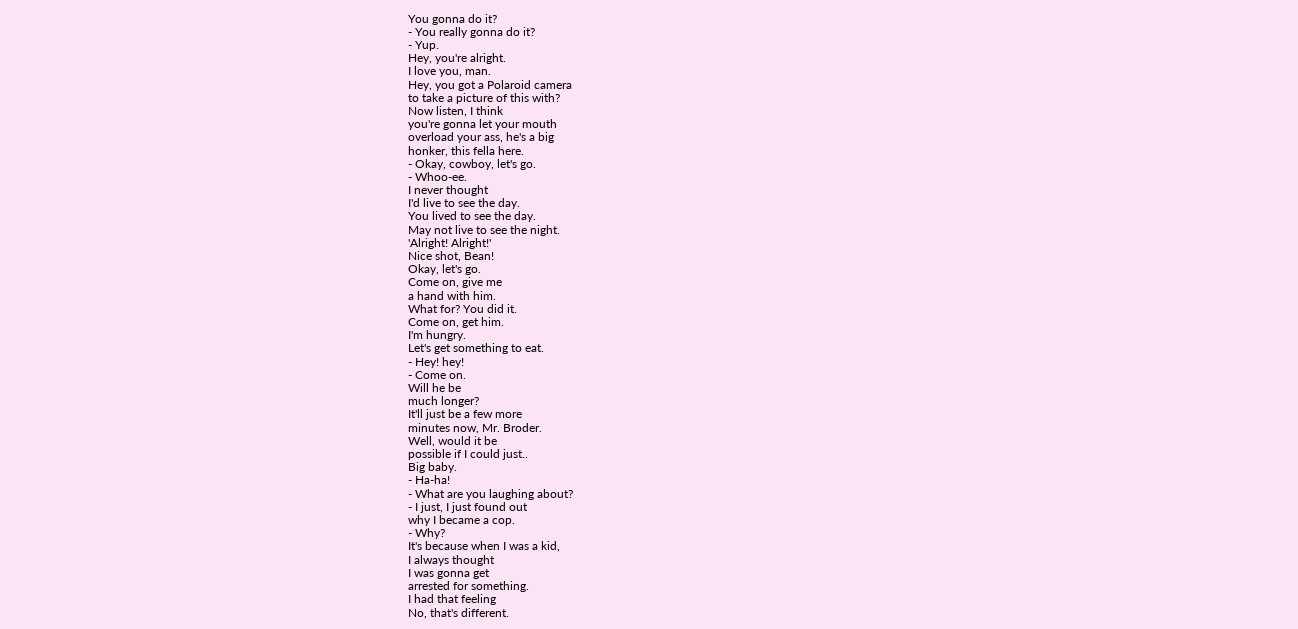You gonna do it?
- You really gonna do it?
- Yup.
Hey, you're alright.
I love you, man.
Hey, you got a Polaroid camera
to take a picture of this with?
Now listen, I think
you're gonna let your mouth
overload your ass, he's a big
honker, this fella here.
- Okay, cowboy, let's go.
- Whoo-ee.
I never thought
I'd live to see the day.
You lived to see the day.
May not live to see the night.
'Alright! Alright!'
Nice shot, Bean!
Okay, let's go.
Come on, give me
a hand with him.
What for? You did it.
Come on, get him.
I'm hungry.
Let's get something to eat.
- Hey! hey!
- Come on.
Will he be
much longer?
It'll just be a few more
minutes now, Mr. Broder.
Well, would it be
possible if I could just..
Big baby.
- Ha-ha!
- What are you laughing about?
- I just, I just found out
why I became a cop.
- Why?
It's because when I was a kid,
I always thought
I was gonna get
arrested for something.
I had that feeling
No, that's different.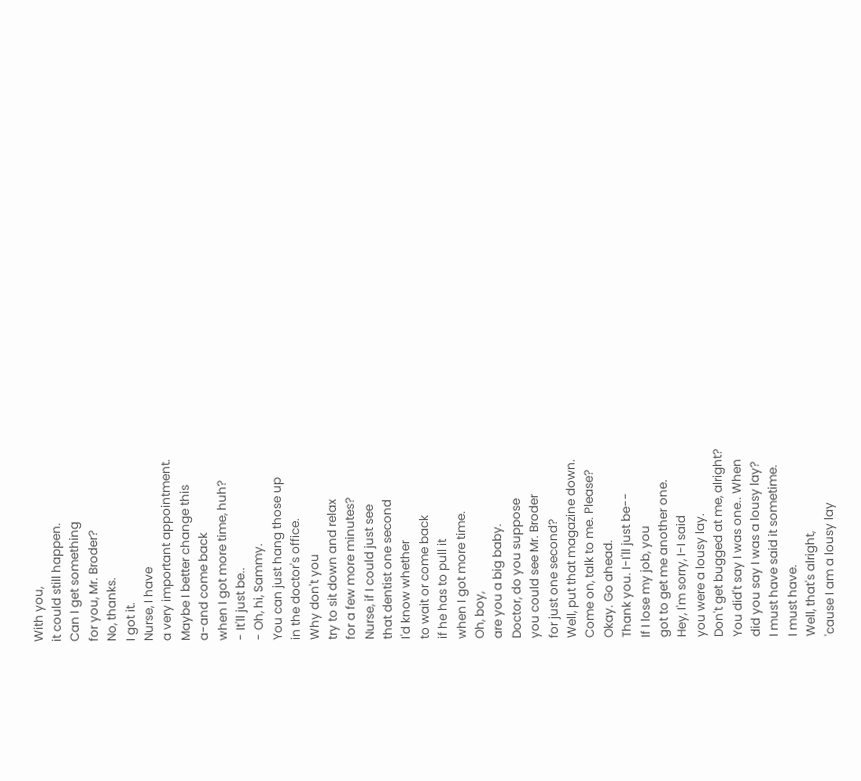With you,
it could still happen.
Can I get something
for you, Mr. Broder?
No, thanks.
I got it.
Nurse, I have
a very important appointment.
Maybe I better change this
a-and come back
when I got more time, huh?
- It'll just be..
- Oh, hi, Sammy.
You can just hang those up
in the doctor's office.
Why don't you
try to sit down and relax
for a few more minutes?
Nurse, if I could just see
that dentist one second
I'd know whether
to wait or come back
if he has to pull it
when I got more time.
Oh, boy,
are you a big baby.
Doctor, do you suppose
you could see Mr. Broder
for just one second?
Well, put that magazine down.
Come on, talk to me. Please?
Okay. Go ahead.
Thank you. I-I'll just be--
If I lose my job, you
got to get me another one.
Hey, I'm sorry, I-I said
you were a lousy lay.
Don't get bugged at me, alright?
You did't say I was one.. When
did you say I was a lousy lay?
I must have said it sometime.
I must have.
Well, that's alright,
'cause I am a lousy lay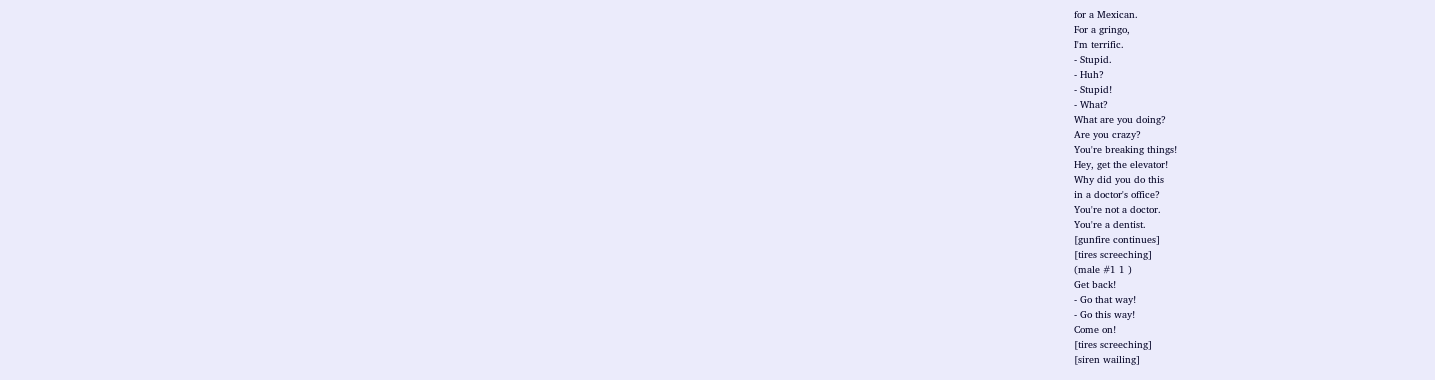for a Mexican.
For a gringo,
I'm terrific.
- Stupid.
- Huh?
- Stupid!
- What?
What are you doing?
Are you crazy?
You're breaking things!
Hey, get the elevator!
Why did you do this
in a doctor's office?
You're not a doctor.
You're a dentist.
[gunfire continues]
[tires screeching]
(male #1 1 )
Get back!
- Go that way!
- Go this way!
Come on!
[tires screeching]
[siren wailing]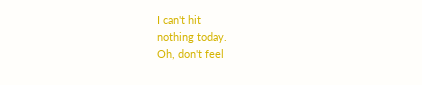I can't hit
nothing today.
Oh, don't feel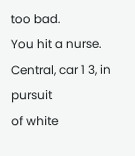too bad.
You hit a nurse.
Central, car 1 3, in pursuit
of white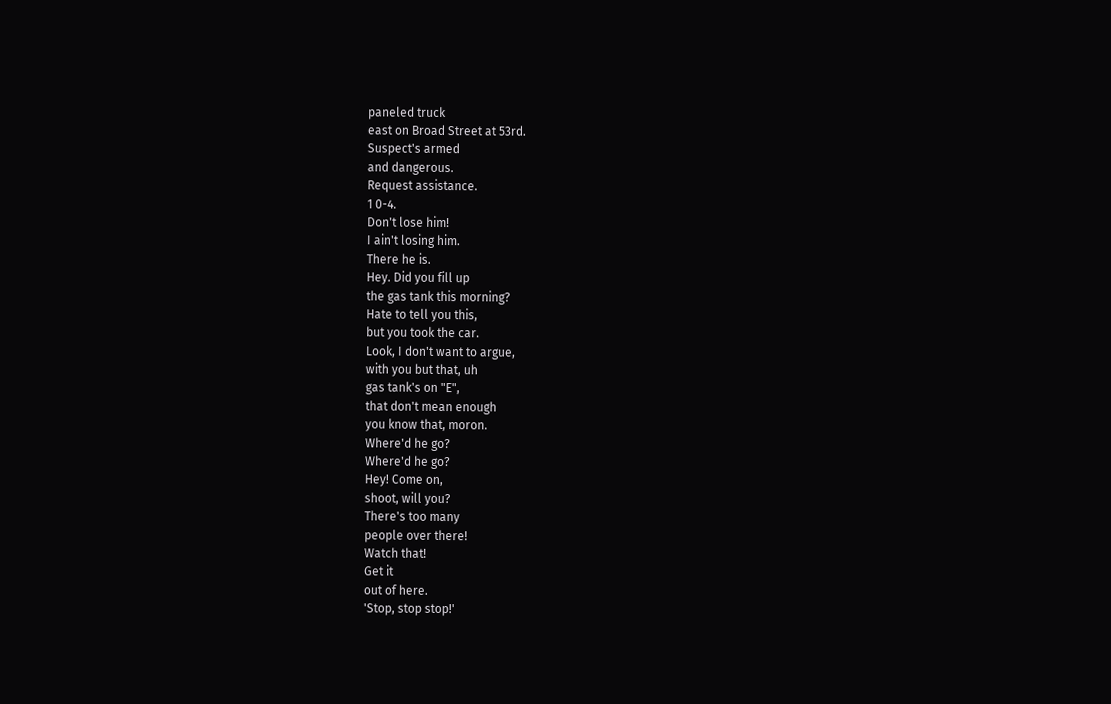paneled truck
east on Broad Street at 53rd.
Suspect's armed
and dangerous.
Request assistance.
1 0-4.
Don't lose him!
I ain't losing him.
There he is.
Hey. Did you fill up
the gas tank this morning?
Hate to tell you this,
but you took the car.
Look, I don't want to argue,
with you but that, uh
gas tank's on "E",
that don't mean enough
you know that, moron.
Where'd he go?
Where'd he go?
Hey! Come on,
shoot, will you?
There's too many
people over there!
Watch that!
Get it
out of here.
'Stop, stop stop!'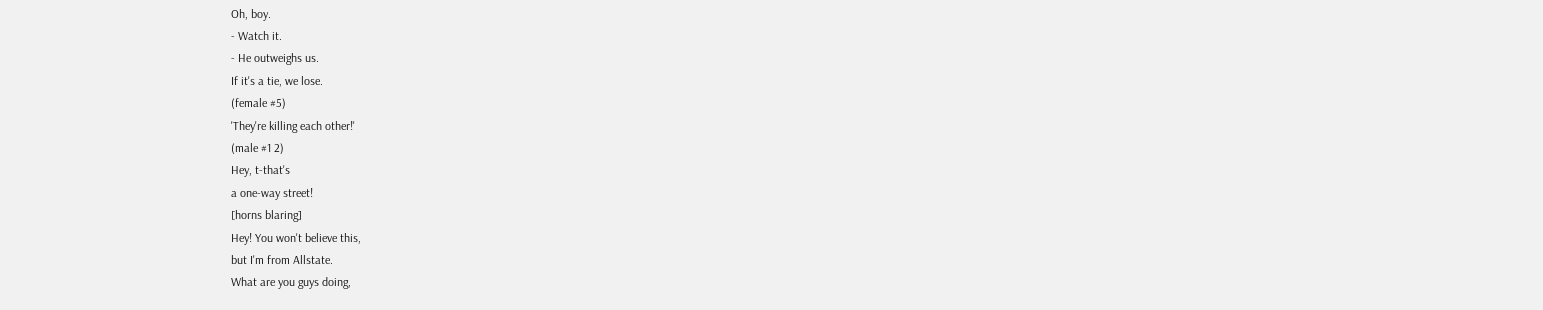Oh, boy.
- Watch it.
- He outweighs us.
If it's a tie, we lose.
(female #5)
'They're killing each other!'
(male #1 2)
Hey, t-that's
a one-way street!
[horns blaring]
Hey! You won't believe this,
but I'm from Allstate.
What are you guys doing,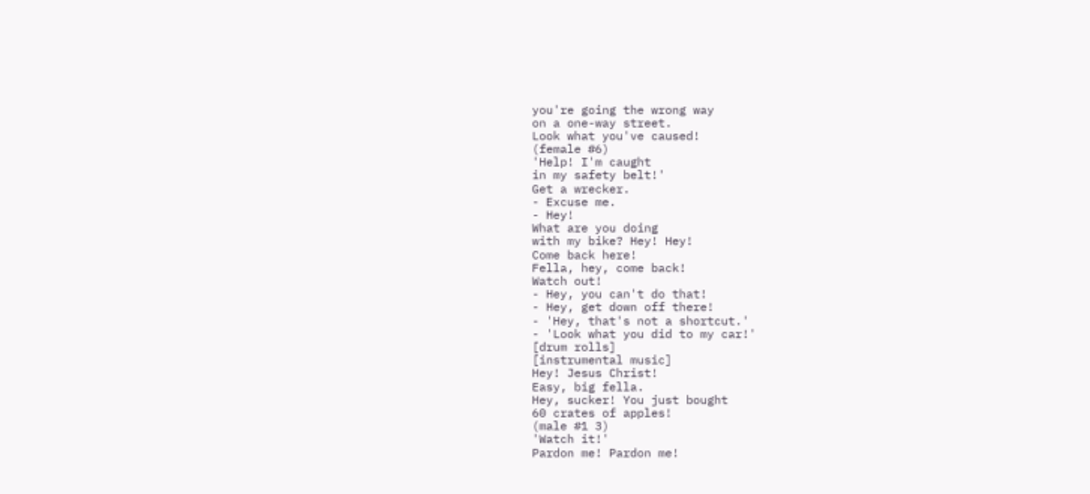you're going the wrong way
on a one-way street.
Look what you've caused!
(female #6)
'Help! I'm caught
in my safety belt!'
Get a wrecker.
- Excuse me.
- Hey!
What are you doing
with my bike? Hey! Hey!
Come back here!
Fella, hey, come back!
Watch out!
- Hey, you can't do that!
- Hey, get down off there!
- 'Hey, that's not a shortcut.'
- 'Look what you did to my car!'
[drum rolls]
[instrumental music]
Hey! Jesus Christ!
Easy, big fella.
Hey, sucker! You just bought
60 crates of apples!
(male #1 3)
'Watch it!'
Pardon me! Pardon me!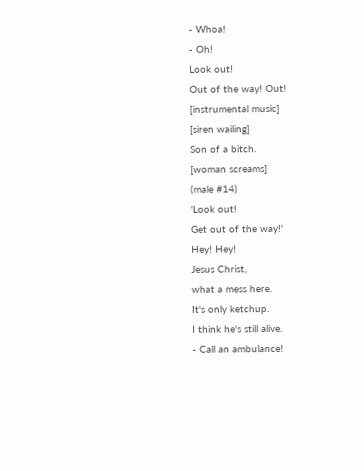- Whoa!
- Oh!
Look out!
Out of the way! Out!
[instrumental music]
[siren wailing]
Son of a bitch.
[woman screams]
(male #14)
'Look out!
Get out of the way!'
Hey! Hey!
Jesus Christ,
what a mess here.
It's only ketchup.
I think he's still alive.
- Call an ambulance!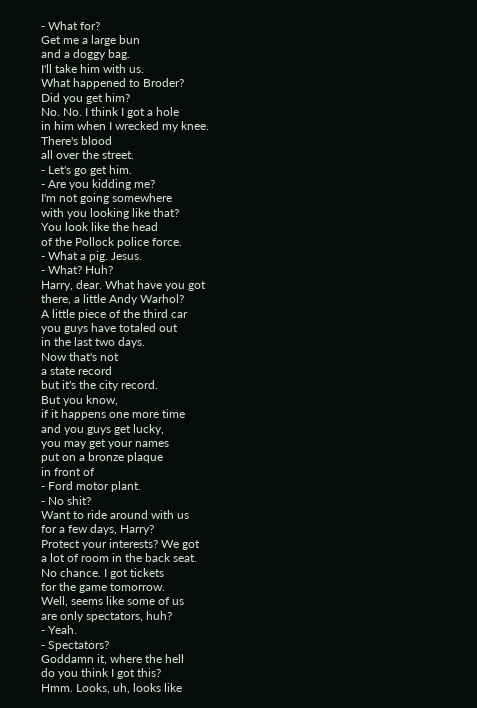- What for?
Get me a large bun
and a doggy bag.
I'll take him with us.
What happened to Broder?
Did you get him?
No. No. I think I got a hole
in him when I wrecked my knee.
There's blood
all over the street.
- Let's go get him.
- Are you kidding me?
I'm not going somewhere
with you looking like that?
You look like the head
of the Pollock police force.
- What a pig. Jesus.
- What? Huh?
Harry, dear. What have you got
there, a little Andy Warhol?
A little piece of the third car
you guys have totaled out
in the last two days.
Now that's not
a state record
but it's the city record.
But you know,
if it happens one more time
and you guys get lucky,
you may get your names
put on a bronze plaque
in front of
- Ford motor plant.
- No shit?
Want to ride around with us
for a few days, Harry?
Protect your interests? We got
a lot of room in the back seat.
No chance. I got tickets
for the game tomorrow.
Well, seems like some of us
are only spectators, huh?
- Yeah.
- Spectators?
Goddamn it, where the hell
do you think I got this?
Hmm. Looks, uh, looks like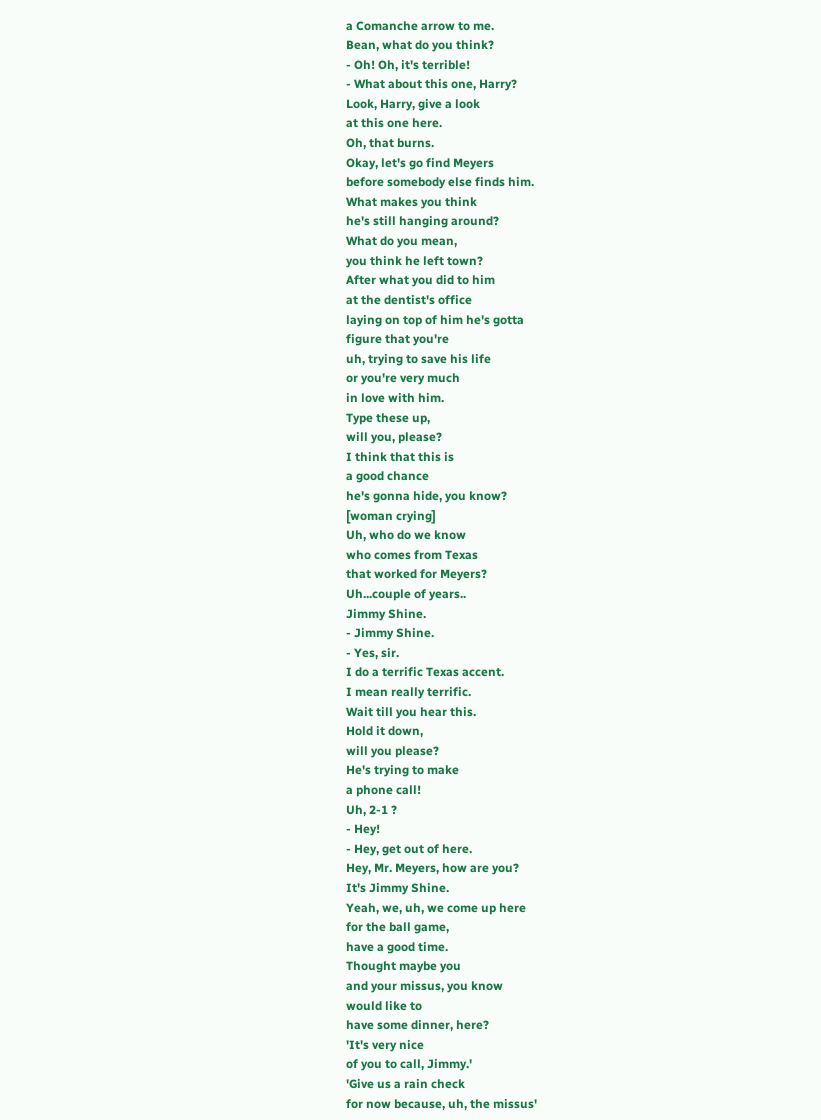a Comanche arrow to me.
Bean, what do you think?
- Oh! Oh, it's terrible!
- What about this one, Harry?
Look, Harry, give a look
at this one here.
Oh, that burns.
Okay, let's go find Meyers
before somebody else finds him.
What makes you think
he's still hanging around?
What do you mean,
you think he left town?
After what you did to him
at the dentist's office
laying on top of him he's gotta
figure that you're
uh, trying to save his life
or you're very much
in love with him.
Type these up,
will you, please?
I think that this is
a good chance
he's gonna hide, you know?
[woman crying]
Uh, who do we know
who comes from Texas
that worked for Meyers?
Uh...couple of years..
Jimmy Shine.
- Jimmy Shine.
- Yes, sir.
I do a terrific Texas accent.
I mean really terrific.
Wait till you hear this.
Hold it down,
will you please?
He's trying to make
a phone call!
Uh, 2-1 ?
- Hey!
- Hey, get out of here.
Hey, Mr. Meyers, how are you?
It's Jimmy Shine.
Yeah, we, uh, we come up here
for the ball game,
have a good time.
Thought maybe you
and your missus, you know
would like to
have some dinner, here?
'It's very nice
of you to call, Jimmy.'
'Give us a rain check
for now because, uh, the missus'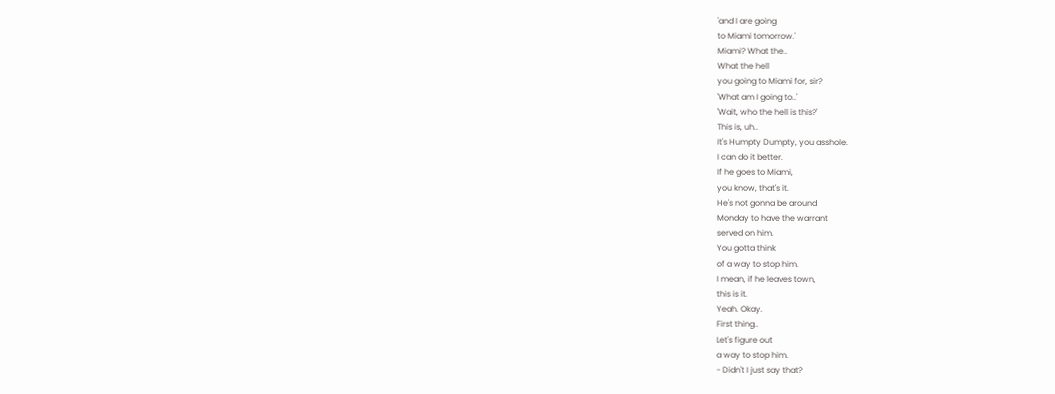'and I are going
to Miami tomorrow.'
Miami? What the..
What the hell
you going to Miami for, sir?
'What am I going to..'
'Wait, who the hell is this?'
This is, uh..
It's Humpty Dumpty, you asshole.
I can do it better.
If he goes to Miami,
you know, that's it.
He's not gonna be around
Monday to have the warrant
served on him.
You gotta think
of a way to stop him.
I mean, if he leaves town,
this is it.
Yeah. Okay.
First thing..
Let's figure out
a way to stop him.
- Didn't I just say that?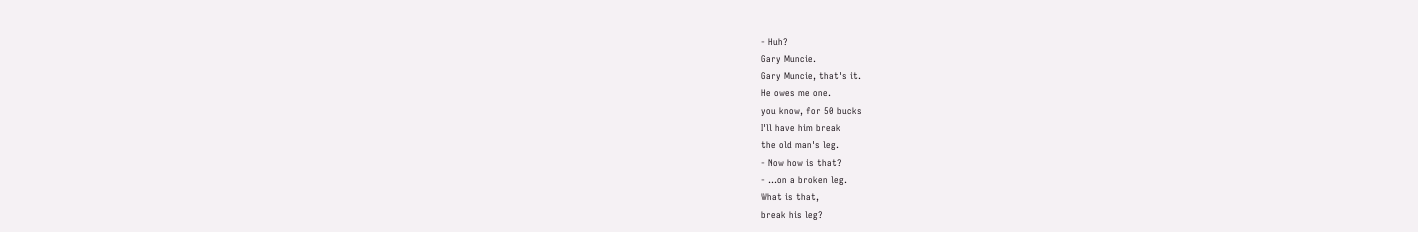- Huh?
Gary Muncie.
Gary Muncie, that's it.
He owes me one.
you know, for 50 bucks
I'll have him break
the old man's leg.
- Now how is that?
- ...on a broken leg.
What is that,
break his leg?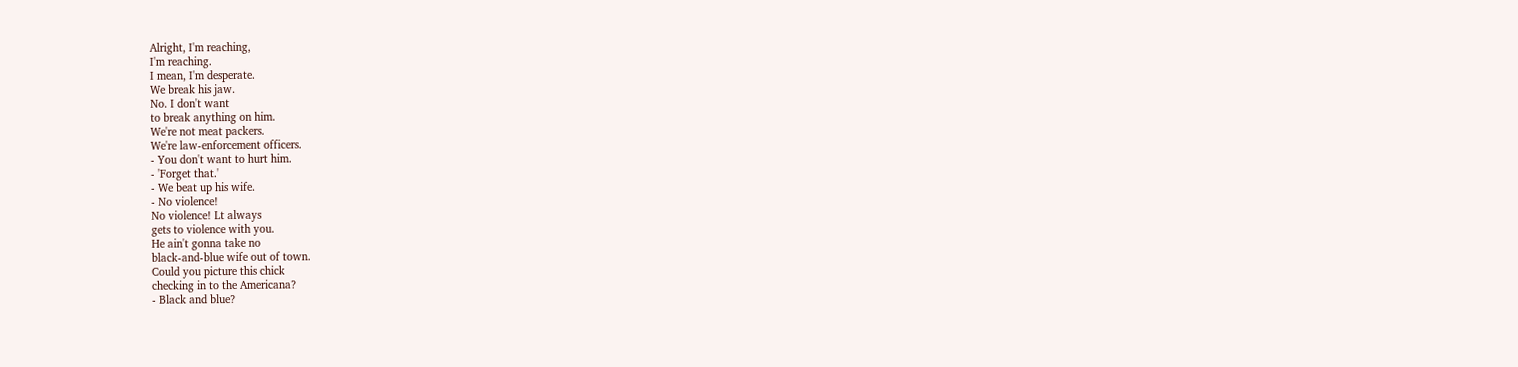Alright, I'm reaching,
I'm reaching.
I mean, I'm desperate.
We break his jaw.
No. I don't want
to break anything on him.
We're not meat packers.
We're law-enforcement officers.
- You don't want to hurt him.
- 'Forget that.'
- We beat up his wife.
- No violence!
No violence! Lt always
gets to violence with you.
He ain't gonna take no
black-and-blue wife out of town.
Could you picture this chick
checking in to the Americana?
- Black and blue?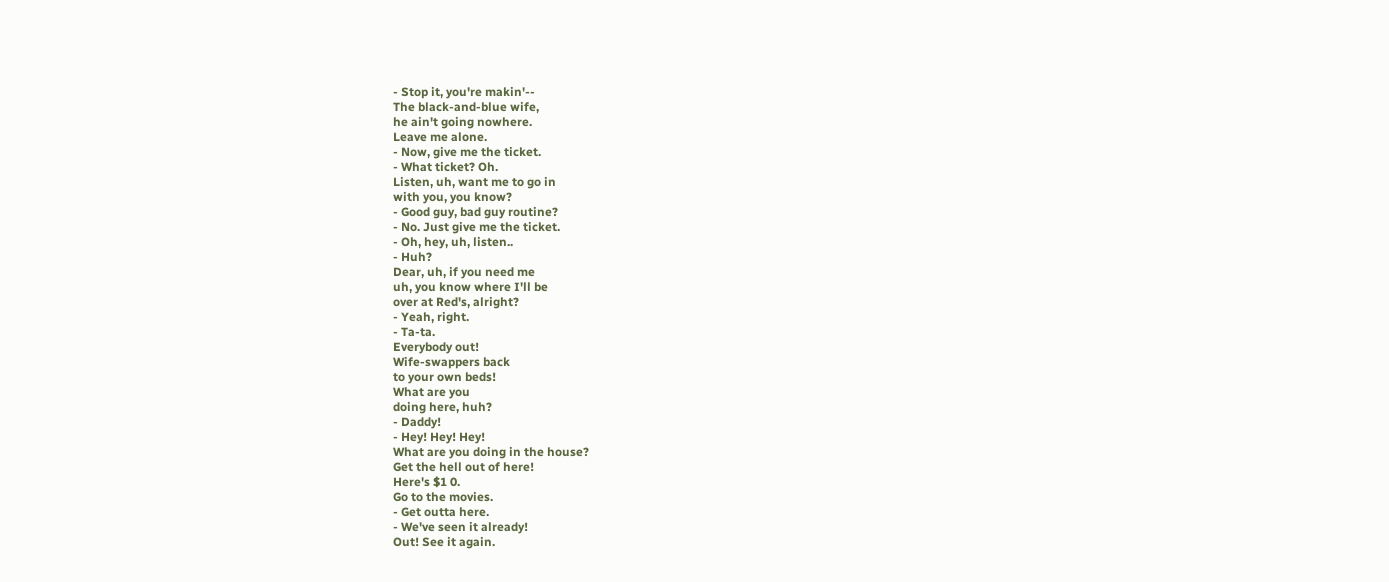- Stop it, you're makin'--
The black-and-blue wife,
he ain't going nowhere.
Leave me alone.
- Now, give me the ticket.
- What ticket? Oh.
Listen, uh, want me to go in
with you, you know?
- Good guy, bad guy routine?
- No. Just give me the ticket.
- Oh, hey, uh, listen..
- Huh?
Dear, uh, if you need me
uh, you know where I'll be
over at Red's, alright?
- Yeah, right.
- Ta-ta.
Everybody out!
Wife-swappers back
to your own beds!
What are you
doing here, huh?
- Daddy!
- Hey! Hey! Hey!
What are you doing in the house?
Get the hell out of here!
Here's $1 0.
Go to the movies.
- Get outta here.
- We've seen it already!
Out! See it again.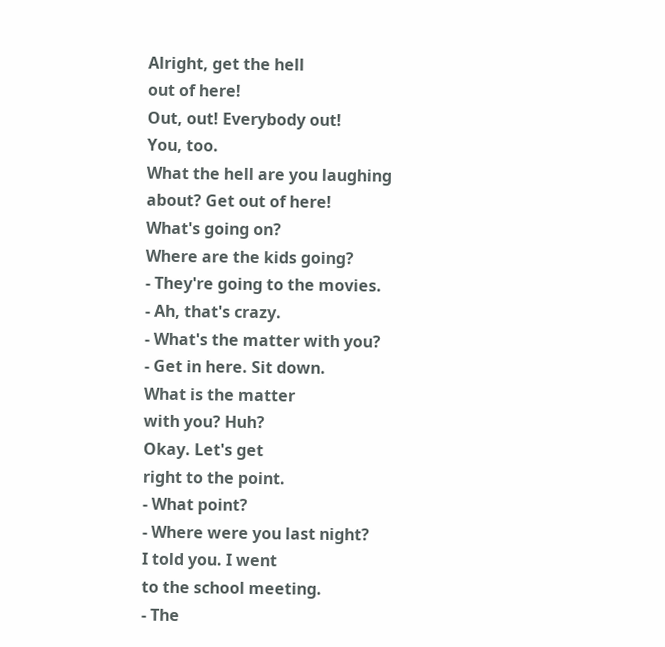Alright, get the hell
out of here!
Out, out! Everybody out!
You, too.
What the hell are you laughing
about? Get out of here!
What's going on?
Where are the kids going?
- They're going to the movies.
- Ah, that's crazy.
- What's the matter with you?
- Get in here. Sit down.
What is the matter
with you? Huh?
Okay. Let's get
right to the point.
- What point?
- Where were you last night?
I told you. I went
to the school meeting.
- The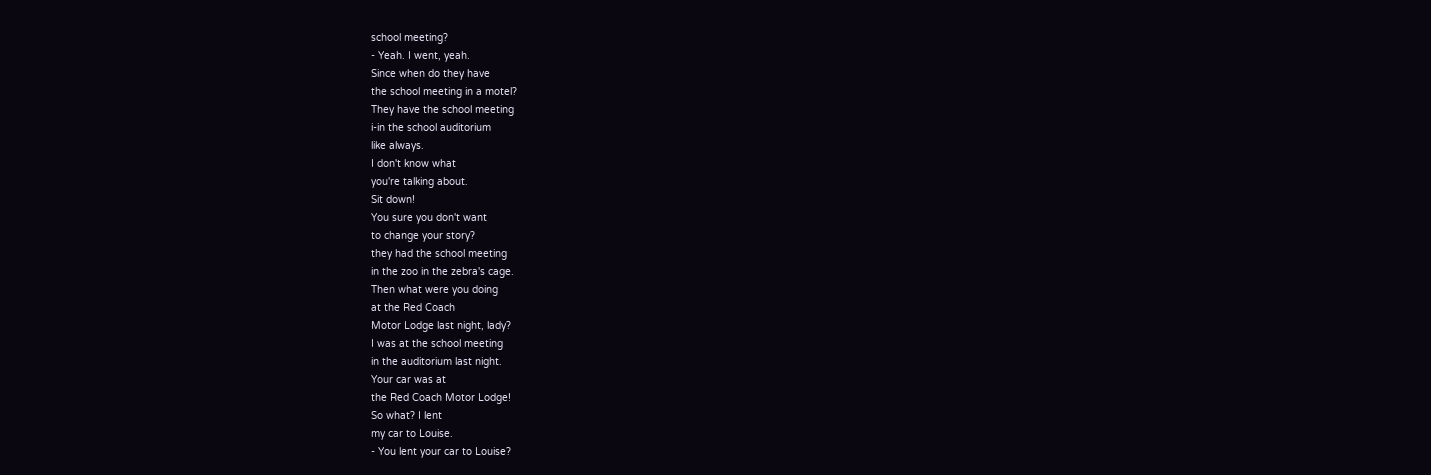school meeting?
- Yeah. I went, yeah.
Since when do they have
the school meeting in a motel?
They have the school meeting
i-in the school auditorium
like always.
I don't know what
you're talking about.
Sit down!
You sure you don't want
to change your story?
they had the school meeting
in the zoo in the zebra's cage.
Then what were you doing
at the Red Coach
Motor Lodge last night, lady?
I was at the school meeting
in the auditorium last night.
Your car was at
the Red Coach Motor Lodge!
So what? I lent
my car to Louise.
- You lent your car to Louise?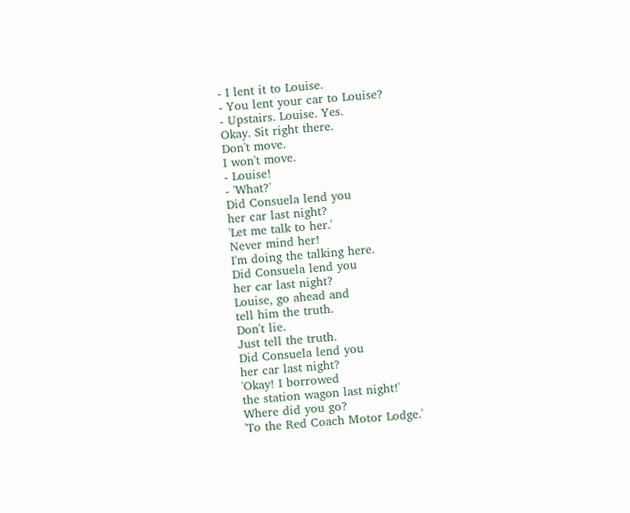- I lent it to Louise.
- You lent your car to Louise?
- Upstairs. Louise. Yes.
Okay. Sit right there.
Don't move.
I won't move.
- Louise!
- 'What?'
Did Consuela lend you
her car last night?
'Let me talk to her.'
Never mind her!
I'm doing the talking here.
Did Consuela lend you
her car last night?
Louise, go ahead and
tell him the truth.
Don't lie.
Just tell the truth.
Did Consuela lend you
her car last night?
'Okay! I borrowed
the station wagon last night!'
Where did you go?
'To the Red Coach Motor Lodge.'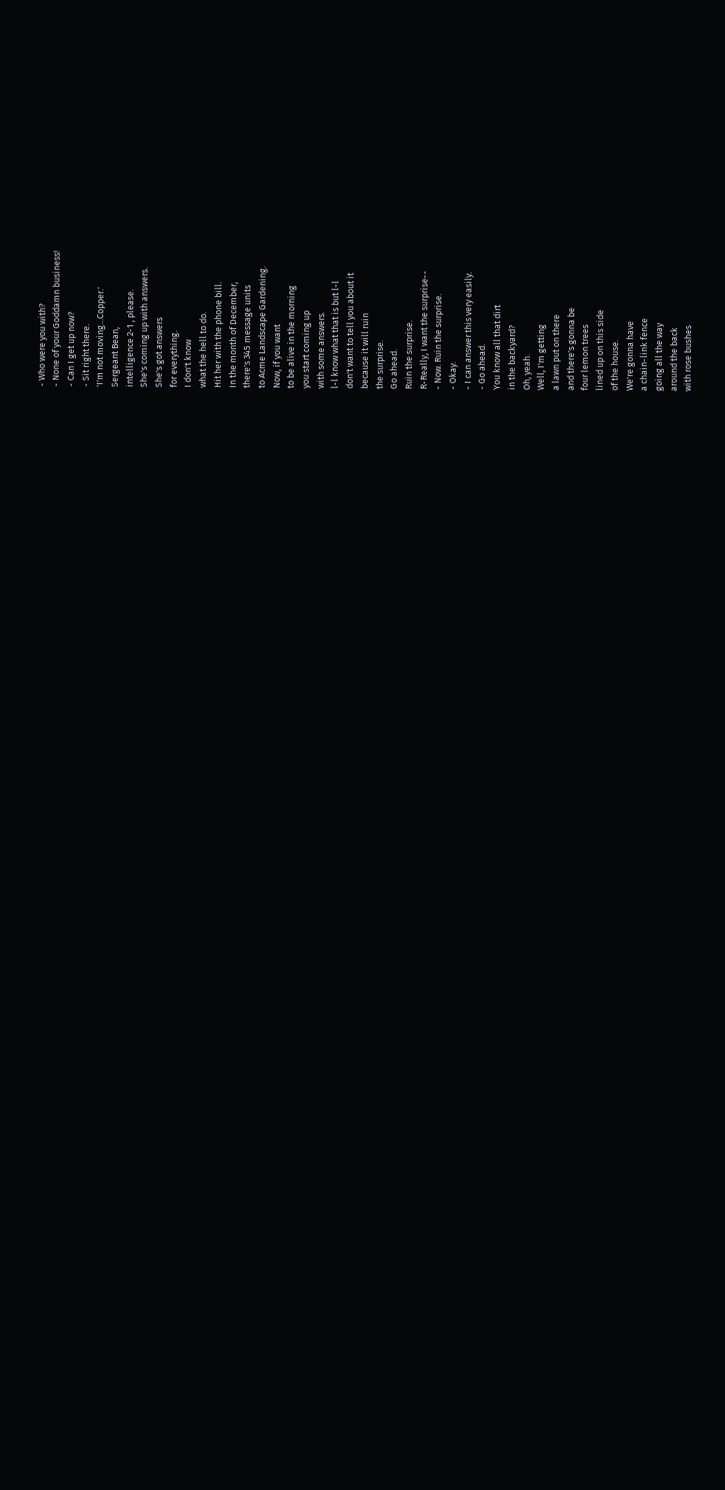- Who were you with?
- None of your Goddamn business!
- Can I get up now?
- Sit right there.
'I'm not moving...Copper.'
Sergeant Bean,
intelligence 2-1 , please.
She's coming up with answers.
She's got answers
for everything.
I don't know
what the hell to do.
Hit her with the phone bill.
In the month of December,
there's 345 message units
to Acme Landscape Gardening.
Now, if you want
to be alive in the morning
you start coming up
with some answers.
l-l know what that is but l-l
don't want to tell you about it
because it will ruin
the surprise.
Go ahead.
Ruin the surprise.
R-Really, I want the surprise--
- Now. Ruin the surprise.
- Okay.
- I can answer this very easily.
- Go ahead.
You know all that dirt
in the backyard?
Oh, yeah.
Well, I'm getting
a lawn put on there
and there's gonna be
four lemon trees
lined up on this side
of the house.
We're gonna have
a chain-link fence
going all the way
around the back
with rose bushes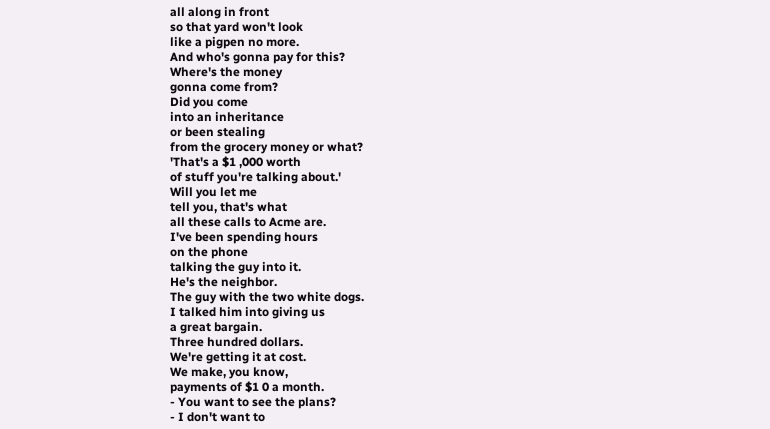all along in front
so that yard won't look
like a pigpen no more.
And who's gonna pay for this?
Where's the money
gonna come from?
Did you come
into an inheritance
or been stealing
from the grocery money or what?
'That's a $1 ,000 worth
of stuff you're talking about.'
Will you let me
tell you, that's what
all these calls to Acme are.
I've been spending hours
on the phone
talking the guy into it.
He's the neighbor.
The guy with the two white dogs.
I talked him into giving us
a great bargain.
Three hundred dollars.
We're getting it at cost.
We make, you know,
payments of $1 0 a month.
- You want to see the plans?
- I don't want to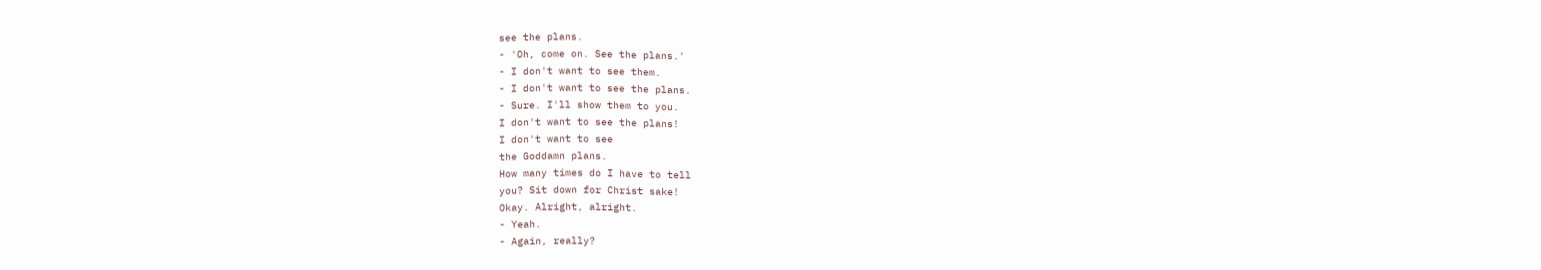see the plans.
- 'Oh, come on. See the plans.'
- I don't want to see them.
- I don't want to see the plans.
- Sure. I'll show them to you.
I don't want to see the plans!
I don't want to see
the Goddamn plans.
How many times do I have to tell
you? Sit down for Christ sake!
Okay. Alright, alright.
- Yeah.
- Again, really?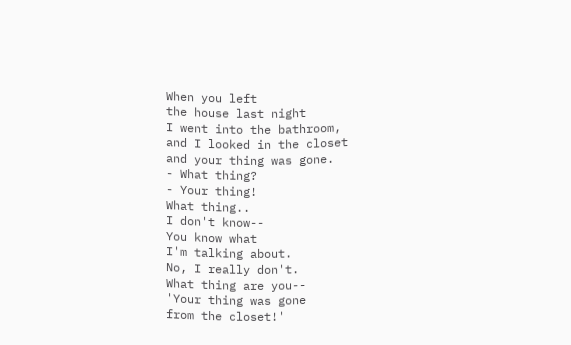When you left
the house last night
I went into the bathroom,
and I looked in the closet
and your thing was gone.
- What thing?
- Your thing!
What thing..
I don't know--
You know what
I'm talking about.
No, I really don't.
What thing are you--
'Your thing was gone
from the closet!'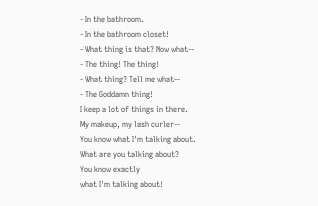- In the bathroom.
- In the bathroom closet!
- What thing is that? Now what--
- The thing! The thing!
- What thing? Tell me what--
- The Goddamn thing!
I keep a lot of things in there.
My makeup, my lash curler--
You know what I'm talking about.
What are you talking about?
You know exactly
what I'm talking about!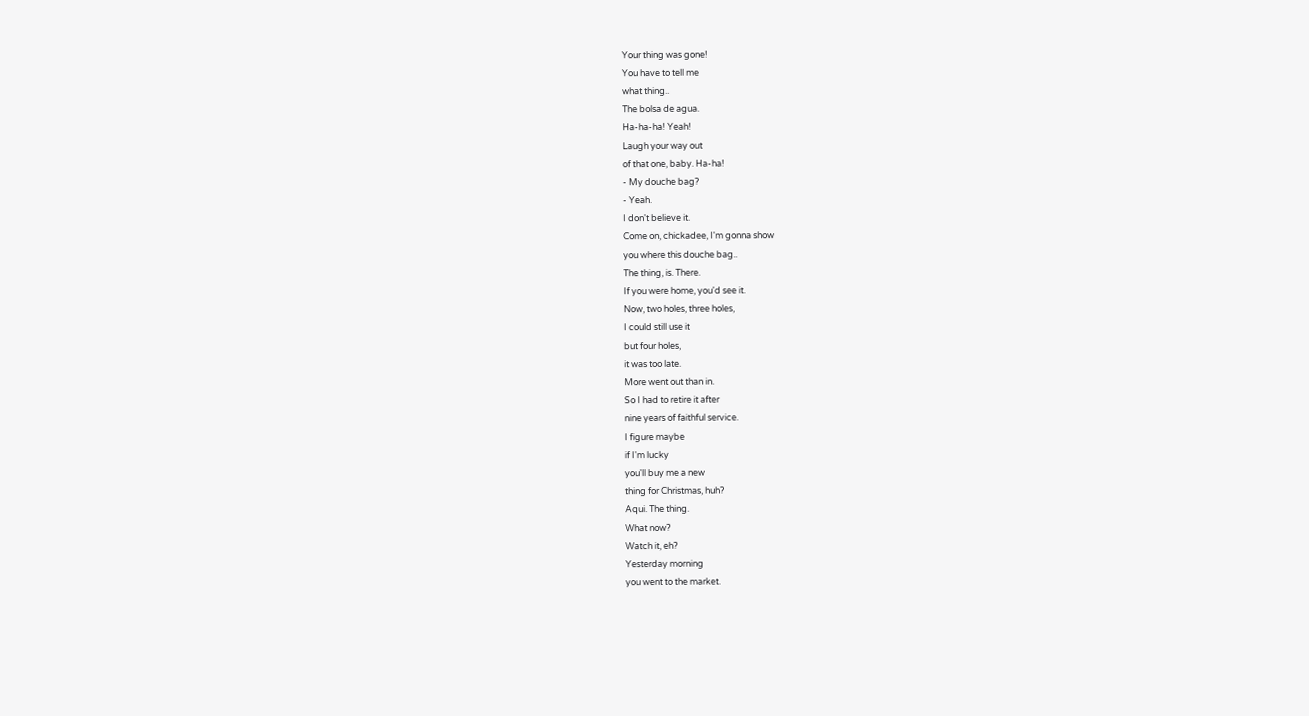Your thing was gone!
You have to tell me
what thing..
The bolsa de agua.
Ha-ha-ha! Yeah!
Laugh your way out
of that one, baby. Ha-ha!
- My douche bag?
- Yeah.
I don't believe it.
Come on, chickadee, I'm gonna show
you where this douche bag..
The thing, is. There.
If you were home, you'd see it.
Now, two holes, three holes,
I could still use it
but four holes,
it was too late.
More went out than in.
So I had to retire it after
nine years of faithful service.
I figure maybe
if I'm lucky
you'll buy me a new
thing for Christmas, huh?
Aqui. The thing.
What now?
Watch it, eh?
Yesterday morning
you went to the market.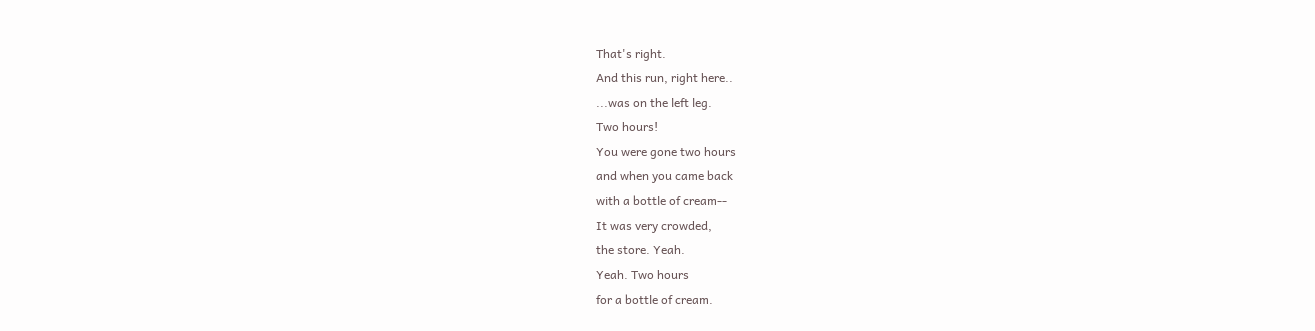That's right.
And this run, right here..
...was on the left leg.
Two hours!
You were gone two hours
and when you came back
with a bottle of cream--
It was very crowded,
the store. Yeah.
Yeah. Two hours
for a bottle of cream.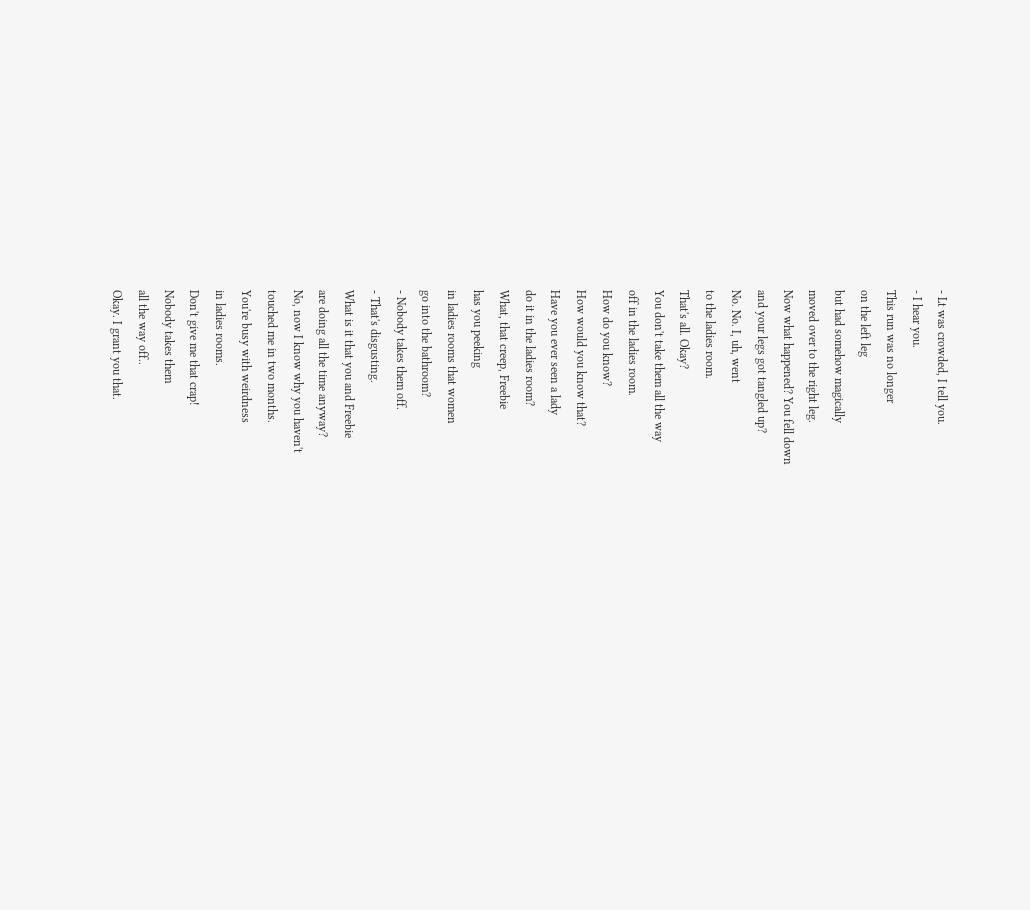- Lt was crowded, I tell you.
- I hear you.
This run was no longer
on the left leg
but had somehow magically
moved over to the right leg.
Now what happened? You fell down
and your legs got tangled up?
No. No. I, uh, went
to the ladies room.
That's all. Okay?
You don't take them all the way
off in the ladies room.
How do you know?
How would you know that?
Have you ever seen a lady
do it in the ladies room?
What, that creep, Freebie
has you peeking
in ladies rooms that women
go into the bathroom?
- Nobody takes them off.
- That's disgusting.
What is it that you and Freebie
are doing all the time anyway?
No, now I know why you haven't
touched me in two months.
You're busy with weirdness
in ladies rooms.
Don't give me that crap!
Nobody takes them
all the way off..
Okay. I grant you that.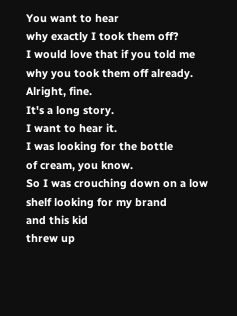You want to hear
why exactly I took them off?
I would love that if you told me
why you took them off already.
Alright, fine.
It's a long story.
I want to hear it.
I was looking for the bottle
of cream, you know.
So I was crouching down on a low
shelf looking for my brand
and this kid
threw up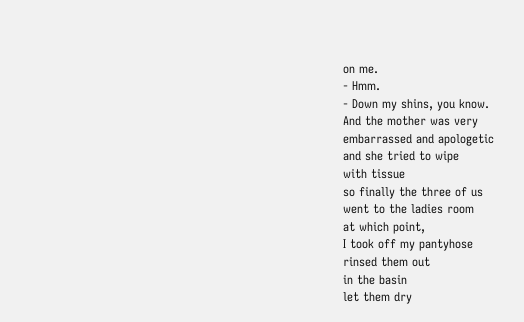on me.
- Hmm.
- Down my shins, you know.
And the mother was very
embarrassed and apologetic
and she tried to wipe
with tissue
so finally the three of us
went to the ladies room
at which point,
I took off my pantyhose
rinsed them out
in the basin
let them dry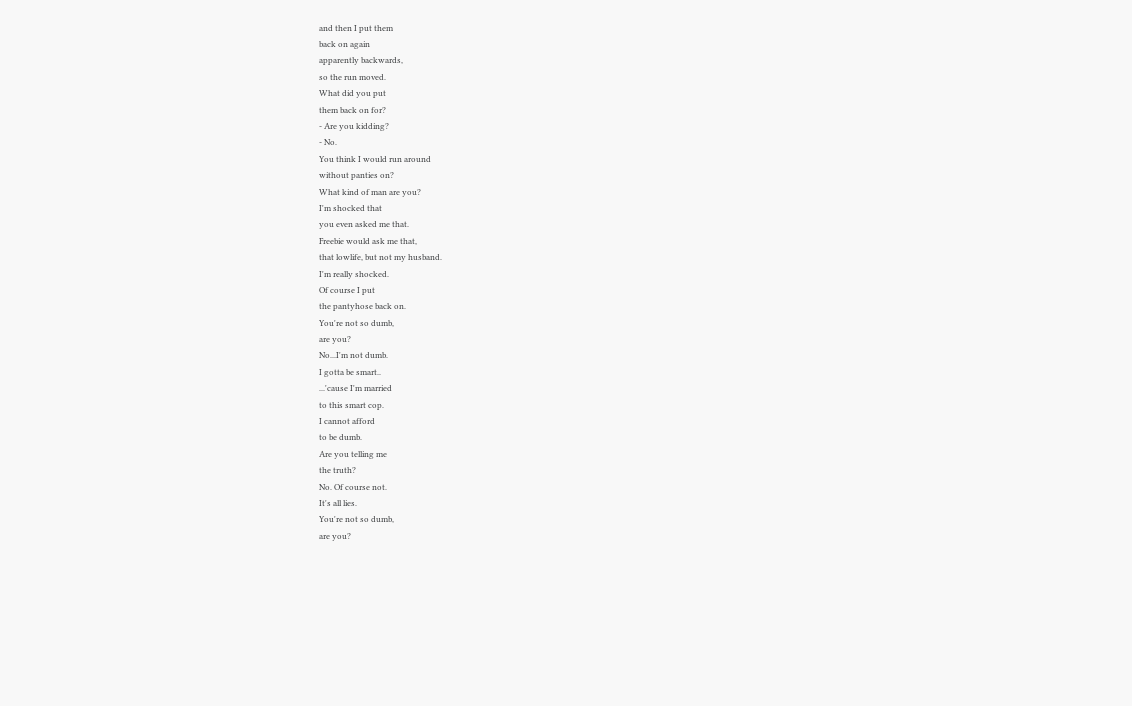and then I put them
back on again
apparently backwards,
so the run moved.
What did you put
them back on for?
- Are you kidding?
- No.
You think I would run around
without panties on?
What kind of man are you?
I'm shocked that
you even asked me that.
Freebie would ask me that,
that lowlife, but not my husband.
I'm really shocked.
Of course I put
the pantyhose back on.
You're not so dumb,
are you?
No...I'm not dumb.
I gotta be smart..
...'cause I'm married
to this smart cop.
I cannot afford
to be dumb.
Are you telling me
the truth?
No. Of course not.
It's all lies.
You're not so dumb,
are you?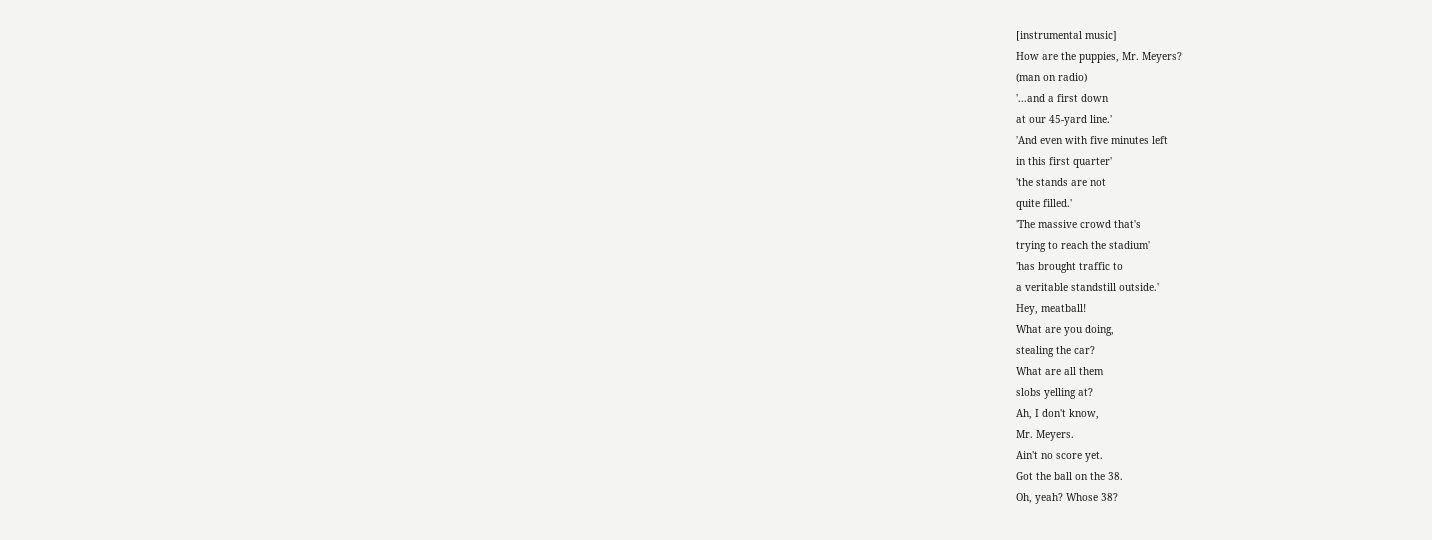[instrumental music]
How are the puppies, Mr. Meyers?
(man on radio)
'...and a first down
at our 45-yard line.'
'And even with five minutes left
in this first quarter'
'the stands are not
quite filled.'
'The massive crowd that's
trying to reach the stadium'
'has brought traffic to
a veritable standstill outside.'
Hey, meatball!
What are you doing,
stealing the car?
What are all them
slobs yelling at?
Ah, I don't know,
Mr. Meyers.
Ain't no score yet.
Got the ball on the 38.
Oh, yeah? Whose 38?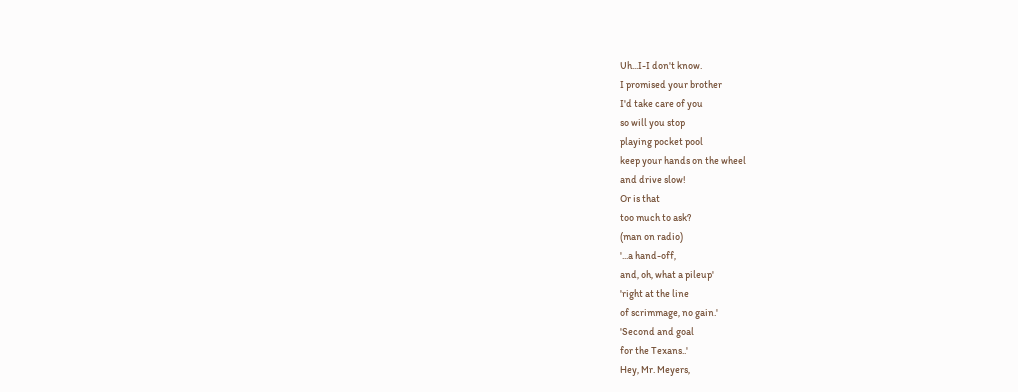Uh...I-I don't know.
I promised your brother
I'd take care of you
so will you stop
playing pocket pool
keep your hands on the wheel
and drive slow!
Or is that
too much to ask?
(man on radio)
'...a hand-off,
and, oh, what a pileup'
'right at the line
of scrimmage, no gain.'
'Second and goal
for the Texans..'
Hey, Mr. Meyers,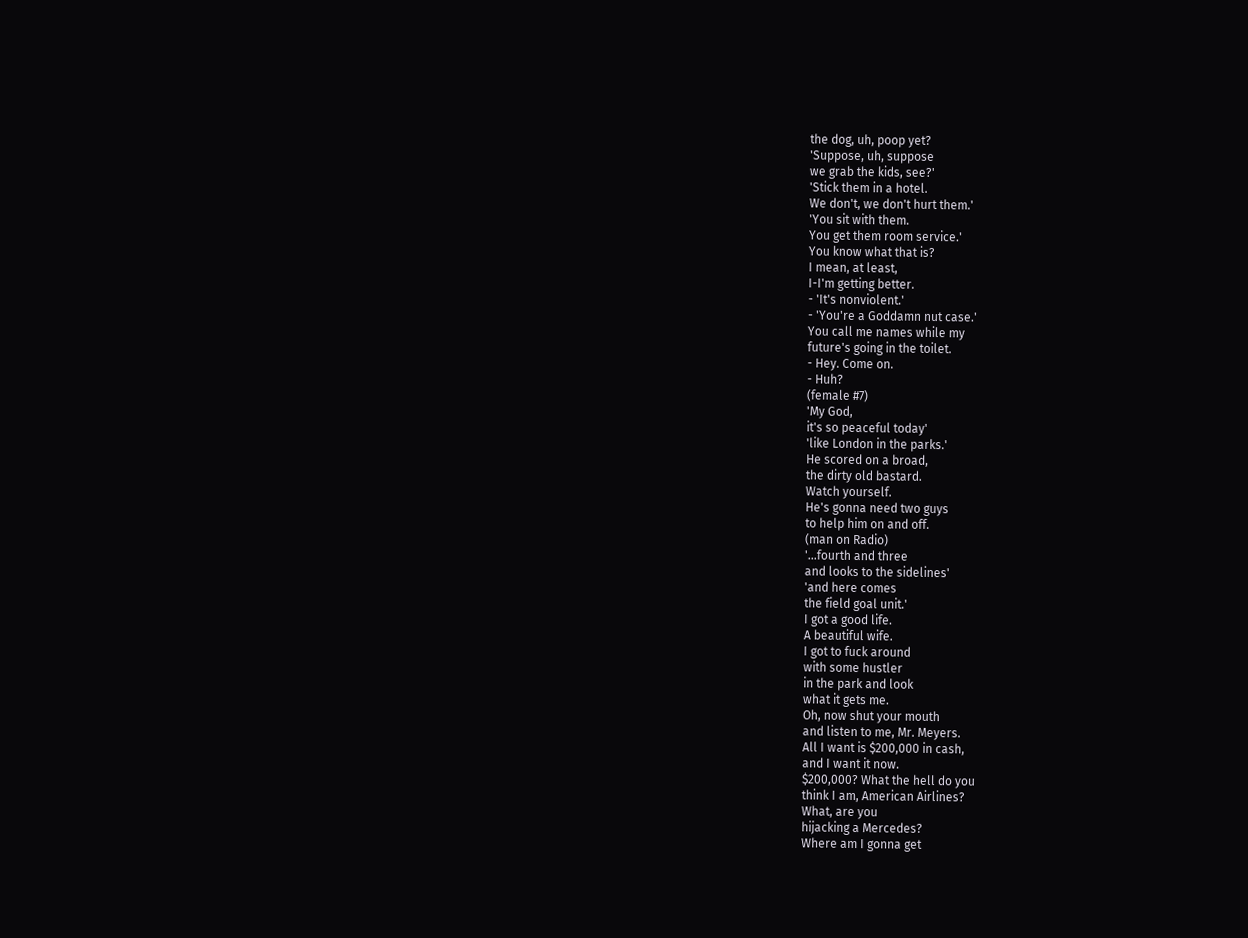the dog, uh, poop yet?
'Suppose, uh, suppose
we grab the kids, see?'
'Stick them in a hotel.
We don't, we don't hurt them.'
'You sit with them.
You get them room service.'
You know what that is?
I mean, at least,
I-I'm getting better.
- 'It's nonviolent.'
- 'You're a Goddamn nut case.'
You call me names while my
future's going in the toilet.
- Hey. Come on.
- Huh?
(female #7)
'My God,
it's so peaceful today'
'like London in the parks.'
He scored on a broad,
the dirty old bastard.
Watch yourself.
He's gonna need two guys
to help him on and off.
(man on Radio)
'...fourth and three
and looks to the sidelines'
'and here comes
the field goal unit.'
I got a good life.
A beautiful wife.
I got to fuck around
with some hustler
in the park and look
what it gets me.
Oh, now shut your mouth
and listen to me, Mr. Meyers.
All I want is $200,000 in cash,
and I want it now.
$200,000? What the hell do you
think I am, American Airlines?
What, are you
hijacking a Mercedes?
Where am I gonna get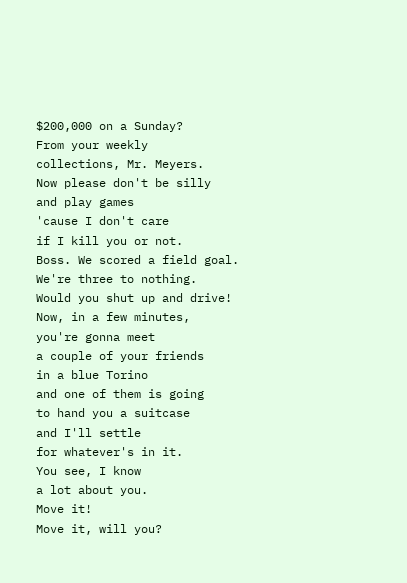$200,000 on a Sunday?
From your weekly
collections, Mr. Meyers.
Now please don't be silly
and play games
'cause I don't care
if I kill you or not.
Boss. We scored a field goal.
We're three to nothing.
Would you shut up and drive!
Now, in a few minutes,
you're gonna meet
a couple of your friends
in a blue Torino
and one of them is going
to hand you a suitcase
and I'll settle
for whatever's in it.
You see, I know
a lot about you.
Move it!
Move it, will you?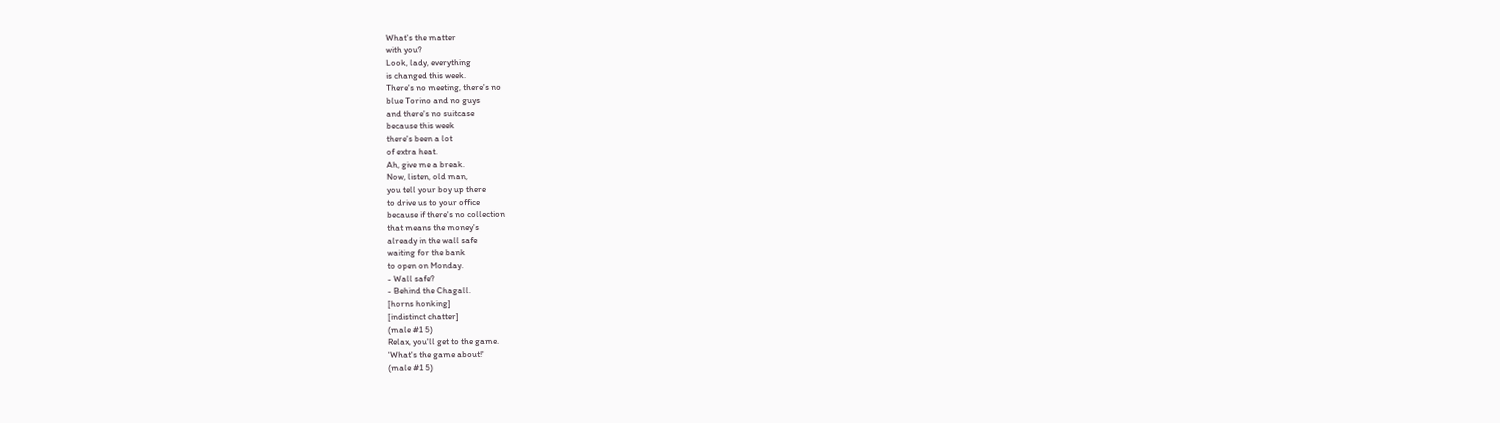What's the matter
with you?
Look, lady, everything
is changed this week.
There's no meeting, there's no
blue Torino and no guys
and there's no suitcase
because this week
there's been a lot
of extra heat.
Ah, give me a break.
Now, listen, old man,
you tell your boy up there
to drive us to your office
because if there's no collection
that means the money's
already in the wall safe
waiting for the bank
to open on Monday.
- Wall safe?
- Behind the Chagall.
[horns honking]
[indistinct chatter]
(male #1 5)
Relax, you'll get to the game.
'What's the game about!'
(male #1 5)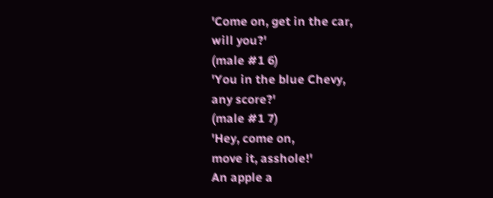'Come on, get in the car,
will you?'
(male #1 6)
'You in the blue Chevy,
any score?'
(male #1 7)
'Hey, come on,
move it, asshole!'
An apple a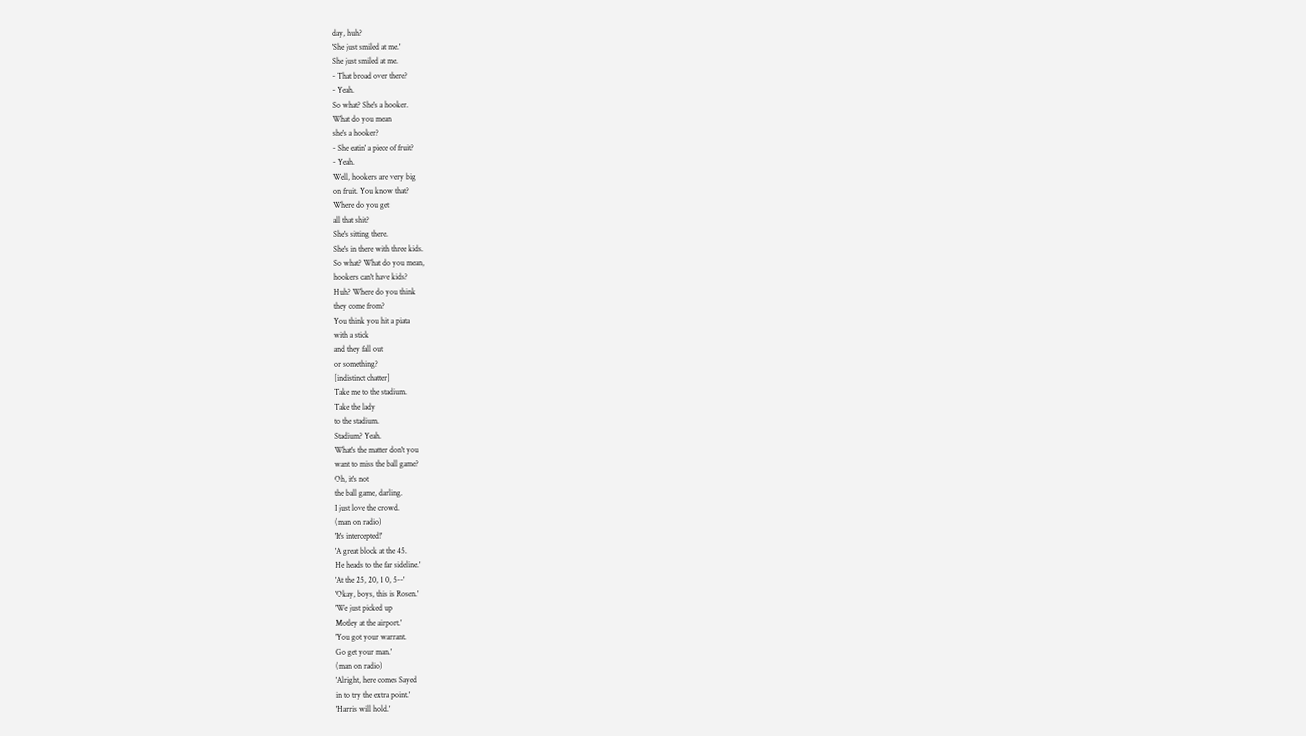day, huh?
'She just smiled at me.'
She just smiled at me.
- That broad over there?
- Yeah.
So what? She's a hooker.
What do you mean
she's a hooker?
- She eatin' a piece of fruit?
- Yeah.
Well, hookers are very big
on fruit. You know that?
Where do you get
all that shit?
She's sitting there.
She's in there with three kids.
So what? What do you mean,
hookers can't have kids?
Huh? Where do you think
they come from?
You think you hit a piata
with a stick
and they fall out
or something?
[indistinct chatter]
Take me to the stadium.
Take the lady
to the stadium.
Stadium? Yeah.
What's the matter don't you
want to miss the ball game?
Oh, it's not
the ball game, darling.
I just love the crowd.
(man on radio)
'It's intercepted!'
'A great block at the 45.
He heads to the far sideline.'
'At the 25, 20, 1 0, 5--'
'Okay, boys, this is Rosen.'
'We just picked up
Motley at the airport.'
'You got your warrant.
Go get your man.'
(man on radio)
'Alright, here comes Sayed
in to try the extra point.'
'Harris will hold.'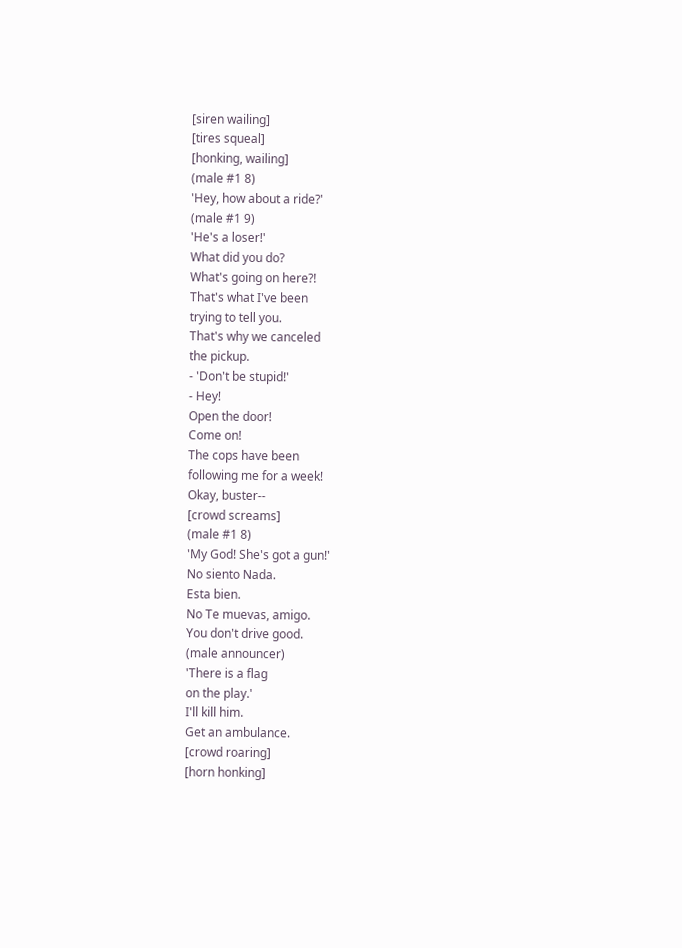[siren wailing]
[tires squeal]
[honking, wailing]
(male #1 8)
'Hey, how about a ride?'
(male #1 9)
'He's a loser!'
What did you do?
What's going on here?!
That's what I've been
trying to tell you.
That's why we canceled
the pickup.
- 'Don't be stupid!'
- Hey!
Open the door!
Come on!
The cops have been
following me for a week!
Okay, buster--
[crowd screams]
(male #1 8)
'My God! She's got a gun!'
No siento Nada.
Esta bien.
No Te muevas, amigo.
You don't drive good.
(male announcer)
'There is a flag
on the play.'
I'll kill him.
Get an ambulance.
[crowd roaring]
[horn honking]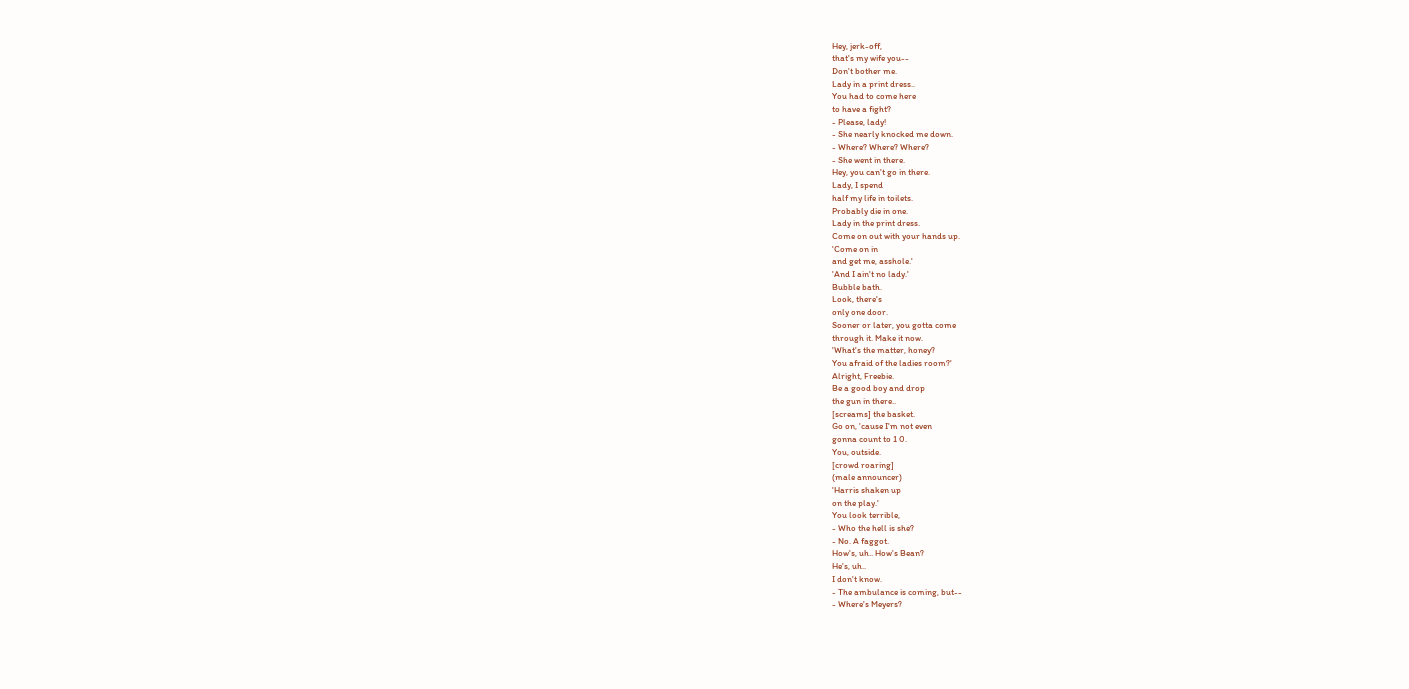Hey, jerk-off,
that's my wife you--
Don't bother me.
Lady in a print dress..
You had to come here
to have a fight?
- Please, lady!
- She nearly knocked me down.
- Where? Where? Where?
- She went in there.
Hey, you can't go in there.
Lady, I spend
half my life in toilets.
Probably die in one.
Lady in the print dress.
Come on out with your hands up.
'Come on in
and get me, asshole.'
'And I ain't no lady.'
Bubble bath.
Look, there's
only one door.
Sooner or later, you gotta come
through it. Make it now.
'What's the matter, honey?
You afraid of the ladies room?'
Alright, Freebie.
Be a good boy and drop
the gun in there..
[screams] the basket.
Go on, 'cause I'm not even
gonna count to 1 0.
You, outside.
[crowd roaring]
(male announcer)
'Harris shaken up
on the play.'
You look terrible,
- Who the hell is she?
- No. A faggot.
How's, uh.. How's Bean?
He's, uh..
I don't know.
- The ambulance is coming, but--
- Where's Meyers?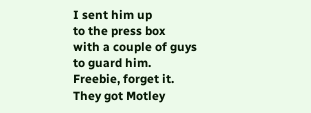I sent him up
to the press box
with a couple of guys
to guard him.
Freebie, forget it.
They got Motley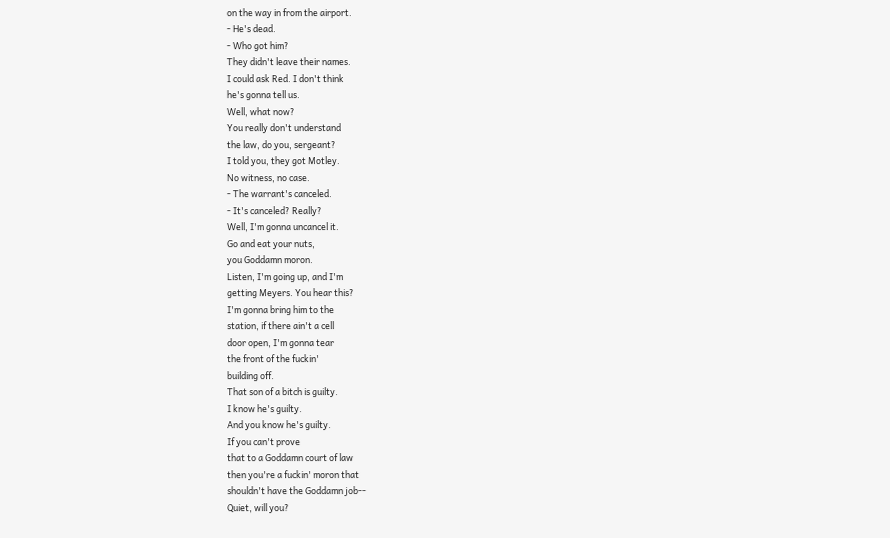on the way in from the airport.
- He's dead.
- Who got him?
They didn't leave their names.
I could ask Red. I don't think
he's gonna tell us.
Well, what now?
You really don't understand
the law, do you, sergeant?
I told you, they got Motley.
No witness, no case.
- The warrant's canceled.
- It's canceled? Really?
Well, I'm gonna uncancel it.
Go and eat your nuts,
you Goddamn moron.
Listen, I'm going up, and I'm
getting Meyers. You hear this?
I'm gonna bring him to the
station, if there ain't a cell
door open, I'm gonna tear
the front of the fuckin'
building off.
That son of a bitch is guilty.
I know he's guilty.
And you know he's guilty.
If you can't prove
that to a Goddamn court of law
then you're a fuckin' moron that
shouldn't have the Goddamn job--
Quiet, will you?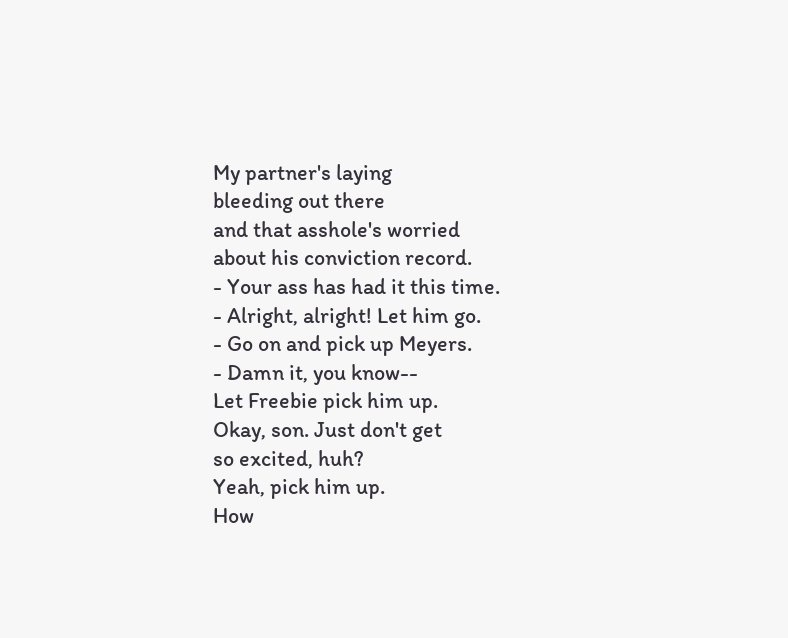My partner's laying
bleeding out there
and that asshole's worried
about his conviction record.
- Your ass has had it this time.
- Alright, alright! Let him go.
- Go on and pick up Meyers.
- Damn it, you know--
Let Freebie pick him up.
Okay, son. Just don't get
so excited, huh?
Yeah, pick him up.
How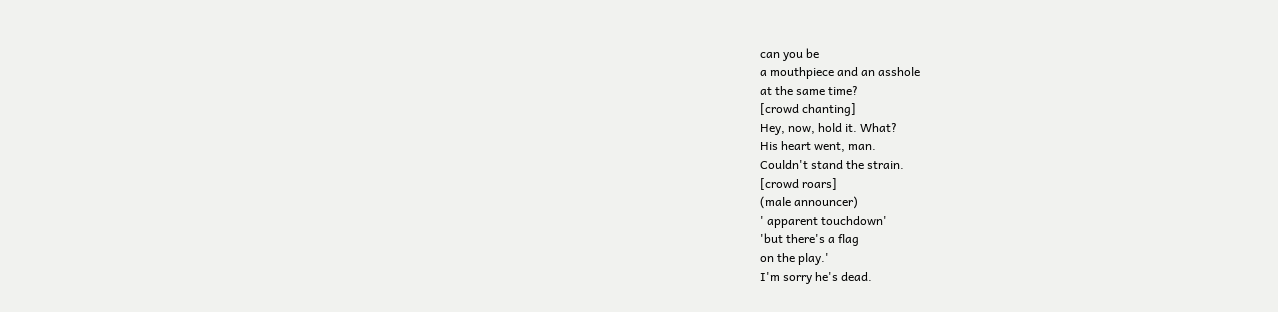can you be
a mouthpiece and an asshole
at the same time?
[crowd chanting]
Hey, now, hold it. What?
His heart went, man.
Couldn't stand the strain.
[crowd roars]
(male announcer)
' apparent touchdown'
'but there's a flag
on the play.'
I'm sorry he's dead.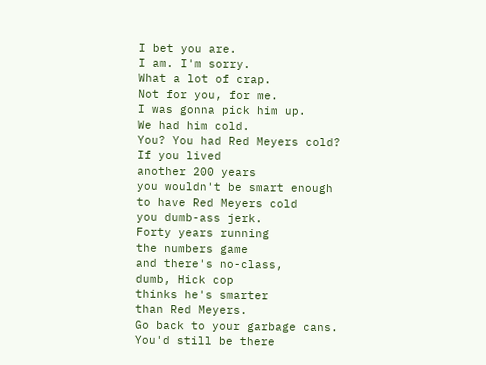I bet you are.
I am. I'm sorry.
What a lot of crap.
Not for you, for me.
I was gonna pick him up.
We had him cold.
You? You had Red Meyers cold?
If you lived
another 200 years
you wouldn't be smart enough
to have Red Meyers cold
you dumb-ass jerk.
Forty years running
the numbers game
and there's no-class,
dumb, Hick cop
thinks he's smarter
than Red Meyers.
Go back to your garbage cans.
You'd still be there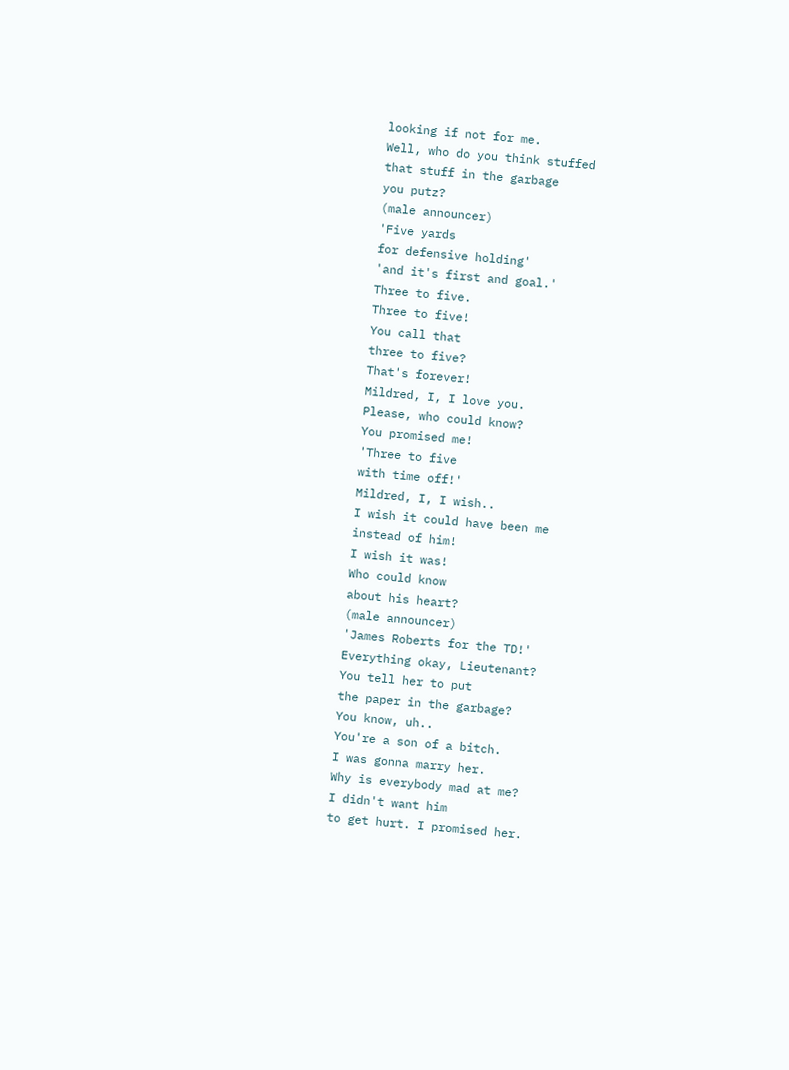looking if not for me.
Well, who do you think stuffed
that stuff in the garbage
you putz?
(male announcer)
'Five yards
for defensive holding'
'and it's first and goal.'
Three to five.
Three to five!
You call that
three to five?
That's forever!
Mildred, I, I love you.
Please, who could know?
You promised me!
'Three to five
with time off!'
Mildred, I, I wish..
I wish it could have been me
instead of him!
I wish it was!
Who could know
about his heart?
(male announcer)
'James Roberts for the TD!'
Everything okay, Lieutenant?
You tell her to put
the paper in the garbage?
You know, uh..
You're a son of a bitch.
I was gonna marry her.
Why is everybody mad at me?
I didn't want him
to get hurt. I promised her.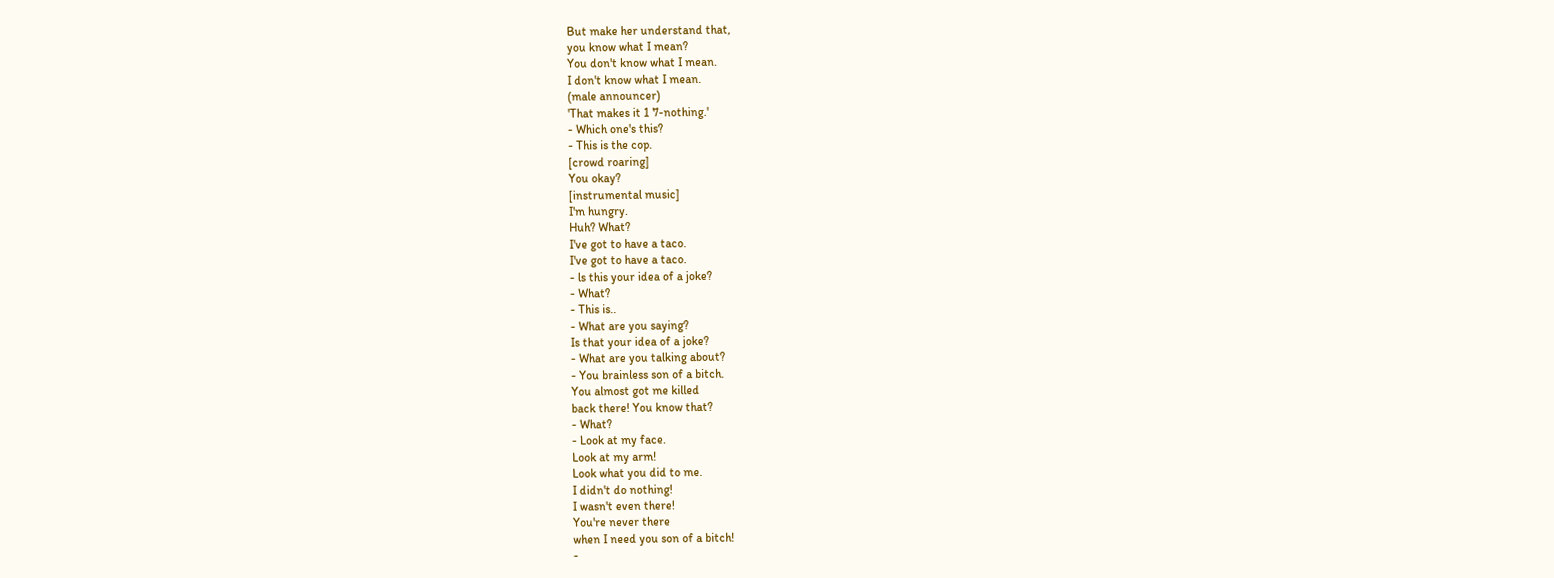But make her understand that,
you know what I mean?
You don't know what I mean.
I don't know what I mean.
(male announcer)
'That makes it 1 7-nothing.'
- Which one's this?
- This is the cop.
[crowd roaring]
You okay?
[instrumental music]
I'm hungry.
Huh? What?
I've got to have a taco.
I've got to have a taco.
- ls this your idea of a joke?
- What?
- This is..
- What are you saying?
Is that your idea of a joke?
- What are you talking about?
- You brainless son of a bitch.
You almost got me killed
back there! You know that?
- What?
- Look at my face.
Look at my arm!
Look what you did to me.
I didn't do nothing!
I wasn't even there!
You're never there
when I need you son of a bitch!
-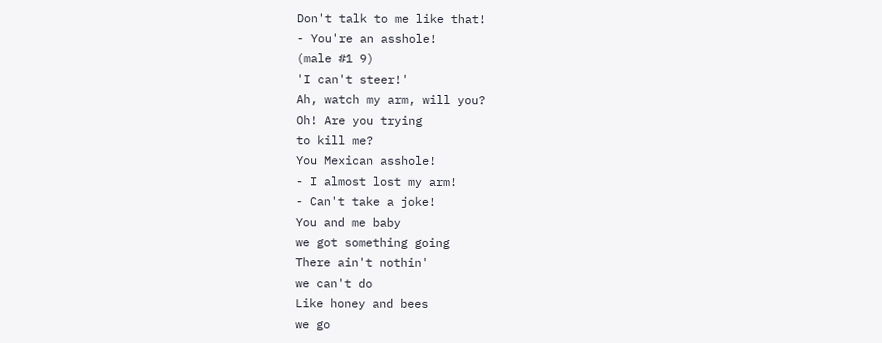Don't talk to me like that!
- You're an asshole!
(male #1 9)
'I can't steer!'
Ah, watch my arm, will you?
Oh! Are you trying
to kill me?
You Mexican asshole!
- I almost lost my arm!
- Can't take a joke!
You and me baby
we got something going
There ain't nothin'
we can't do
Like honey and bees
we go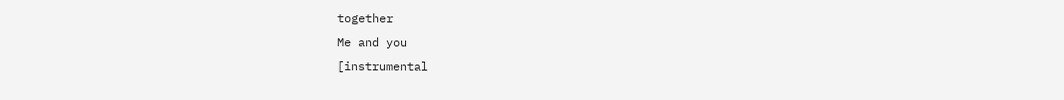together
Me and you
[instrumental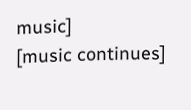music]
[music continues]